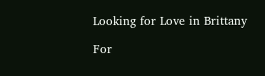Looking for Love in Brittany

For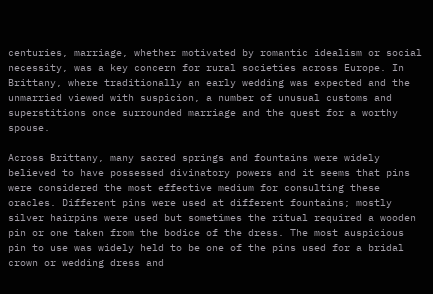centuries, marriage, whether motivated by romantic idealism or social necessity, was a key concern for rural societies across Europe. In Brittany, where traditionally an early wedding was expected and the unmarried viewed with suspicion, a number of unusual customs and superstitions once surrounded marriage and the quest for a worthy spouse.

Across Brittany, many sacred springs and fountains were widely believed to have possessed divinatory powers and it seems that pins were considered the most effective medium for consulting these oracles. Different pins were used at different fountains; mostly silver hairpins were used but sometimes the ritual required a wooden pin or one taken from the bodice of the dress. The most auspicious pin to use was widely held to be one of the pins used for a bridal crown or wedding dress and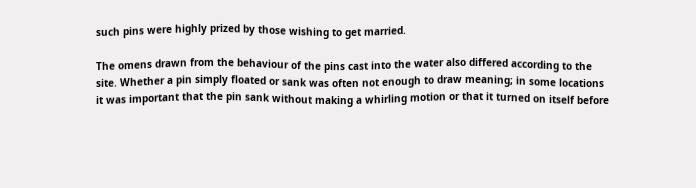such pins were highly prized by those wishing to get married.

The omens drawn from the behaviour of the pins cast into the water also differed according to the site. Whether a pin simply floated or sank was often not enough to draw meaning; in some locations it was important that the pin sank without making a whirling motion or that it turned on itself before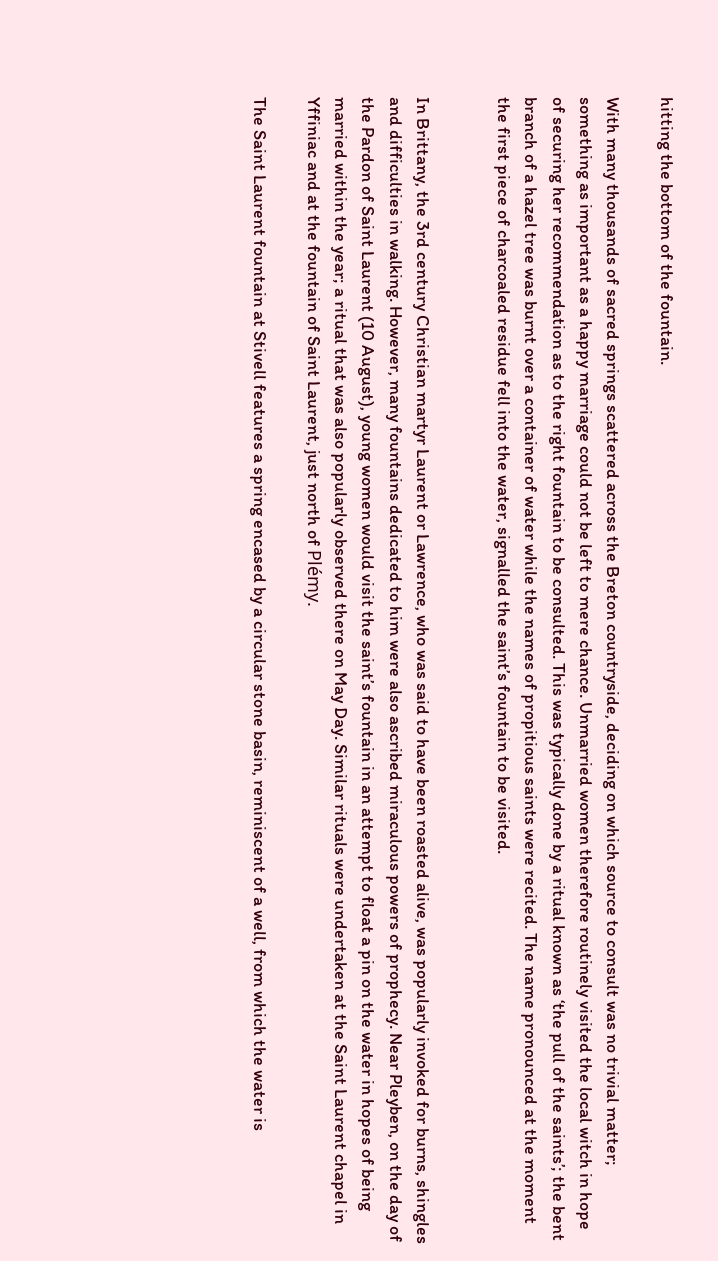hitting the bottom of the fountain.

With many thousands of sacred springs scattered across the Breton countryside, deciding on which source to consult was no trivial matter; something as important as a happy marriage could not be left to mere chance. Unmarried women therefore routinely visited the local witch in hope of securing her recommendation as to the right fountain to be consulted. This was typically done by a ritual known as ‘the pull of the saints’; the bent branch of a hazel tree was burnt over a container of water while the names of propitious saints were recited. The name pronounced at the moment the first piece of charcoaled residue fell into the water, signalled the saint’s fountain to be visited.


In Brittany, the 3rd century Christian martyr Laurent or Lawrence, who was said to have been roasted alive, was popularly invoked for burns, shingles and difficulties in walking. However, many fountains dedicated to him were also ascribed miraculous powers of prophecy. Near Pleyben, on the day of the Pardon of Saint Laurent (10 August), young women would visit the saint’s fountain in an attempt to float a pin on the water in hopes of being married within the year; a ritual that was also popularly observed there on May Day. Similar rituals were undertaken at the Saint Laurent chapel in Yffiniac and at the fountain of Saint Laurent, just north of Plémy.

The Saint Laurent fountain at Stivell features a spring encased by a circular stone basin, reminiscent of a well, from which the water is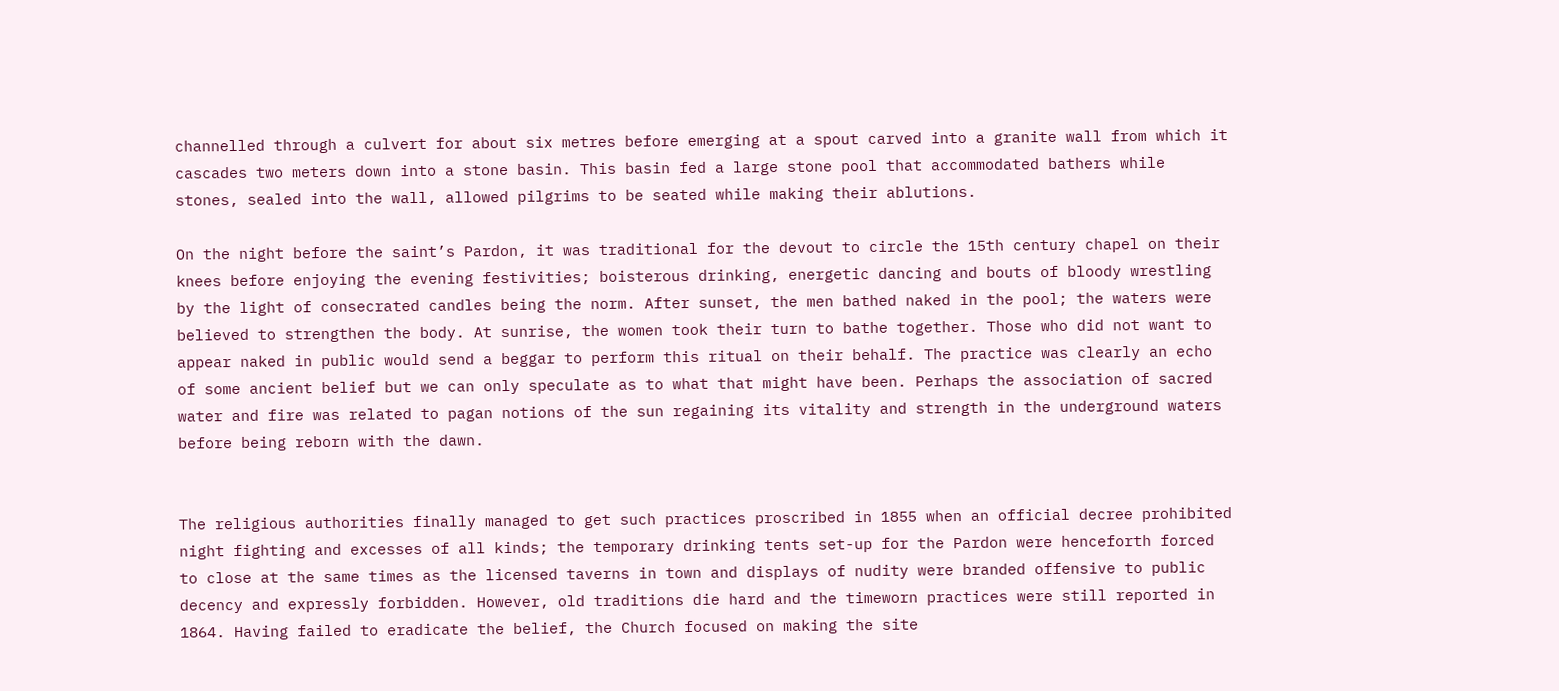channelled through a culvert for about six metres before emerging at a spout carved into a granite wall from which it cascades two meters down into a stone basin. This basin fed a large stone pool that accommodated bathers while stones, sealed into the wall, allowed pilgrims to be seated while making their ablutions.

On the night before the saint’s Pardon, it was traditional for the devout to circle the 15th century chapel on their knees before enjoying the evening festivities; boisterous drinking, energetic dancing and bouts of bloody wrestling by the light of consecrated candles being the norm. After sunset, the men bathed naked in the pool; the waters were believed to strengthen the body. At sunrise, the women took their turn to bathe together. Those who did not want to appear naked in public would send a beggar to perform this ritual on their behalf. The practice was clearly an echo of some ancient belief but we can only speculate as to what that might have been. Perhaps the association of sacred water and fire was related to pagan notions of the sun regaining its vitality and strength in the underground waters before being reborn with the dawn.


The religious authorities finally managed to get such practices proscribed in 1855 when an official decree prohibited night fighting and excesses of all kinds; the temporary drinking tents set-up for the Pardon were henceforth forced to close at the same times as the licensed taverns in town and displays of nudity were branded offensive to public decency and expressly forbidden. However, old traditions die hard and the timeworn practices were still reported in 1864. Having failed to eradicate the belief, the Church focused on making the site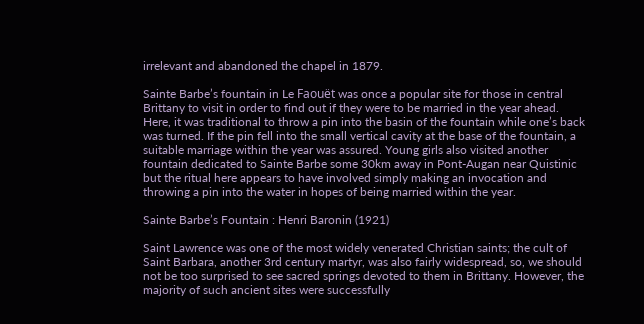irrelevant and abandoned the chapel in 1879.

Sainte Barbe’s fountain in Le Faouët was once a popular site for those in central Brittany to visit in order to find out if they were to be married in the year ahead. Here, it was traditional to throw a pin into the basin of the fountain while one’s back was turned. If the pin fell into the small vertical cavity at the base of the fountain, a suitable marriage within the year was assured. Young girls also visited another fountain dedicated to Sainte Barbe some 30km away in Pont-Augan near Quistinic but the ritual here appears to have involved simply making an invocation and throwing a pin into the water in hopes of being married within the year.

Sainte Barbe’s Fountain : Henri Baronin (1921)

Saint Lawrence was one of the most widely venerated Christian saints; the cult of Saint Barbara, another 3rd century martyr, was also fairly widespread, so, we should not be too surprised to see sacred springs devoted to them in Brittany. However, the majority of such ancient sites were successfully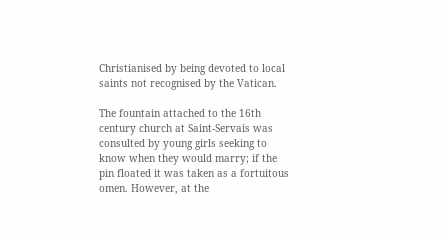Christianised by being devoted to local saints not recognised by the Vatican.

The fountain attached to the 16th century church at Saint-Servais was consulted by young girls seeking to know when they would marry; if the pin floated it was taken as a fortuitous omen. However, at the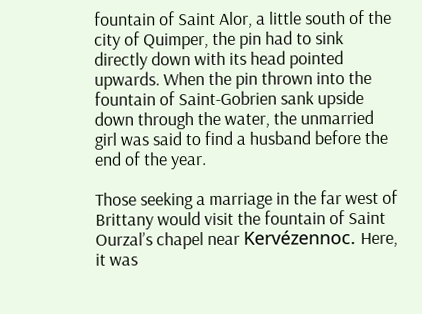fountain of Saint Alor, a little south of the city of Quimper, the pin had to sink directly down with its head pointed upwards. When the pin thrown into the fountain of Saint-Gobrien sank upside down through the water, the unmarried girl was said to find a husband before the end of the year.

Those seeking a marriage in the far west of Brittany would visit the fountain of Saint Ourzal’s chapel near Kervézennoc. Here, it was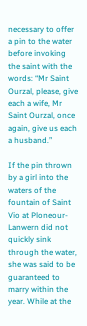necessary to offer a pin to the water before invoking the saint with the words: “Mr Saint Ourzal, please, give each a wife, Mr Saint Ourzal, once again, give us each a husband.”

If the pin thrown by a girl into the waters of the fountain of Saint Vio at Ploneour-Lanwern did not quickly sink through the water, she was said to be guaranteed to marry within the year. While at the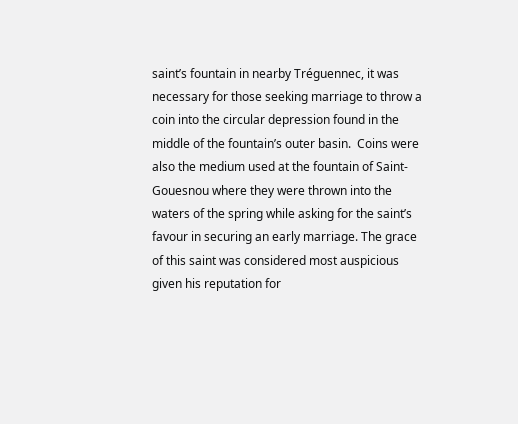saint’s fountain in nearby Tréguennec, it was necessary for those seeking marriage to throw a coin into the circular depression found in the middle of the fountain’s outer basin.  Coins were also the medium used at the fountain of Saint-Gouesnou where they were thrown into the waters of the spring while asking for the saint’s favour in securing an early marriage. The grace of this saint was considered most auspicious given his reputation for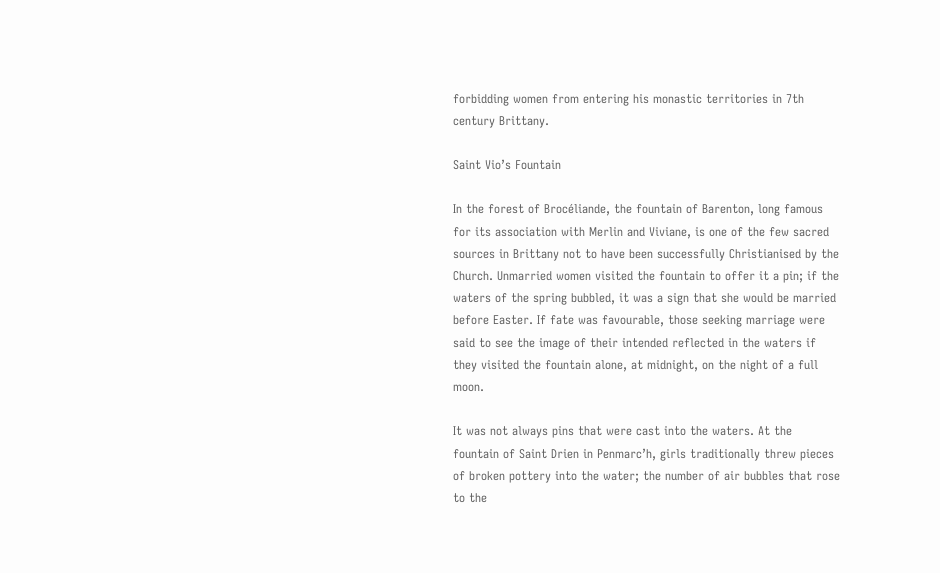forbidding women from entering his monastic territories in 7th century Brittany.

Saint Vio’s Fountain

In the forest of Brocéliande, the fountain of Barenton, long famous for its association with Merlin and Viviane, is one of the few sacred sources in Brittany not to have been successfully Christianised by the Church. Unmarried women visited the fountain to offer it a pin; if the waters of the spring bubbled, it was a sign that she would be married before Easter. If fate was favourable, those seeking marriage were said to see the image of their intended reflected in the waters if they visited the fountain alone, at midnight, on the night of a full moon.

It was not always pins that were cast into the waters. At the fountain of Saint Drien in Penmarc’h, girls traditionally threw pieces of broken pottery into the water; the number of air bubbles that rose to the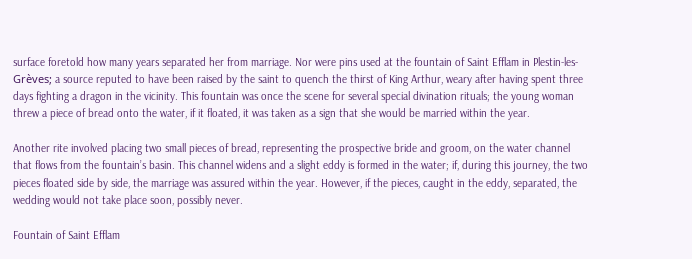surface foretold how many years separated her from marriage. Nor were pins used at the fountain of Saint Efflam in Plestin-les-Grèves; a source reputed to have been raised by the saint to quench the thirst of King Arthur, weary after having spent three days fighting a dragon in the vicinity. This fountain was once the scene for several special divination rituals; the young woman threw a piece of bread onto the water, if it floated, it was taken as a sign that she would be married within the year.

Another rite involved placing two small pieces of bread, representing the prospective bride and groom, on the water channel that flows from the fountain’s basin. This channel widens and a slight eddy is formed in the water; if, during this journey, the two pieces floated side by side, the marriage was assured within the year. However, if the pieces, caught in the eddy, separated, the wedding would not take place soon, possibly never.

Fountain of Saint Efflam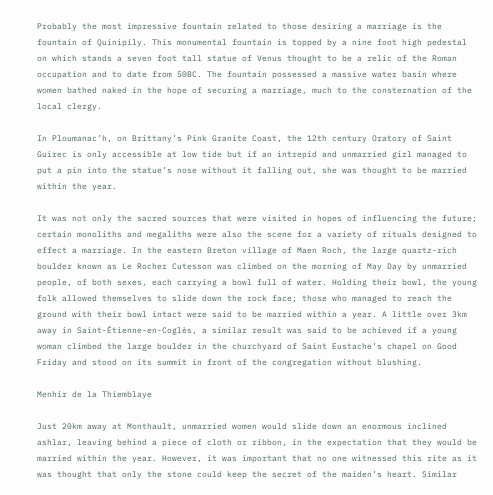Probably the most impressive fountain related to those desiring a marriage is the fountain of Quinipily. This monumental fountain is topped by a nine foot high pedestal on which stands a seven foot tall statue of Venus thought to be a relic of the Roman occupation and to date from 50BC. The fountain possessed a massive water basin where women bathed naked in the hope of securing a marriage, much to the consternation of the local clergy.

In Ploumanac’h, on Brittany’s Pink Granite Coast, the 12th century Oratory of Saint Guirec is only accessible at low tide but if an intrepid and unmarried girl managed to put a pin into the statue’s nose without it falling out, she was thought to be married within the year.

It was not only the sacred sources that were visited in hopes of influencing the future; certain monoliths and megaliths were also the scene for a variety of rituals designed to effect a marriage. In the eastern Breton village of Maen Roch, the large quartz-rich boulder known as Le Rocher Cutesson was climbed on the morning of May Day by unmarried people, of both sexes, each carrying a bowl full of water. Holding their bowl, the young folk allowed themselves to slide down the rock face; those who managed to reach the ground with their bowl intact were said to be married within a year. A little over 3km away in Saint-Étienne-en-Coglès, a similar result was said to be achieved if a young woman climbed the large boulder in the churchyard of Saint Eustache’s chapel on Good Friday and stood on its summit in front of the congregation without blushing.

Menhir de la Thiemblaye

Just 20km away at Monthault, unmarried women would slide down an enormous inclined ashlar, leaving behind a piece of cloth or ribbon, in the expectation that they would be married within the year. However, it was important that no one witnessed this rite as it was thought that only the stone could keep the secret of the maiden’s heart. Similar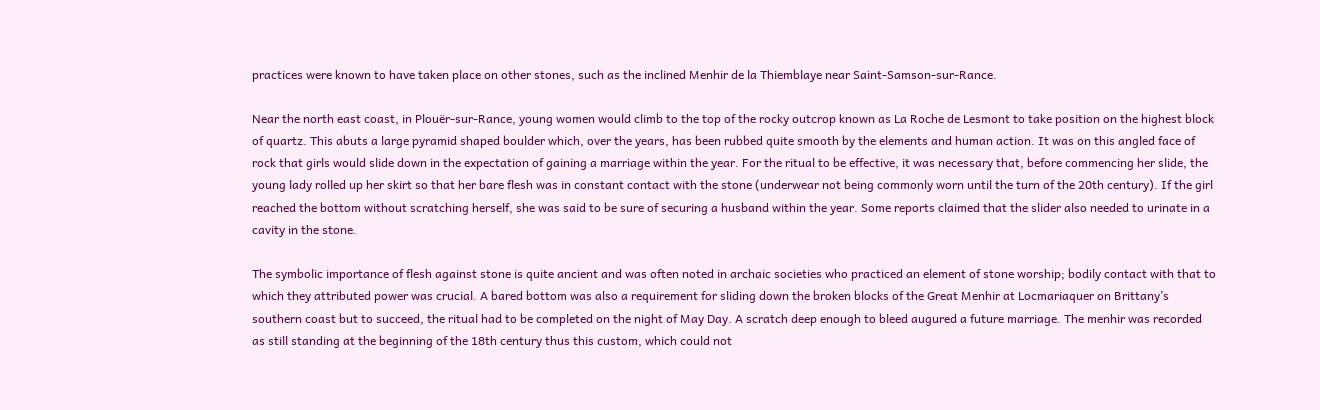practices were known to have taken place on other stones, such as the inclined Menhir de la Thiemblaye near Saint-Samson-sur-Rance.

Near the north east coast, in Plouër-sur-Rance, young women would climb to the top of the rocky outcrop known as La Roche de Lesmont to take position on the highest block of quartz. This abuts a large pyramid shaped boulder which, over the years, has been rubbed quite smooth by the elements and human action. It was on this angled face of rock that girls would slide down in the expectation of gaining a marriage within the year. For the ritual to be effective, it was necessary that, before commencing her slide, the young lady rolled up her skirt so that her bare flesh was in constant contact with the stone (underwear not being commonly worn until the turn of the 20th century). If the girl reached the bottom without scratching herself, she was said to be sure of securing a husband within the year. Some reports claimed that the slider also needed to urinate in a cavity in the stone.

The symbolic importance of flesh against stone is quite ancient and was often noted in archaic societies who practiced an element of stone worship; bodily contact with that to which they attributed power was crucial. A bared bottom was also a requirement for sliding down the broken blocks of the Great Menhir at Locmariaquer on Brittany’s southern coast but to succeed, the ritual had to be completed on the night of May Day. A scratch deep enough to bleed augured a future marriage. The menhir was recorded as still standing at the beginning of the 18th century thus this custom, which could not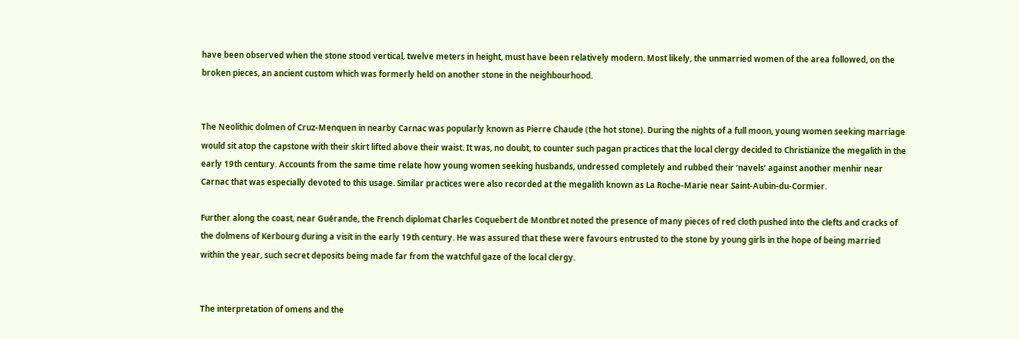have been observed when the stone stood vertical, twelve meters in height, must have been relatively modern. Most likely, the unmarried women of the area followed, on the broken pieces, an ancient custom which was formerly held on another stone in the neighbourhood.


The Neolithic dolmen of Cruz-Menquen in nearby Carnac was popularly known as Pierre Chaude (the hot stone). During the nights of a full moon, young women seeking marriage would sit atop the capstone with their skirt lifted above their waist. It was, no doubt, to counter such pagan practices that the local clergy decided to Christianize the megalith in the early 19th century. Accounts from the same time relate how young women seeking husbands, undressed completely and rubbed their ‘navels’ against another menhir near Carnac that was especially devoted to this usage. Similar practices were also recorded at the megalith known as La Roche-Marie near Saint-Aubin-du-Cormier.

Further along the coast, near Guérande, the French diplomat Charles Coquebert de Montbret noted the presence of many pieces of red cloth pushed into the clefts and cracks of the dolmens of Kerbourg during a visit in the early 19th century. He was assured that these were favours entrusted to the stone by young girls in the hope of being married within the year, such secret deposits being made far from the watchful gaze of the local clergy.


The interpretation of omens and the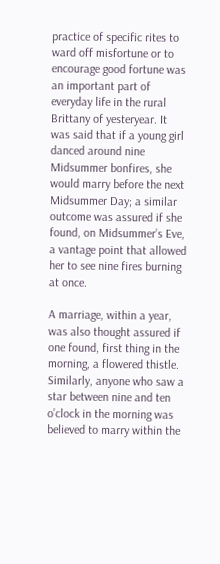practice of specific rites to ward off misfortune or to encourage good fortune was an important part of everyday life in the rural Brittany of yesteryear. It was said that if a young girl danced around nine Midsummer bonfires, she would marry before the next Midsummer Day; a similar outcome was assured if she found, on Midsummer’s Eve, a vantage point that allowed her to see nine fires burning at once.

A marriage, within a year, was also thought assured if one found, first thing in the morning, a flowered thistle. Similarly, anyone who saw a star between nine and ten o’clock in the morning was believed to marry within the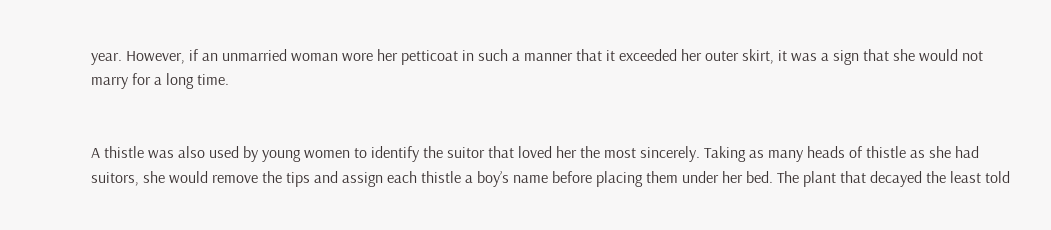year. However, if an unmarried woman wore her petticoat in such a manner that it exceeded her outer skirt, it was a sign that she would not marry for a long time.


A thistle was also used by young women to identify the suitor that loved her the most sincerely. Taking as many heads of thistle as she had suitors, she would remove the tips and assign each thistle a boy’s name before placing them under her bed. The plant that decayed the least told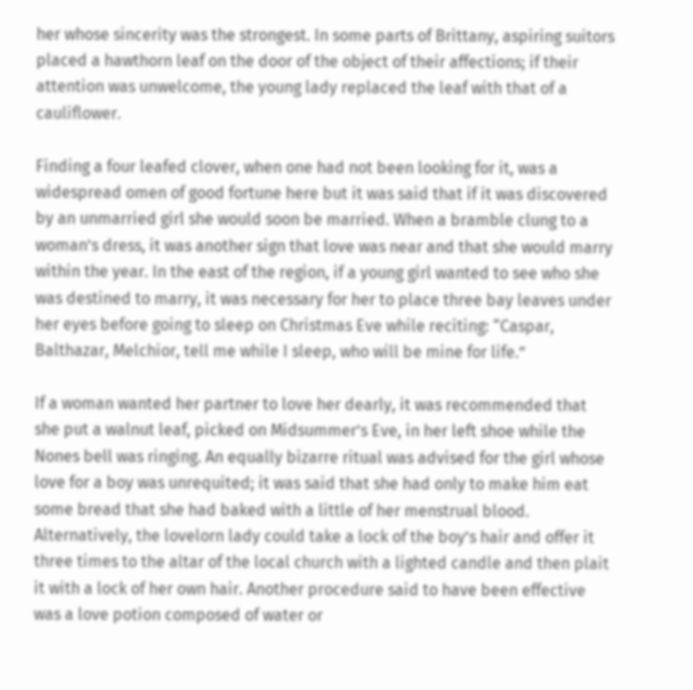her whose sincerity was the strongest. In some parts of Brittany, aspiring suitors placed a hawthorn leaf on the door of the object of their affections; if their attention was unwelcome, the young lady replaced the leaf with that of a cauliflower.

Finding a four leafed clover, when one had not been looking for it, was a widespread omen of good fortune here but it was said that if it was discovered by an unmarried girl she would soon be married. When a bramble clung to a woman’s dress, it was another sign that love was near and that she would marry within the year. In the east of the region, if a young girl wanted to see who she was destined to marry, it was necessary for her to place three bay leaves under her eyes before going to sleep on Christmas Eve while reciting: “Caspar, Balthazar, Melchior, tell me while I sleep, who will be mine for life.”

If a woman wanted her partner to love her dearly, it was recommended that she put a walnut leaf, picked on Midsummer’s Eve, in her left shoe while the Nones bell was ringing. An equally bizarre ritual was advised for the girl whose love for a boy was unrequited; it was said that she had only to make him eat some bread that she had baked with a little of her menstrual blood. Alternatively, the lovelorn lady could take a lock of the boy’s hair and offer it three times to the altar of the local church with a lighted candle and then plait it with a lock of her own hair. Another procedure said to have been effective was a love potion composed of water or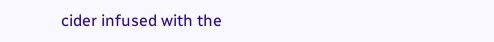cider infused with the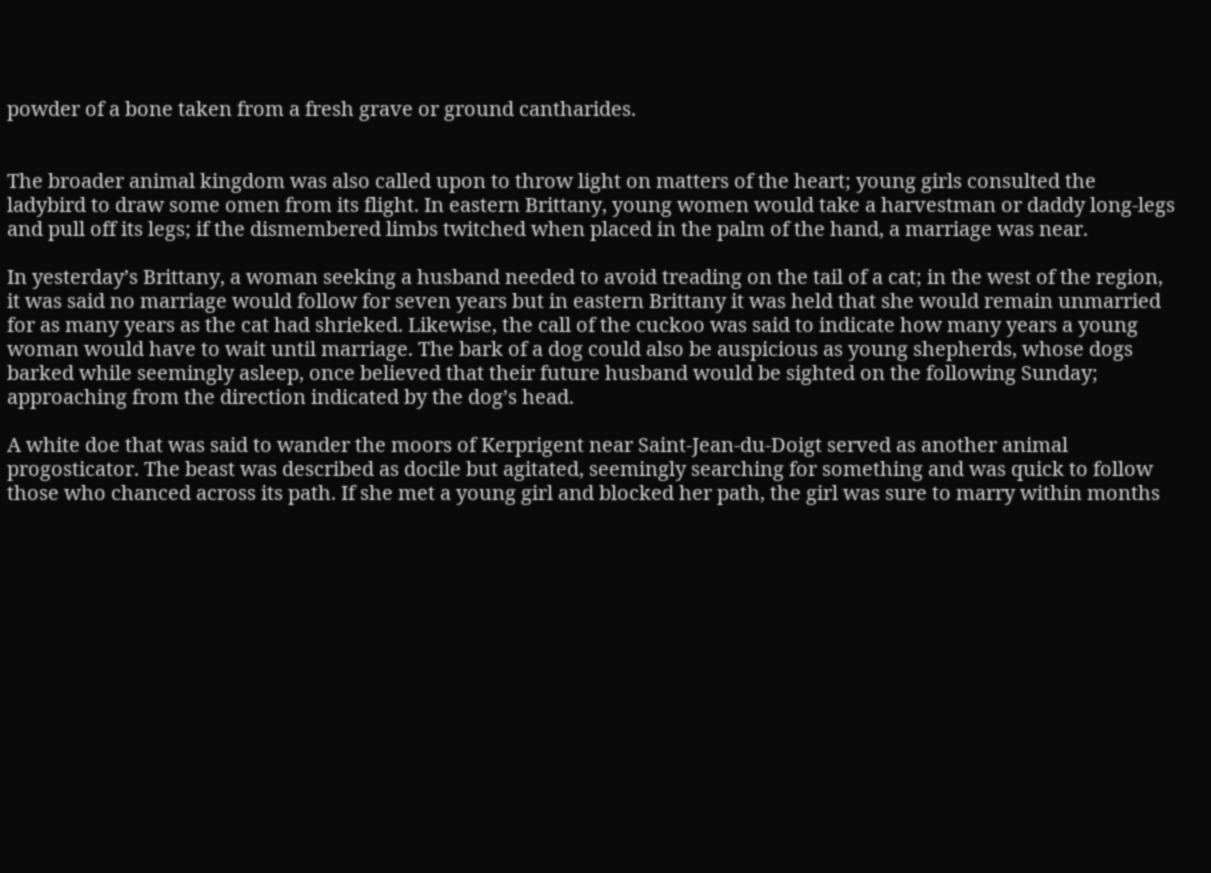powder of a bone taken from a fresh grave or ground cantharides.


The broader animal kingdom was also called upon to throw light on matters of the heart; young girls consulted the ladybird to draw some omen from its flight. In eastern Brittany, young women would take a harvestman or daddy long-legs and pull off its legs; if the dismembered limbs twitched when placed in the palm of the hand, a marriage was near.

In yesterday’s Brittany, a woman seeking a husband needed to avoid treading on the tail of a cat; in the west of the region, it was said no marriage would follow for seven years but in eastern Brittany it was held that she would remain unmarried for as many years as the cat had shrieked. Likewise, the call of the cuckoo was said to indicate how many years a young woman would have to wait until marriage. The bark of a dog could also be auspicious as young shepherds, whose dogs barked while seemingly asleep, once believed that their future husband would be sighted on the following Sunday; approaching from the direction indicated by the dog’s head.

A white doe that was said to wander the moors of Kerprigent near Saint-Jean-du-Doigt served as another animal progosticator. The beast was described as docile but agitated, seemingly searching for something and was quick to follow those who chanced across its path. If she met a young girl and blocked her path, the girl was sure to marry within months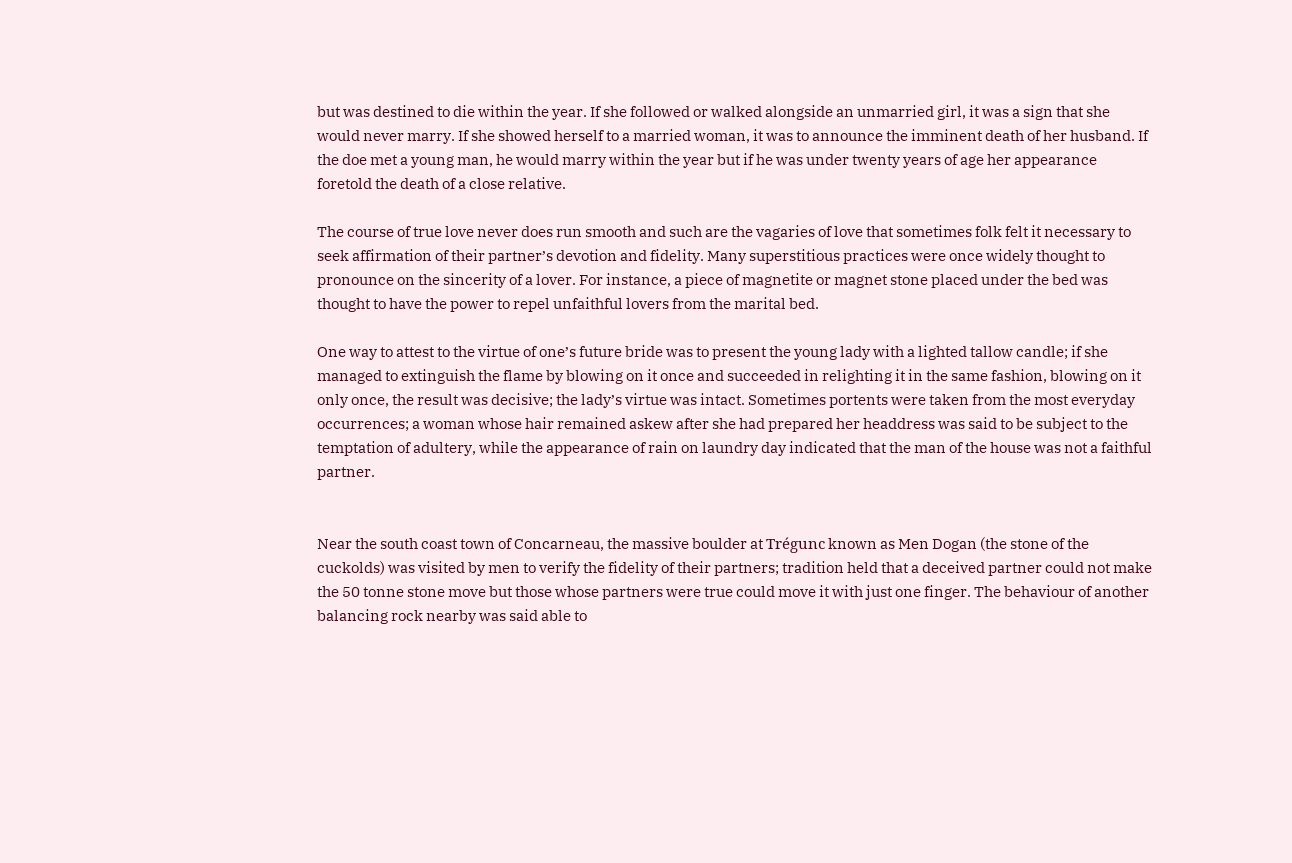but was destined to die within the year. If she followed or walked alongside an unmarried girl, it was a sign that she would never marry. If she showed herself to a married woman, it was to announce the imminent death of her husband. If the doe met a young man, he would marry within the year but if he was under twenty years of age her appearance foretold the death of a close relative.

The course of true love never does run smooth and such are the vagaries of love that sometimes folk felt it necessary to seek affirmation of their partner’s devotion and fidelity. Many superstitious practices were once widely thought to pronounce on the sincerity of a lover. For instance, a piece of magnetite or magnet stone placed under the bed was thought to have the power to repel unfaithful lovers from the marital bed.

One way to attest to the virtue of one’s future bride was to present the young lady with a lighted tallow candle; if she managed to extinguish the flame by blowing on it once and succeeded in relighting it in the same fashion, blowing on it only once, the result was decisive; the lady’s virtue was intact. Sometimes portents were taken from the most everyday occurrences; a woman whose hair remained askew after she had prepared her headdress was said to be subject to the temptation of adultery, while the appearance of rain on laundry day indicated that the man of the house was not a faithful partner.


Near the south coast town of Concarneau, the massive boulder at Trégunc known as Men Dogan (the stone of the cuckolds) was visited by men to verify the fidelity of their partners; tradition held that a deceived partner could not make the 50 tonne stone move but those whose partners were true could move it with just one finger. The behaviour of another balancing rock nearby was said able to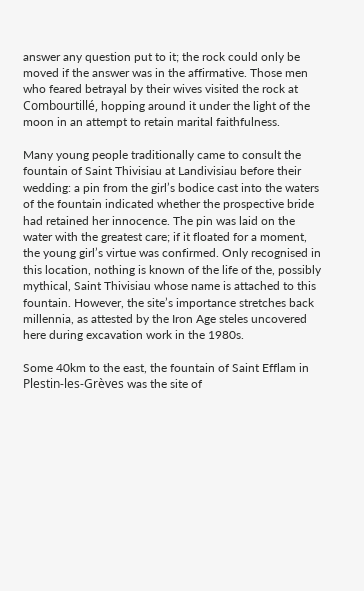answer any question put to it; the rock could only be moved if the answer was in the affirmative. Those men who feared betrayal by their wives visited the rock at Combourtillé, hopping around it under the light of the moon in an attempt to retain marital faithfulness.

Many young people traditionally came to consult the fountain of Saint Thivisiau at Landivisiau before their wedding: a pin from the girl’s bodice cast into the waters of the fountain indicated whether the prospective bride had retained her innocence. The pin was laid on the water with the greatest care; if it floated for a moment, the young girl’s virtue was confirmed. Only recognised in this location, nothing is known of the life of the, possibly mythical, Saint Thivisiau whose name is attached to this fountain. However, the site’s importance stretches back millennia, as attested by the Iron Age steles uncovered here during excavation work in the 1980s.

Some 40km to the east, the fountain of Saint Efflam in Plestin-les-Grèves was the site of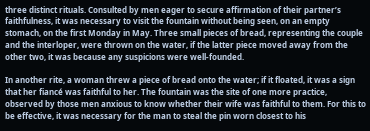three distinct rituals. Consulted by men eager to secure affirmation of their partner’s faithfulness, it was necessary to visit the fountain without being seen, on an empty stomach, on the first Monday in May. Three small pieces of bread, representing the couple and the interloper, were thrown on the water, if the latter piece moved away from the other two, it was because any suspicions were well-founded.

In another rite, a woman threw a piece of bread onto the water; if it floated, it was a sign that her fiancé was faithful to her. The fountain was the site of one more practice, observed by those men anxious to know whether their wife was faithful to them. For this to be effective, it was necessary for the man to steal the pin worn closest to his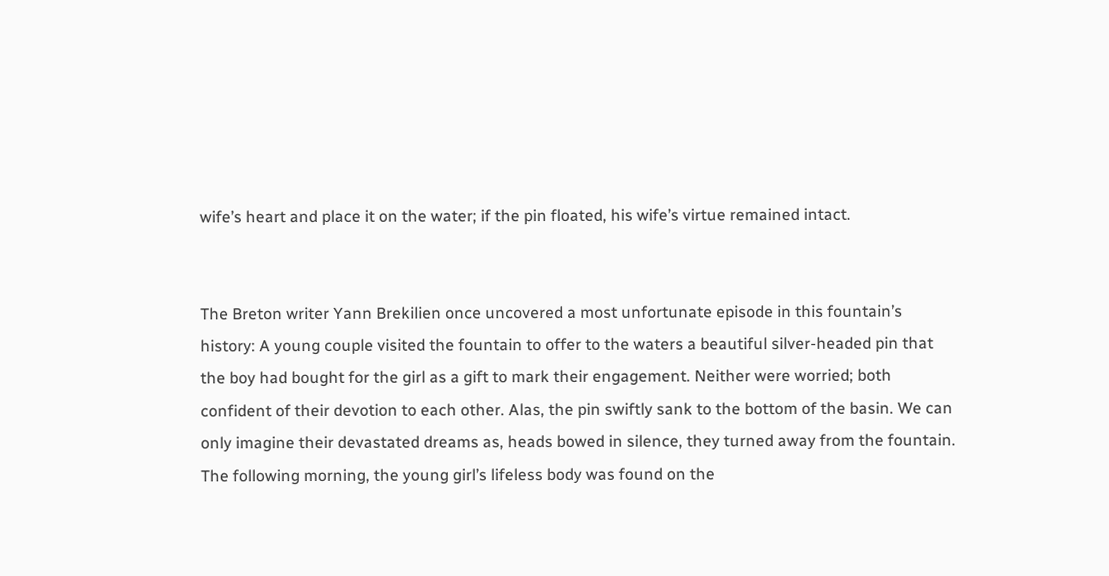wife’s heart and place it on the water; if the pin floated, his wife’s virtue remained intact.


The Breton writer Yann Brekilien once uncovered a most unfortunate episode in this fountain’s history: A young couple visited the fountain to offer to the waters a beautiful silver-headed pin that the boy had bought for the girl as a gift to mark their engagement. Neither were worried; both confident of their devotion to each other. Alas, the pin swiftly sank to the bottom of the basin. We can only imagine their devastated dreams as, heads bowed in silence, they turned away from the fountain. The following morning, the young girl’s lifeless body was found on the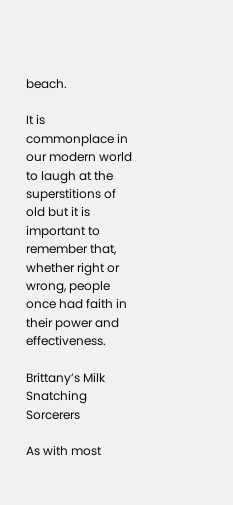beach.

It is commonplace in our modern world to laugh at the superstitions of old but it is important to remember that, whether right or wrong, people once had faith in their power and effectiveness.

Brittany’s Milk Snatching Sorcerers

As with most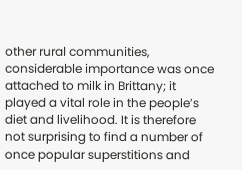other rural communities, considerable importance was once attached to milk in Brittany; it played a vital role in the people’s diet and livelihood. It is therefore not surprising to find a number of once popular superstitions and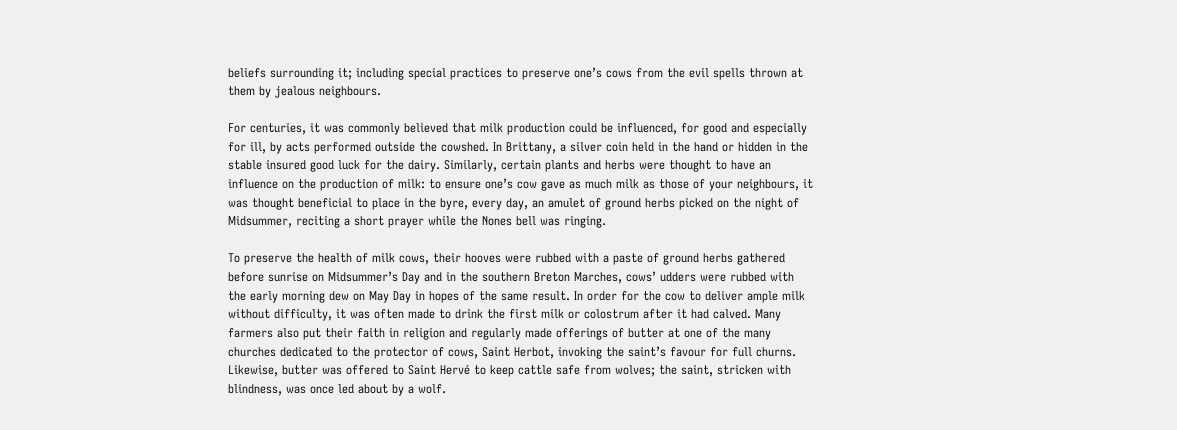beliefs surrounding it; including special practices to preserve one’s cows from the evil spells thrown at them by jealous neighbours.

For centuries, it was commonly believed that milk production could be influenced, for good and especially for ill, by acts performed outside the cowshed. In Brittany, a silver coin held in the hand or hidden in the stable insured good luck for the dairy. Similarly, certain plants and herbs were thought to have an influence on the production of milk: to ensure one’s cow gave as much milk as those of your neighbours, it was thought beneficial to place in the byre, every day, an amulet of ground herbs picked on the night of Midsummer, reciting a short prayer while the Nones bell was ringing.

To preserve the health of milk cows, their hooves were rubbed with a paste of ground herbs gathered before sunrise on Midsummer’s Day and in the southern Breton Marches, cows’ udders were rubbed with the early morning dew on May Day in hopes of the same result. In order for the cow to deliver ample milk without difficulty, it was often made to drink the first milk or colostrum after it had calved. Many farmers also put their faith in religion and regularly made offerings of butter at one of the many churches dedicated to the protector of cows, Saint Herbot, invoking the saint’s favour for full churns. Likewise, butter was offered to Saint Hervé to keep cattle safe from wolves; the saint, stricken with blindness, was once led about by a wolf.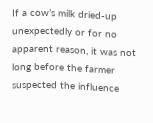If a cow’s milk dried-up unexpectedly or for no apparent reason, it was not long before the farmer suspected the influence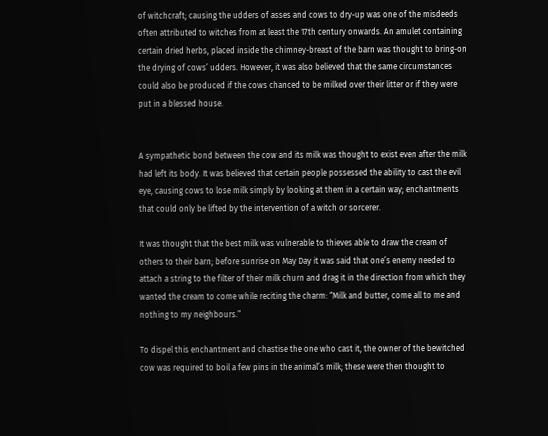of witchcraft; causing the udders of asses and cows to dry-up was one of the misdeeds often attributed to witches from at least the 17th century onwards. An amulet containing certain dried herbs, placed inside the chimney-breast of the barn was thought to bring-on the drying of cows’ udders. However, it was also believed that the same circumstances could also be produced if the cows chanced to be milked over their litter or if they were put in a blessed house.


A sympathetic bond between the cow and its milk was thought to exist even after the milk had left its body. It was believed that certain people possessed the ability to cast the evil eye, causing cows to lose milk simply by looking at them in a certain way; enchantments that could only be lifted by the intervention of a witch or sorcerer.

It was thought that the best milk was vulnerable to thieves able to draw the cream of others to their barn; before sunrise on May Day it was said that one’s enemy needed to attach a string to the filter of their milk churn and drag it in the direction from which they wanted the cream to come while reciting the charm: “Milk and butter, come all to me and nothing to my neighbours.”

To dispel this enchantment and chastise the one who cast it, the owner of the bewitched cow was required to boil a few pins in the animal’s milk; these were then thought to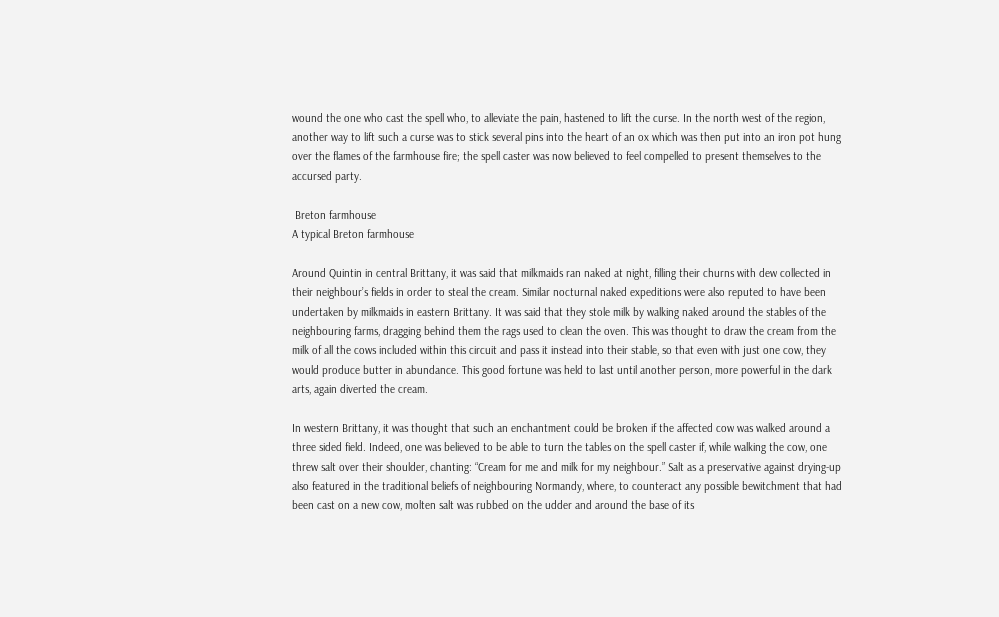wound the one who cast the spell who, to alleviate the pain, hastened to lift the curse. In the north west of the region, another way to lift such a curse was to stick several pins into the heart of an ox which was then put into an iron pot hung over the flames of the farmhouse fire; the spell caster was now believed to feel compelled to present themselves to the accursed party.

 Breton farmhouse
A typical Breton farmhouse

Around Quintin in central Brittany, it was said that milkmaids ran naked at night, filling their churns with dew collected in their neighbour’s fields in order to steal the cream. Similar nocturnal naked expeditions were also reputed to have been undertaken by milkmaids in eastern Brittany. It was said that they stole milk by walking naked around the stables of the neighbouring farms, dragging behind them the rags used to clean the oven. This was thought to draw the cream from the milk of all the cows included within this circuit and pass it instead into their stable, so that even with just one cow, they would produce butter in abundance. This good fortune was held to last until another person, more powerful in the dark arts, again diverted the cream.

In western Brittany, it was thought that such an enchantment could be broken if the affected cow was walked around a three sided field. Indeed, one was believed to be able to turn the tables on the spell caster if, while walking the cow, one threw salt over their shoulder, chanting: “Cream for me and milk for my neighbour.” Salt as a preservative against drying-up also featured in the traditional beliefs of neighbouring Normandy, where, to counteract any possible bewitchment that had been cast on a new cow, molten salt was rubbed on the udder and around the base of its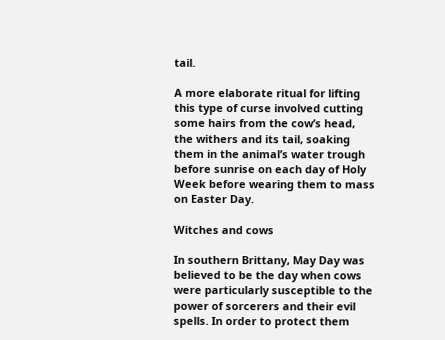tail.

A more elaborate ritual for lifting this type of curse involved cutting some hairs from the cow’s head, the withers and its tail, soaking them in the animal’s water trough before sunrise on each day of Holy Week before wearing them to mass on Easter Day.

Witches and cows

In southern Brittany, May Day was believed to be the day when cows were particularly susceptible to the power of sorcerers and their evil spells. In order to protect them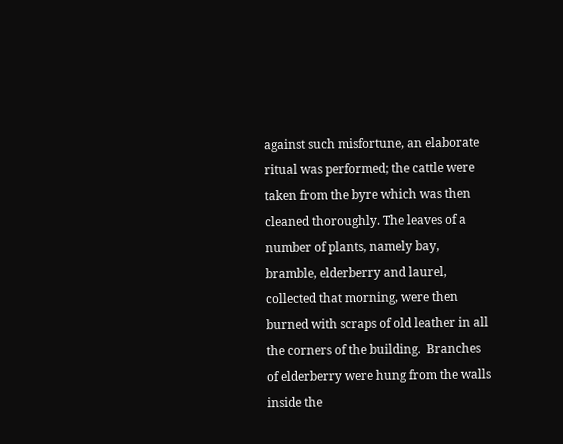against such misfortune, an elaborate ritual was performed; the cattle were taken from the byre which was then cleaned thoroughly. The leaves of a number of plants, namely bay, bramble, elderberry and laurel, collected that morning, were then burned with scraps of old leather in all the corners of the building.  Branches of elderberry were hung from the walls inside the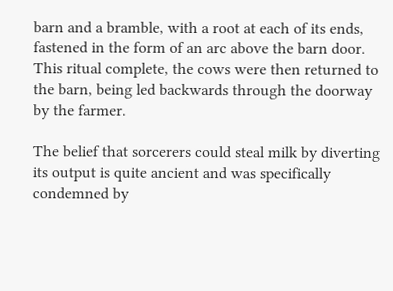barn and a bramble, with a root at each of its ends, fastened in the form of an arc above the barn door. This ritual complete, the cows were then returned to the barn, being led backwards through the doorway by the farmer.

The belief that sorcerers could steal milk by diverting its output is quite ancient and was specifically condemned by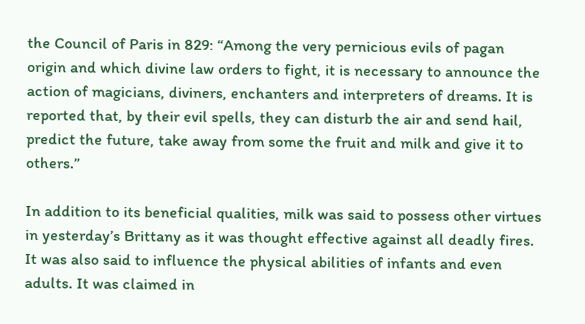the Council of Paris in 829: “Among the very pernicious evils of pagan origin and which divine law orders to fight, it is necessary to announce the action of magicians, diviners, enchanters and interpreters of dreams. It is reported that, by their evil spells, they can disturb the air and send hail, predict the future, take away from some the fruit and milk and give it to others.”

In addition to its beneficial qualities, milk was said to possess other virtues in yesterday’s Brittany as it was thought effective against all deadly fires. It was also said to influence the physical abilities of infants and even adults. It was claimed in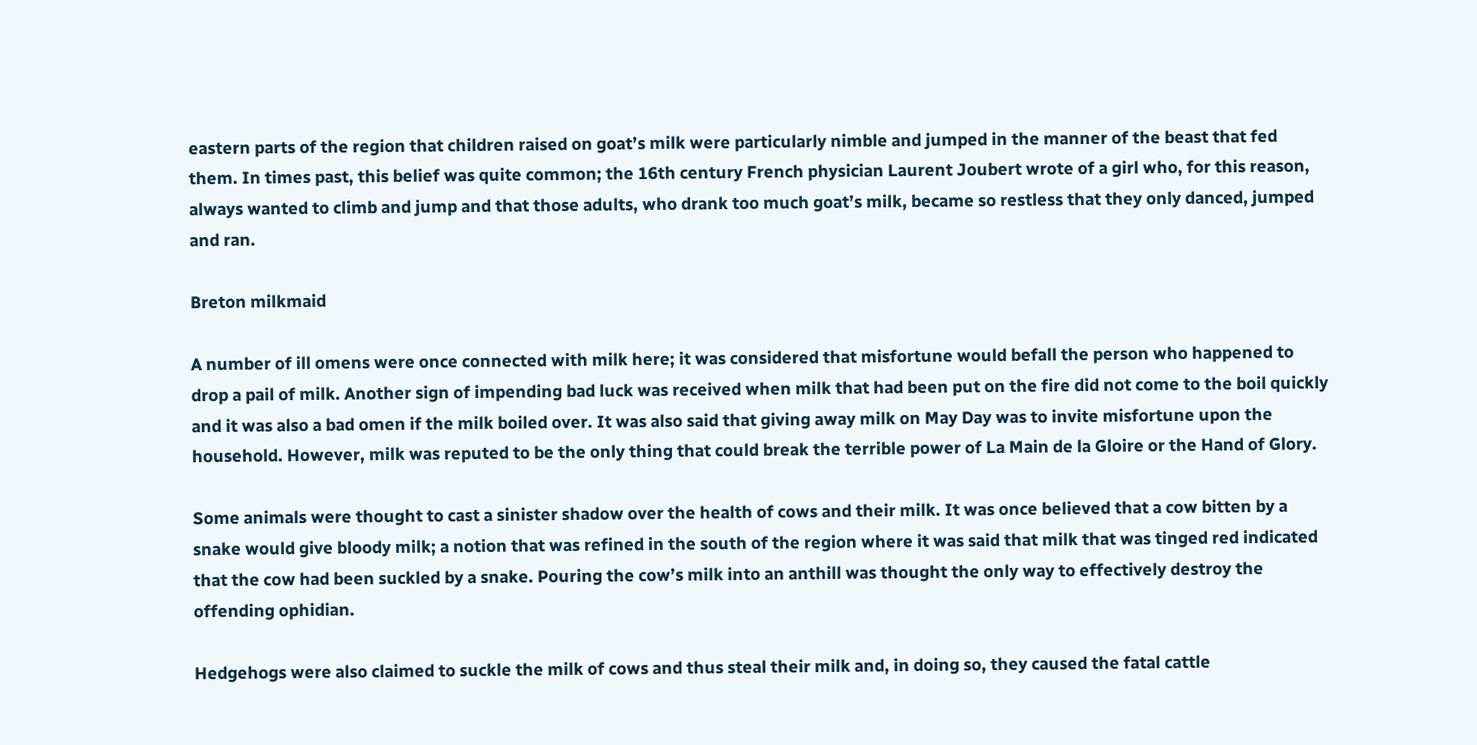eastern parts of the region that children raised on goat’s milk were particularly nimble and jumped in the manner of the beast that fed them. In times past, this belief was quite common; the 16th century French physician Laurent Joubert wrote of a girl who, for this reason, always wanted to climb and jump and that those adults, who drank too much goat’s milk, became so restless that they only danced, jumped and ran.

Breton milkmaid

A number of ill omens were once connected with milk here; it was considered that misfortune would befall the person who happened to drop a pail of milk. Another sign of impending bad luck was received when milk that had been put on the fire did not come to the boil quickly and it was also a bad omen if the milk boiled over. It was also said that giving away milk on May Day was to invite misfortune upon the household. However, milk was reputed to be the only thing that could break the terrible power of La Main de la Gloire or the Hand of Glory.

Some animals were thought to cast a sinister shadow over the health of cows and their milk. It was once believed that a cow bitten by a snake would give bloody milk; a notion that was refined in the south of the region where it was said that milk that was tinged red indicated that the cow had been suckled by a snake. Pouring the cow’s milk into an anthill was thought the only way to effectively destroy the offending ophidian.

Hedgehogs were also claimed to suckle the milk of cows and thus steal their milk and, in doing so, they caused the fatal cattle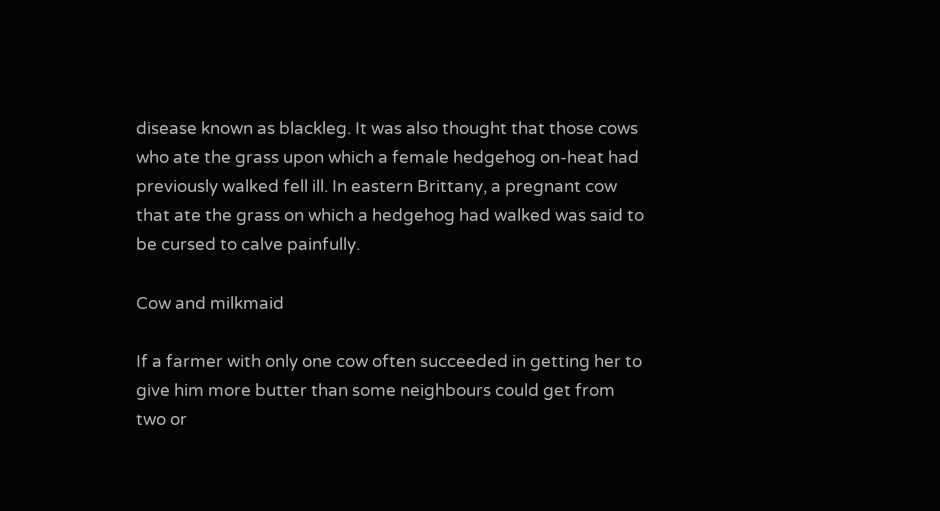disease known as blackleg. It was also thought that those cows who ate the grass upon which a female hedgehog on-heat had previously walked fell ill. In eastern Brittany, a pregnant cow that ate the grass on which a hedgehog had walked was said to be cursed to calve painfully.

Cow and milkmaid

If a farmer with only one cow often succeeded in getting her to give him more butter than some neighbours could get from two or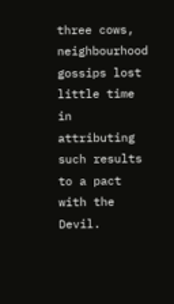three cows, neighbourhood gossips lost little time in attributing such results to a pact with the Devil.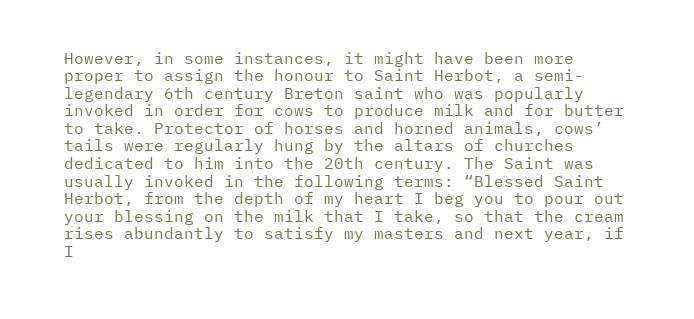However, in some instances, it might have been more proper to assign the honour to Saint Herbot, a semi-legendary 6th century Breton saint who was popularly invoked in order for cows to produce milk and for butter to take. Protector of horses and horned animals, cows’ tails were regularly hung by the altars of churches dedicated to him into the 20th century. The Saint was usually invoked in the following terms: “Blessed Saint Herbot, from the depth of my heart I beg you to pour out your blessing on the milk that I take, so that the cream rises abundantly to satisfy my masters and next year, if I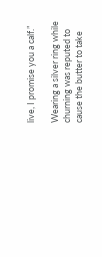live, I promise you a calf.”

Wearing a silver ring while churning was reputed to cause the butter to take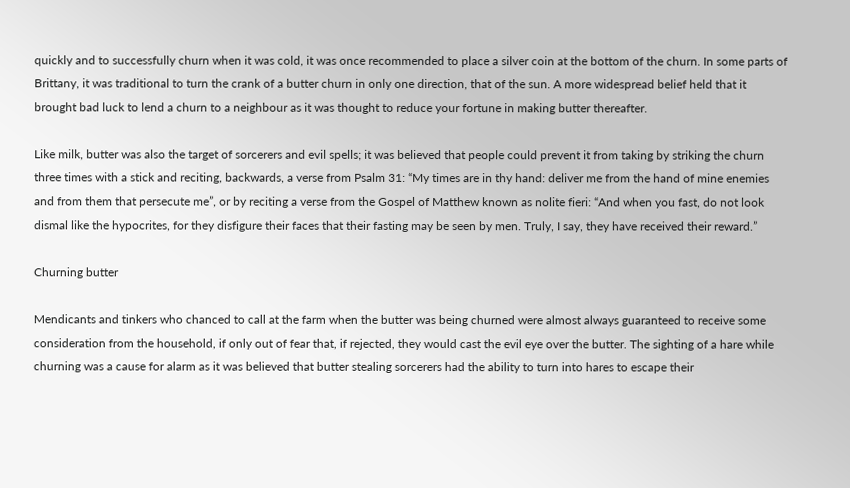quickly and to successfully churn when it was cold, it was once recommended to place a silver coin at the bottom of the churn. In some parts of Brittany, it was traditional to turn the crank of a butter churn in only one direction, that of the sun. A more widespread belief held that it brought bad luck to lend a churn to a neighbour as it was thought to reduce your fortune in making butter thereafter.

Like milk, butter was also the target of sorcerers and evil spells; it was believed that people could prevent it from taking by striking the churn three times with a stick and reciting, backwards, a verse from Psalm 31: “My times are in thy hand: deliver me from the hand of mine enemies and from them that persecute me”, or by reciting a verse from the Gospel of Matthew known as nolite fieri: “And when you fast, do not look dismal like the hypocrites, for they disfigure their faces that their fasting may be seen by men. Truly, I say, they have received their reward.”

Churning butter

Mendicants and tinkers who chanced to call at the farm when the butter was being churned were almost always guaranteed to receive some consideration from the household, if only out of fear that, if rejected, they would cast the evil eye over the butter. The sighting of a hare while churning was a cause for alarm as it was believed that butter stealing sorcerers had the ability to turn into hares to escape their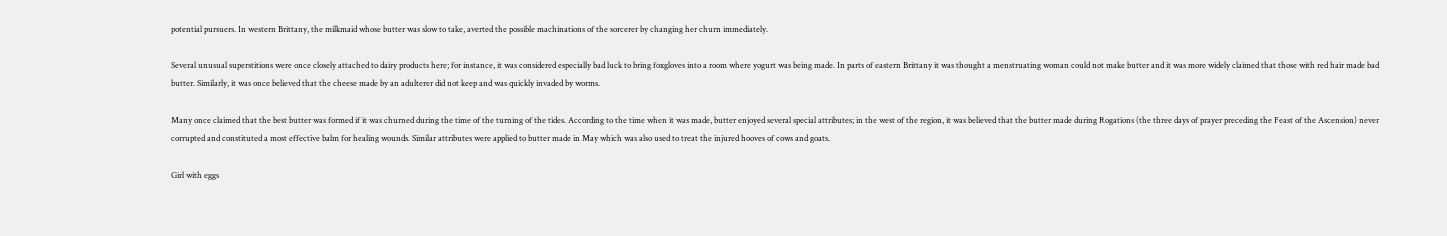potential pursuers. In western Brittany, the milkmaid whose butter was slow to take, averted the possible machinations of the sorcerer by changing her churn immediately.

Several unusual superstitions were once closely attached to dairy products here; for instance, it was considered especially bad luck to bring foxgloves into a room where yogurt was being made. In parts of eastern Brittany it was thought a menstruating woman could not make butter and it was more widely claimed that those with red hair made bad butter. Similarly, it was once believed that the cheese made by an adulterer did not keep and was quickly invaded by worms.

Many once claimed that the best butter was formed if it was churned during the time of the turning of the tides. According to the time when it was made, butter enjoyed several special attributes; in the west of the region, it was believed that the butter made during Rogations (the three days of prayer preceding the Feast of the Ascension) never corrupted and constituted a most effective balm for healing wounds. Similar attributes were applied to butter made in May which was also used to treat the injured hooves of cows and goats.

Girl with eggs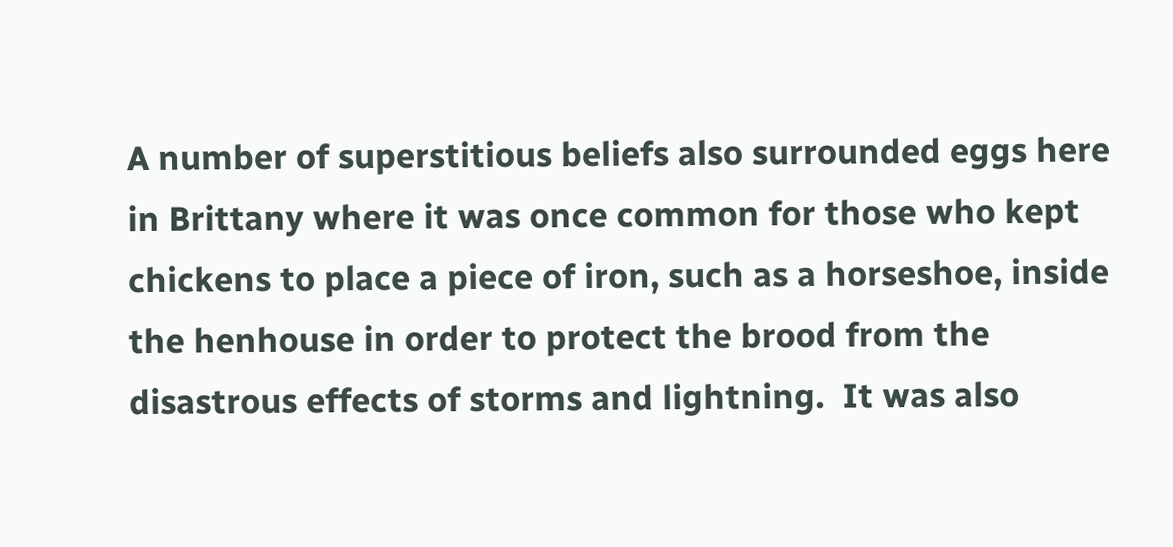A number of superstitious beliefs also surrounded eggs here in Brittany where it was once common for those who kept chickens to place a piece of iron, such as a horseshoe, inside the henhouse in order to protect the brood from the disastrous effects of storms and lightning.  It was also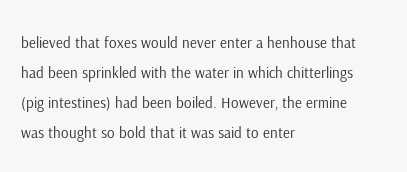believed that foxes would never enter a henhouse that had been sprinkled with the water in which chitterlings (pig intestines) had been boiled. However, the ermine was thought so bold that it was said to enter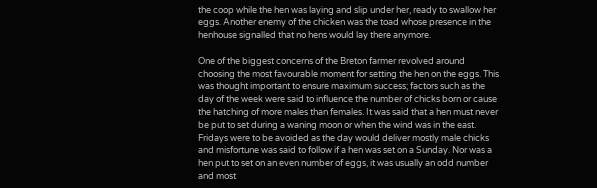the coop while the hen was laying and slip under her, ready to swallow her eggs. Another enemy of the chicken was the toad whose presence in the henhouse signalled that no hens would lay there anymore.

One of the biggest concerns of the Breton farmer revolved around choosing the most favourable moment for setting the hen on the eggs. This was thought important to ensure maximum success; factors such as the day of the week were said to influence the number of chicks born or cause the hatching of more males than females. It was said that a hen must never be put to set during a waning moon or when the wind was in the east. Fridays were to be avoided as the day would deliver mostly male chicks and misfortune was said to follow if a hen was set on a Sunday. Nor was a hen put to set on an even number of eggs, it was usually an odd number and most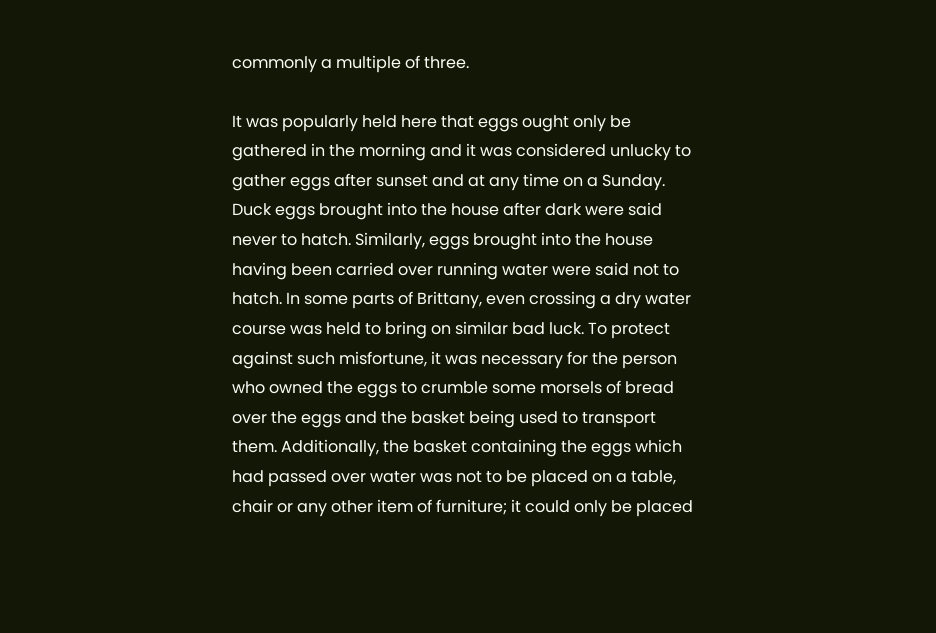commonly a multiple of three.

It was popularly held here that eggs ought only be gathered in the morning and it was considered unlucky to gather eggs after sunset and at any time on a Sunday. Duck eggs brought into the house after dark were said never to hatch. Similarly, eggs brought into the house having been carried over running water were said not to hatch. In some parts of Brittany, even crossing a dry water course was held to bring on similar bad luck. To protect against such misfortune, it was necessary for the person who owned the eggs to crumble some morsels of bread over the eggs and the basket being used to transport them. Additionally, the basket containing the eggs which had passed over water was not to be placed on a table, chair or any other item of furniture; it could only be placed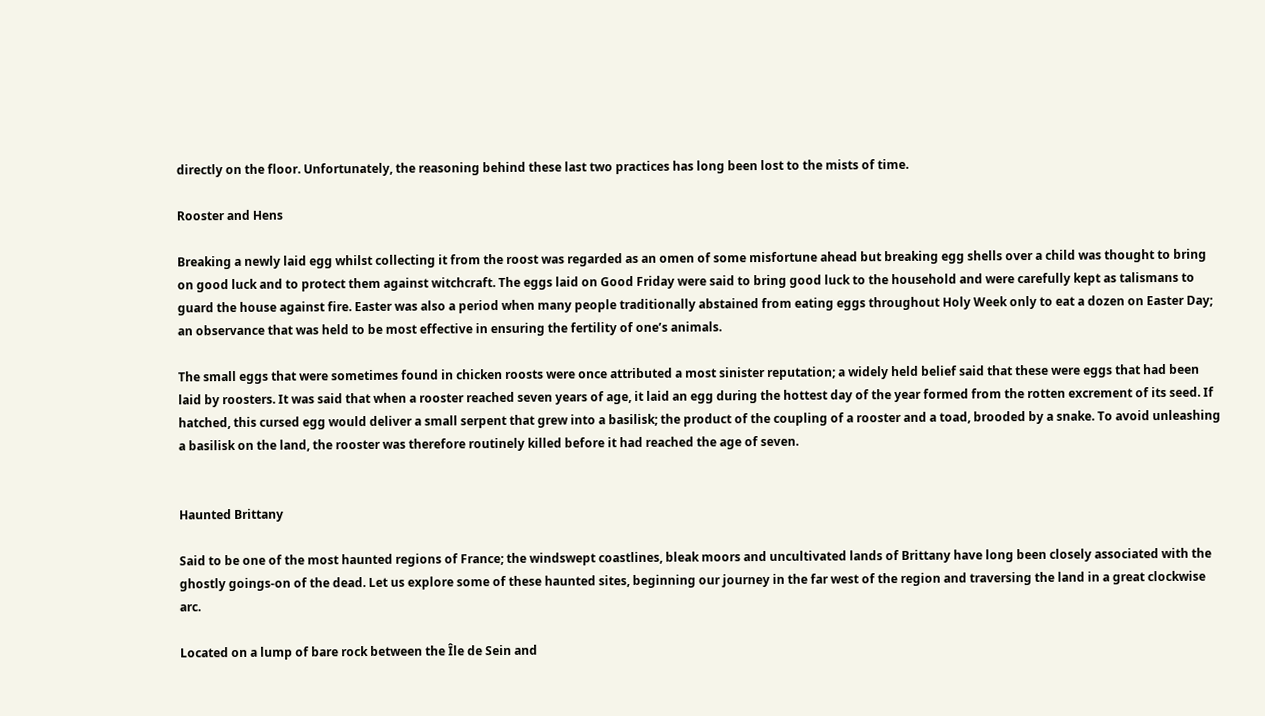directly on the floor. Unfortunately, the reasoning behind these last two practices has long been lost to the mists of time.

Rooster and Hens

Breaking a newly laid egg whilst collecting it from the roost was regarded as an omen of some misfortune ahead but breaking egg shells over a child was thought to bring on good luck and to protect them against witchcraft. The eggs laid on Good Friday were said to bring good luck to the household and were carefully kept as talismans to guard the house against fire. Easter was also a period when many people traditionally abstained from eating eggs throughout Holy Week only to eat a dozen on Easter Day; an observance that was held to be most effective in ensuring the fertility of one’s animals.

The small eggs that were sometimes found in chicken roosts were once attributed a most sinister reputation; a widely held belief said that these were eggs that had been laid by roosters. It was said that when a rooster reached seven years of age, it laid an egg during the hottest day of the year formed from the rotten excrement of its seed. If hatched, this cursed egg would deliver a small serpent that grew into a basilisk; the product of the coupling of a rooster and a toad, brooded by a snake. To avoid unleashing a basilisk on the land, the rooster was therefore routinely killed before it had reached the age of seven.


Haunted Brittany

Said to be one of the most haunted regions of France; the windswept coastlines, bleak moors and uncultivated lands of Brittany have long been closely associated with the ghostly goings-on of the dead. Let us explore some of these haunted sites, beginning our journey in the far west of the region and traversing the land in a great clockwise arc.

Located on a lump of bare rock between the Île de Sein and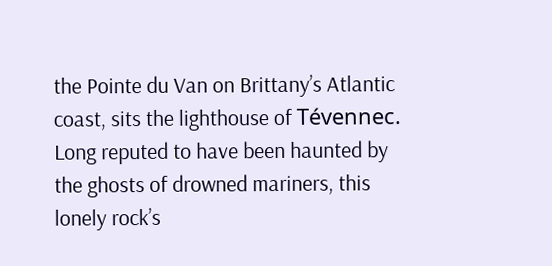the Pointe du Van on Brittany’s Atlantic coast, sits the lighthouse of Tévennec. Long reputed to have been haunted by the ghosts of drowned mariners, this lonely rock’s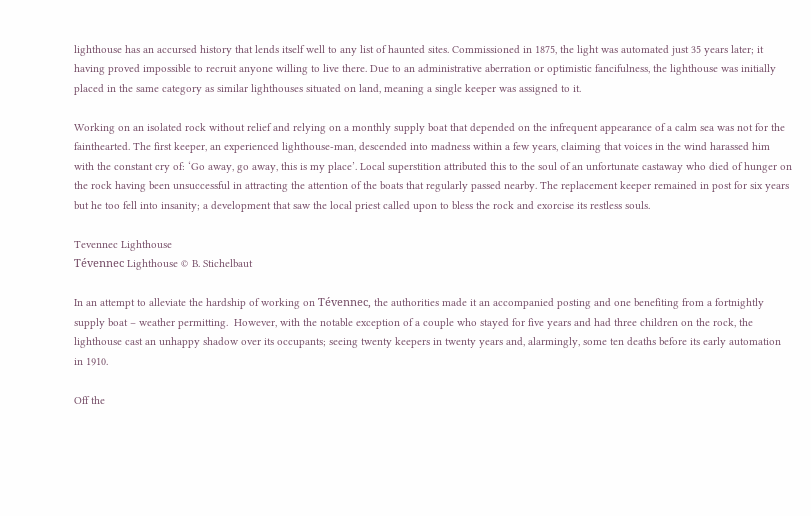lighthouse has an accursed history that lends itself well to any list of haunted sites. Commissioned in 1875, the light was automated just 35 years later; it having proved impossible to recruit anyone willing to live there. Due to an administrative aberration or optimistic fancifulness, the lighthouse was initially placed in the same category as similar lighthouses situated on land, meaning a single keeper was assigned to it.

Working on an isolated rock without relief and relying on a monthly supply boat that depended on the infrequent appearance of a calm sea was not for the fainthearted. The first keeper, an experienced lighthouse-man, descended into madness within a few years, claiming that voices in the wind harassed him with the constant cry of: ‘Go away, go away, this is my place’. Local superstition attributed this to the soul of an unfortunate castaway who died of hunger on the rock having been unsuccessful in attracting the attention of the boats that regularly passed nearby. The replacement keeper remained in post for six years but he too fell into insanity; a development that saw the local priest called upon to bless the rock and exorcise its restless souls.

Tevennec Lighthouse
Tévennec Lighthouse © B. Stichelbaut

In an attempt to alleviate the hardship of working on Tévennec, the authorities made it an accompanied posting and one benefiting from a fortnightly supply boat – weather permitting.  However, with the notable exception of a couple who stayed for five years and had three children on the rock, the lighthouse cast an unhappy shadow over its occupants; seeing twenty keepers in twenty years and, alarmingly, some ten deaths before its early automation in 1910.

Off the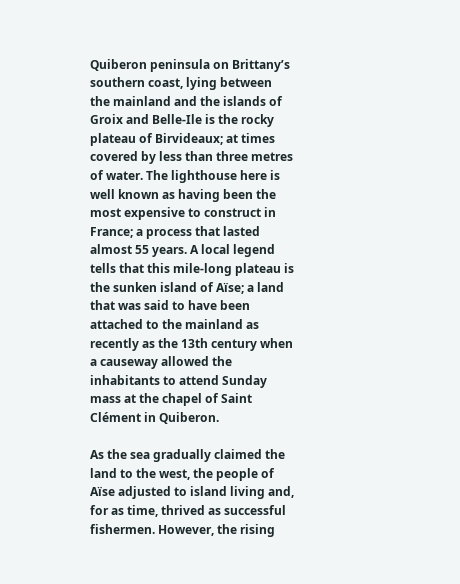Quiberon peninsula on Brittany’s southern coast, lying between the mainland and the islands of Groix and Belle-Ile is the rocky plateau of Birvideaux; at times covered by less than three metres of water. The lighthouse here is well known as having been the most expensive to construct in France; a process that lasted almost 55 years. A local legend tells that this mile-long plateau is the sunken island of Aïse; a land that was said to have been attached to the mainland as recently as the 13th century when a causeway allowed the inhabitants to attend Sunday mass at the chapel of Saint Clément in Quiberon.

As the sea gradually claimed the land to the west, the people of Aïse adjusted to island living and, for as time, thrived as successful fishermen. However, the rising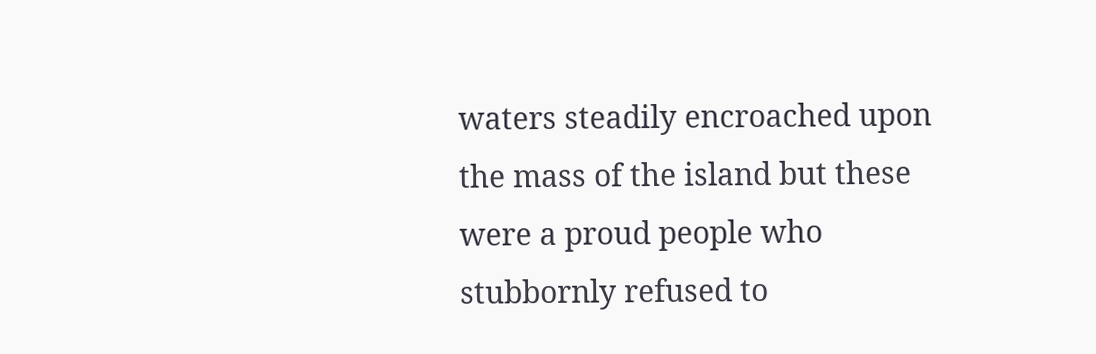waters steadily encroached upon the mass of the island but these were a proud people who stubbornly refused to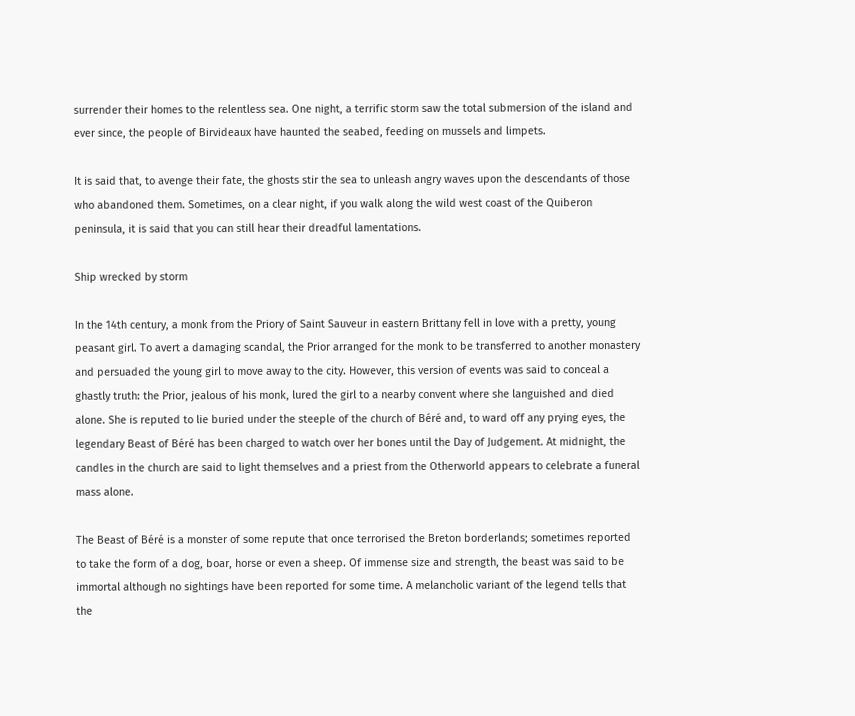surrender their homes to the relentless sea. One night, a terrific storm saw the total submersion of the island and ever since, the people of Birvideaux have haunted the seabed, feeding on mussels and limpets.

It is said that, to avenge their fate, the ghosts stir the sea to unleash angry waves upon the descendants of those who abandoned them. Sometimes, on a clear night, if you walk along the wild west coast of the Quiberon peninsula, it is said that you can still hear their dreadful lamentations.

Ship wrecked by storm

In the 14th century, a monk from the Priory of Saint Sauveur in eastern Brittany fell in love with a pretty, young peasant girl. To avert a damaging scandal, the Prior arranged for the monk to be transferred to another monastery and persuaded the young girl to move away to the city. However, this version of events was said to conceal a ghastly truth: the Prior, jealous of his monk, lured the girl to a nearby convent where she languished and died alone. She is reputed to lie buried under the steeple of the church of Béré and, to ward off any prying eyes, the legendary Beast of Béré has been charged to watch over her bones until the Day of Judgement. At midnight, the candles in the church are said to light themselves and a priest from the Otherworld appears to celebrate a funeral mass alone.

The Beast of Béré is a monster of some repute that once terrorised the Breton borderlands; sometimes reported to take the form of a dog, boar, horse or even a sheep. Of immense size and strength, the beast was said to be immortal although no sightings have been reported for some time. A melancholic variant of the legend tells that the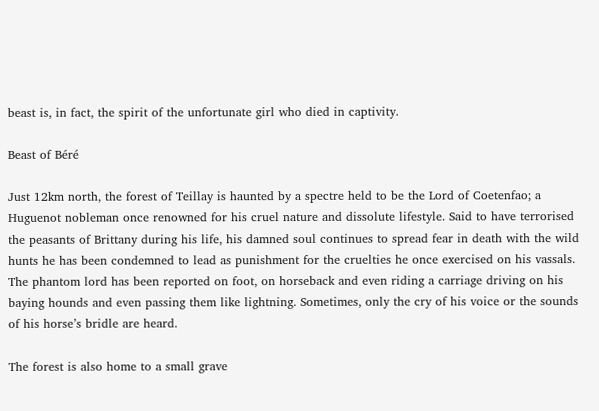beast is, in fact, the spirit of the unfortunate girl who died in captivity.

Beast of Béré

Just 12km north, the forest of Teillay is haunted by a spectre held to be the Lord of Coetenfao; a Huguenot nobleman once renowned for his cruel nature and dissolute lifestyle. Said to have terrorised the peasants of Brittany during his life, his damned soul continues to spread fear in death with the wild hunts he has been condemned to lead as punishment for the cruelties he once exercised on his vassals. The phantom lord has been reported on foot, on horseback and even riding a carriage driving on his baying hounds and even passing them like lightning. Sometimes, only the cry of his voice or the sounds of his horse’s bridle are heard.

The forest is also home to a small grave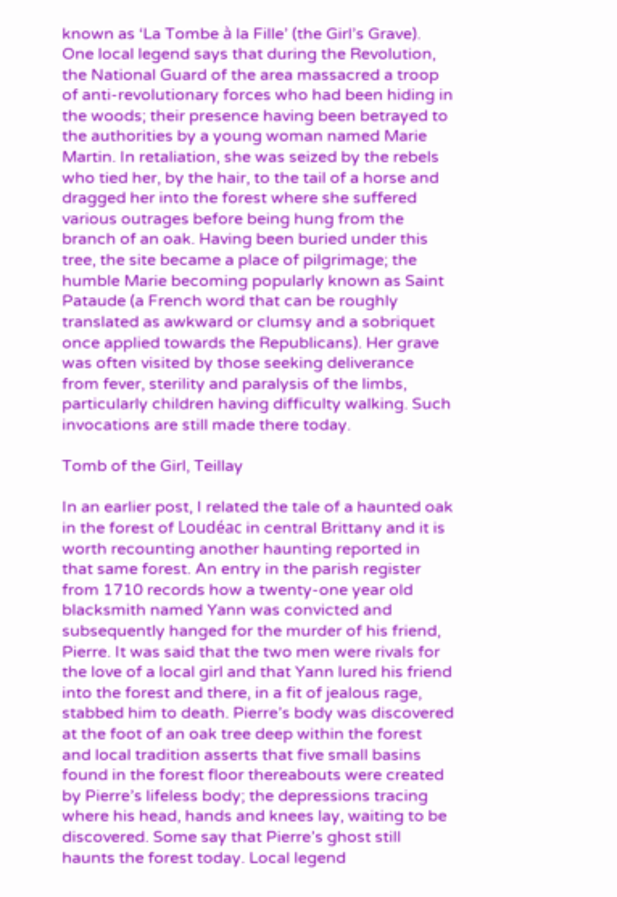known as ‘La Tombe à la Fille’ (the Girl’s Grave). One local legend says that during the Revolution, the National Guard of the area massacred a troop of anti-revolutionary forces who had been hiding in the woods; their presence having been betrayed to the authorities by a young woman named Marie Martin. In retaliation, she was seized by the rebels who tied her, by the hair, to the tail of a horse and dragged her into the forest where she suffered various outrages before being hung from the branch of an oak. Having been buried under this tree, the site became a place of pilgrimage; the humble Marie becoming popularly known as Saint Pataude (a French word that can be roughly translated as awkward or clumsy and a sobriquet once applied towards the Republicans). Her grave was often visited by those seeking deliverance from fever, sterility and paralysis of the limbs, particularly children having difficulty walking. Such invocations are still made there today.

Tomb of the Girl, Teillay

In an earlier post, I related the tale of a haunted oak in the forest of Loudéac in central Brittany and it is worth recounting another haunting reported in that same forest. An entry in the parish register from 1710 records how a twenty-one year old blacksmith named Yann was convicted and subsequently hanged for the murder of his friend, Pierre. It was said that the two men were rivals for the love of a local girl and that Yann lured his friend into the forest and there, in a fit of jealous rage, stabbed him to death. Pierre’s body was discovered at the foot of an oak tree deep within the forest and local tradition asserts that five small basins found in the forest floor thereabouts were created by Pierre’s lifeless body; the depressions tracing where his head, hands and knees lay, waiting to be discovered. Some say that Pierre’s ghost still haunts the forest today. Local legend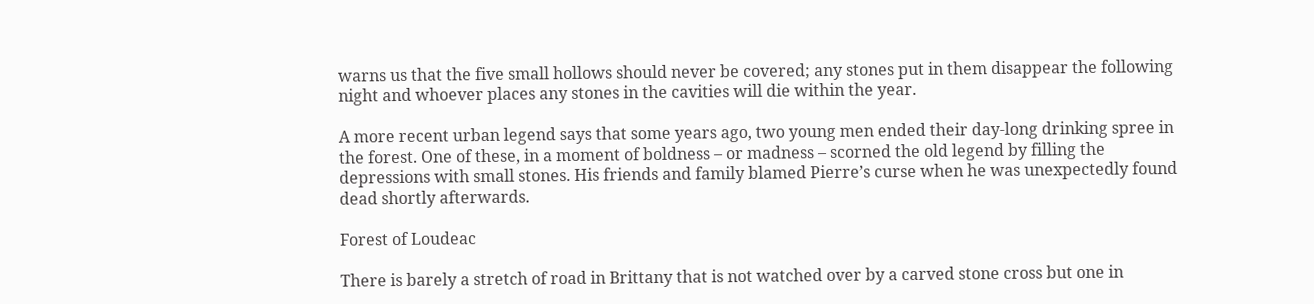warns us that the five small hollows should never be covered; any stones put in them disappear the following night and whoever places any stones in the cavities will die within the year.

A more recent urban legend says that some years ago, two young men ended their day-long drinking spree in the forest. One of these, in a moment of boldness – or madness – scorned the old legend by filling the depressions with small stones. His friends and family blamed Pierre’s curse when he was unexpectedly found dead shortly afterwards.

Forest of Loudeac

There is barely a stretch of road in Brittany that is not watched over by a carved stone cross but one in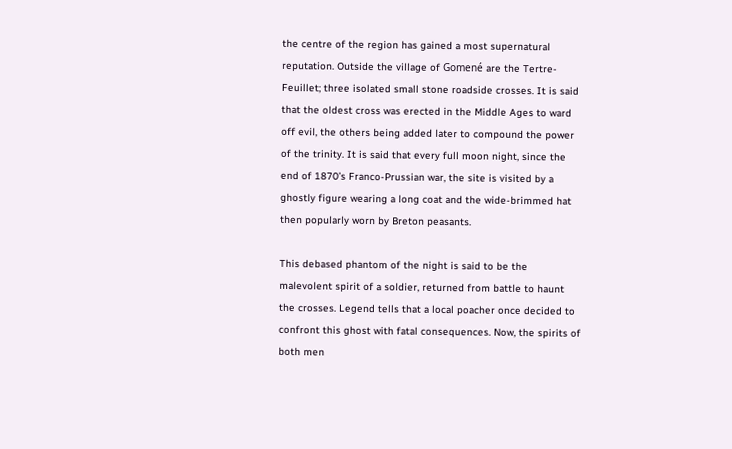the centre of the region has gained a most supernatural reputation. Outside the village of Gomené are the Tertre-Feuillet; three isolated small stone roadside crosses. It is said that the oldest cross was erected in the Middle Ages to ward off evil, the others being added later to compound the power of the trinity. It is said that every full moon night, since the end of 1870’s Franco-Prussian war, the site is visited by a ghostly figure wearing a long coat and the wide-brimmed hat then popularly worn by Breton peasants.

This debased phantom of the night is said to be the malevolent spirit of a soldier, returned from battle to haunt the crosses. Legend tells that a local poacher once decided to confront this ghost with fatal consequences. Now, the spirits of both men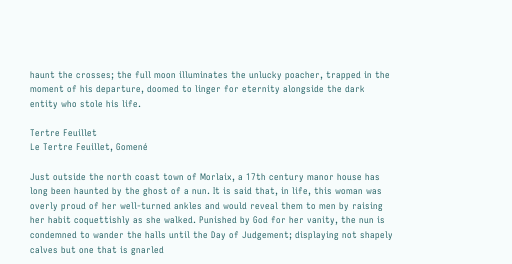haunt the crosses; the full moon illuminates the unlucky poacher, trapped in the moment of his departure, doomed to linger for eternity alongside the dark entity who stole his life.

Tertre Feuillet
Le Tertre Feuillet, Gomené

Just outside the north coast town of Morlaix, a 17th century manor house has long been haunted by the ghost of a nun. It is said that, in life, this woman was overly proud of her well-turned ankles and would reveal them to men by raising her habit coquettishly as she walked. Punished by God for her vanity, the nun is condemned to wander the halls until the Day of Judgement; displaying not shapely calves but one that is gnarled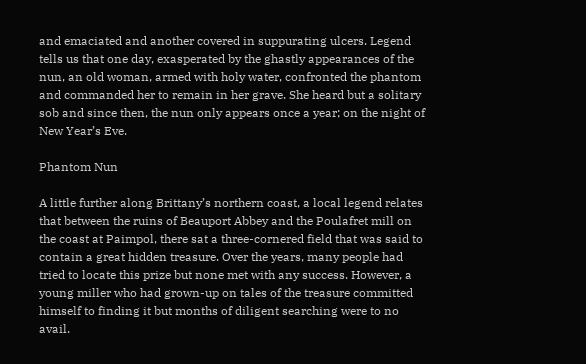and emaciated and another covered in suppurating ulcers. Legend tells us that one day, exasperated by the ghastly appearances of the nun, an old woman, armed with holy water, confronted the phantom and commanded her to remain in her grave. She heard but a solitary sob and since then, the nun only appears once a year; on the night of New Year’s Eve.

Phantom Nun

A little further along Brittany’s northern coast, a local legend relates that between the ruins of Beauport Abbey and the Poulafret mill on the coast at Paimpol, there sat a three-cornered field that was said to contain a great hidden treasure. Over the years, many people had tried to locate this prize but none met with any success. However, a young miller who had grown-up on tales of the treasure committed himself to finding it but months of diligent searching were to no avail.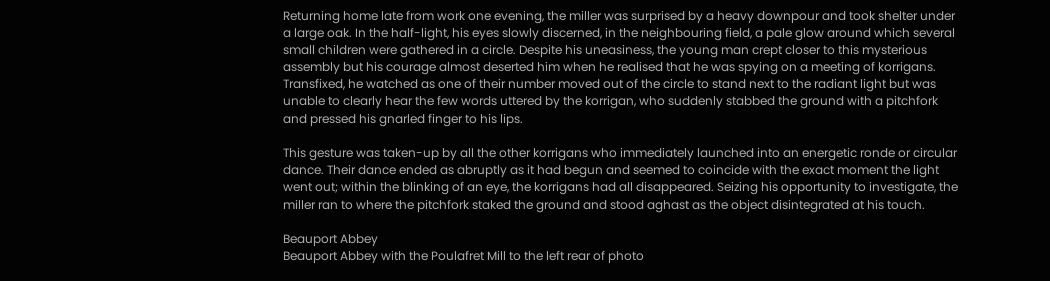Returning home late from work one evening, the miller was surprised by a heavy downpour and took shelter under a large oak. In the half-light, his eyes slowly discerned, in the neighbouring field, a pale glow around which several small children were gathered in a circle. Despite his uneasiness, the young man crept closer to this mysterious assembly but his courage almost deserted him when he realised that he was spying on a meeting of korrigans. Transfixed, he watched as one of their number moved out of the circle to stand next to the radiant light but was unable to clearly hear the few words uttered by the korrigan, who suddenly stabbed the ground with a pitchfork and pressed his gnarled finger to his lips.

This gesture was taken-up by all the other korrigans who immediately launched into an energetic ronde or circular dance. Their dance ended as abruptly as it had begun and seemed to coincide with the exact moment the light went out; within the blinking of an eye, the korrigans had all disappeared. Seizing his opportunity to investigate, the miller ran to where the pitchfork staked the ground and stood aghast as the object disintegrated at his touch.

Beauport Abbey
Beauport Abbey with the Poulafret Mill to the left rear of photo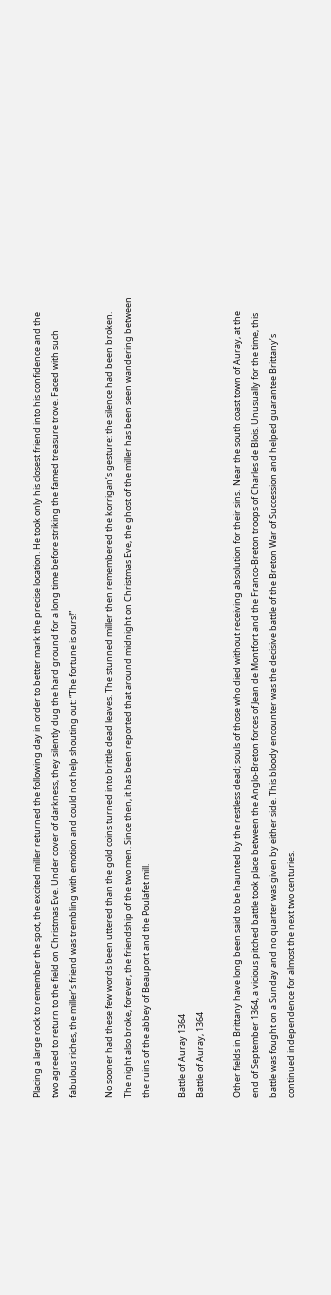Placing a large rock to remember the spot, the excited miller returned the following day in order to better mark the precise location. He took only his closest friend into his confidence and the two agreed to return to the field on Christmas Eve. Under cover of darkness, they silently dug the hard ground for a long time before striking the famed treasure trove. Faced with such fabulous riches, the miller’s friend was trembling with emotion and could not help shouting out: “The fortune is ours!”

No sooner had these few words been uttered than the gold coins turned into brittle dead leaves. The stunned miller then remembered the korrigan’s gesture: the silence had been broken. The night also broke, forever, the friendship of the two men. Since then, it has been reported that around midnight on Christmas Eve, the ghost of the miller has been seen wandering between the ruins of the abbey of Beauport and the Poulafet mill.

Battle of Auray 1364
Battle of Auray, 1364

Other fields in Brittany have long been said to be haunted by the restless dead; souls of those who died without receiving absolution for their sins.  Near the south coast town of Auray, at the end of September 1364, a vicious pitched battle took place between the Anglo-Breton forces of Jean de Montfort and the Franco-Breton troops of Charles de Blois. Unusually for the time, this battle was fought on a Sunday and no quarter was given by either side. This bloody encounter was the decisive battle of the Breton War of Succession and helped guarantee Brittany’s continued independence for almost the next two centuries.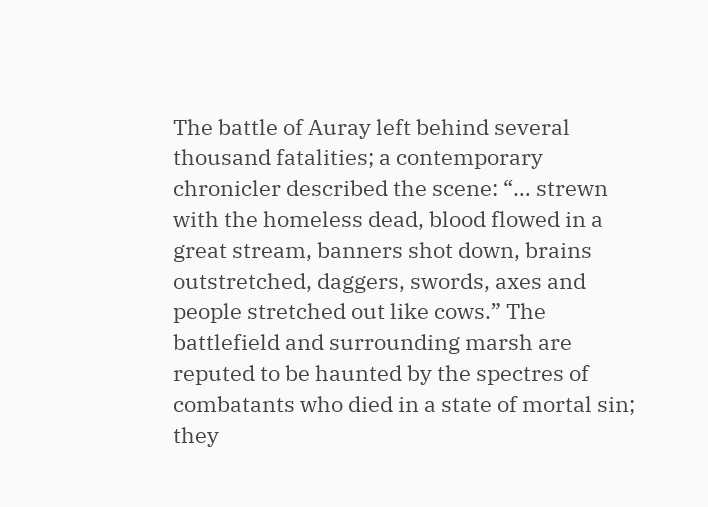The battle of Auray left behind several thousand fatalities; a contemporary chronicler described the scene: “… strewn with the homeless dead, blood flowed in a great stream, banners shot down, brains outstretched, daggers, swords, axes and people stretched out like cows.” The battlefield and surrounding marsh are reputed to be haunted by the spectres of combatants who died in a state of mortal sin; they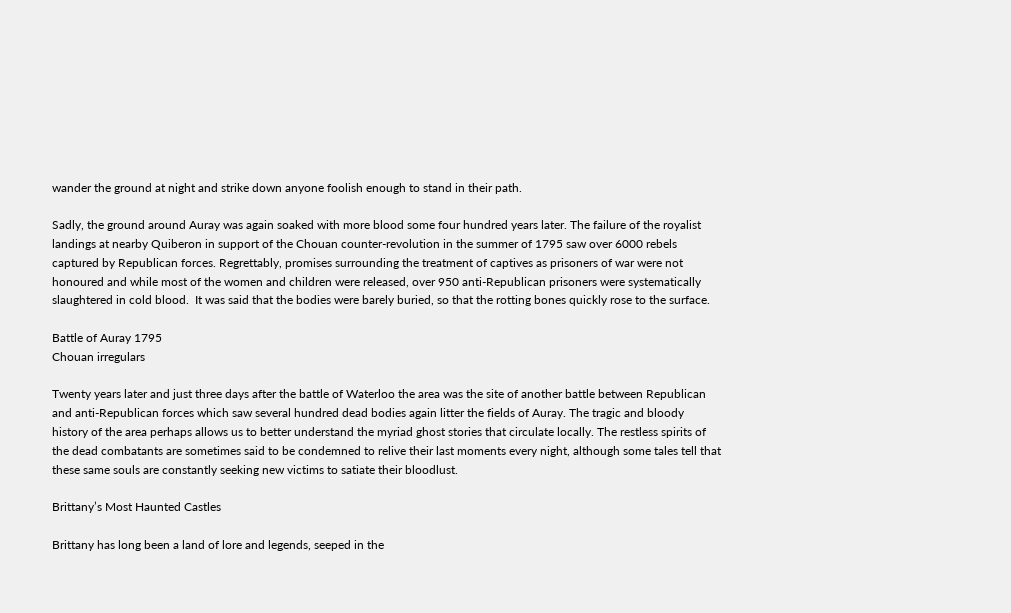wander the ground at night and strike down anyone foolish enough to stand in their path.

Sadly, the ground around Auray was again soaked with more blood some four hundred years later. The failure of the royalist landings at nearby Quiberon in support of the Chouan counter-revolution in the summer of 1795 saw over 6000 rebels captured by Republican forces. Regrettably, promises surrounding the treatment of captives as prisoners of war were not honoured and while most of the women and children were released, over 950 anti-Republican prisoners were systematically slaughtered in cold blood.  It was said that the bodies were barely buried, so that the rotting bones quickly rose to the surface.

Battle of Auray 1795
Chouan irregulars

Twenty years later and just three days after the battle of Waterloo the area was the site of another battle between Republican and anti-Republican forces which saw several hundred dead bodies again litter the fields of Auray. The tragic and bloody history of the area perhaps allows us to better understand the myriad ghost stories that circulate locally. The restless spirits of the dead combatants are sometimes said to be condemned to relive their last moments every night, although some tales tell that these same souls are constantly seeking new victims to satiate their bloodlust.

Brittany’s Most Haunted Castles

Brittany has long been a land of lore and legends, seeped in the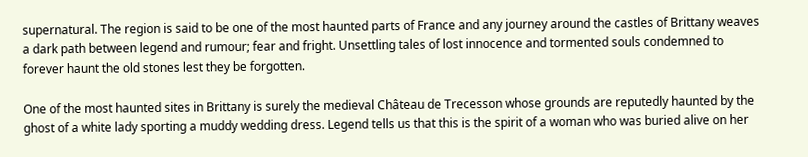supernatural. The region is said to be one of the most haunted parts of France and any journey around the castles of Brittany weaves a dark path between legend and rumour; fear and fright. Unsettling tales of lost innocence and tormented souls condemned to forever haunt the old stones lest they be forgotten.

One of the most haunted sites in Brittany is surely the medieval Château de Trecesson whose grounds are reputedly haunted by the ghost of a white lady sporting a muddy wedding dress. Legend tells us that this is the spirit of a woman who was buried alive on her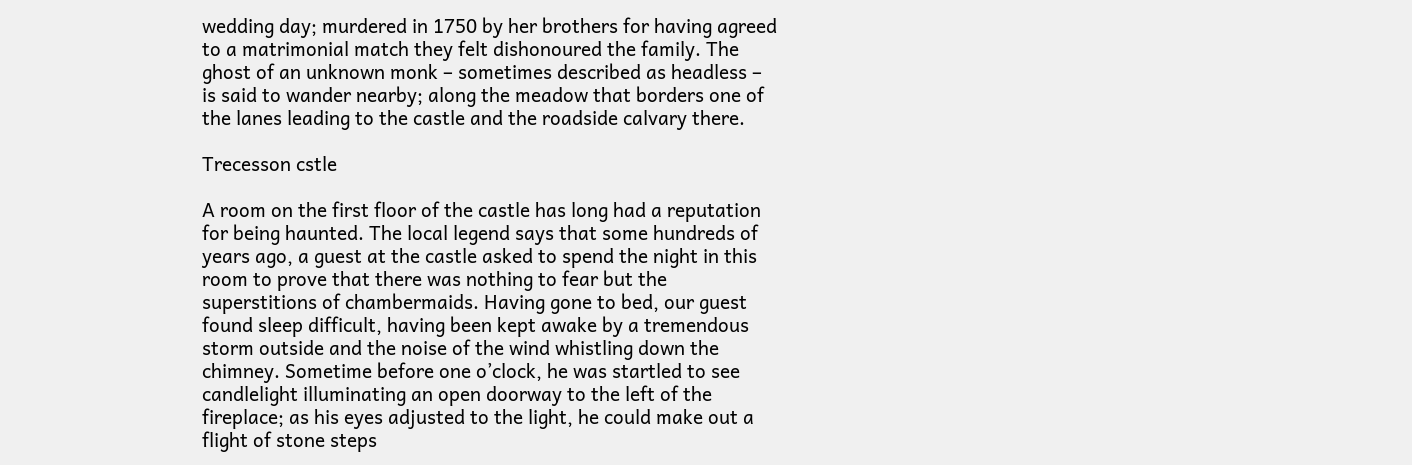wedding day; murdered in 1750 by her brothers for having agreed to a matrimonial match they felt dishonoured the family. The ghost of an unknown monk – sometimes described as headless – is said to wander nearby; along the meadow that borders one of the lanes leading to the castle and the roadside calvary there.

Trecesson cstle

A room on the first floor of the castle has long had a reputation for being haunted. The local legend says that some hundreds of years ago, a guest at the castle asked to spend the night in this room to prove that there was nothing to fear but the superstitions of chambermaids. Having gone to bed, our guest found sleep difficult, having been kept awake by a tremendous storm outside and the noise of the wind whistling down the chimney. Sometime before one o’clock, he was startled to see candlelight illuminating an open doorway to the left of the fireplace; as his eyes adjusted to the light, he could make out a flight of stone steps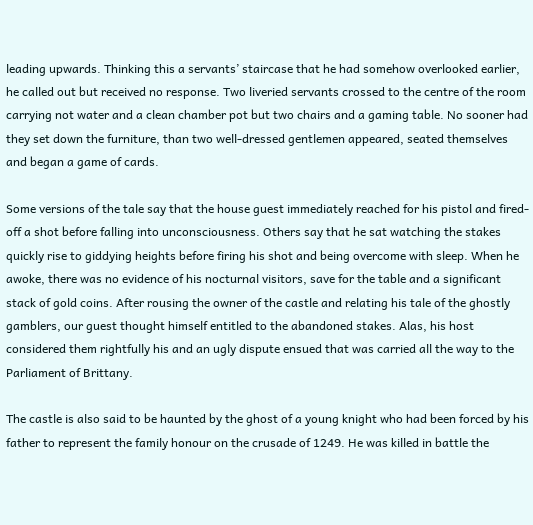leading upwards. Thinking this a servants’ staircase that he had somehow overlooked earlier, he called out but received no response. Two liveried servants crossed to the centre of the room carrying not water and a clean chamber pot but two chairs and a gaming table. No sooner had they set down the furniture, than two well-dressed gentlemen appeared, seated themselves and began a game of cards.

Some versions of the tale say that the house guest immediately reached for his pistol and fired-off a shot before falling into unconsciousness. Others say that he sat watching the stakes quickly rise to giddying heights before firing his shot and being overcome with sleep. When he awoke, there was no evidence of his nocturnal visitors, save for the table and a significant stack of gold coins. After rousing the owner of the castle and relating his tale of the ghostly gamblers, our guest thought himself entitled to the abandoned stakes. Alas, his host considered them rightfully his and an ugly dispute ensued that was carried all the way to the Parliament of Brittany.

The castle is also said to be haunted by the ghost of a young knight who had been forced by his father to represent the family honour on the crusade of 1249. He was killed in battle the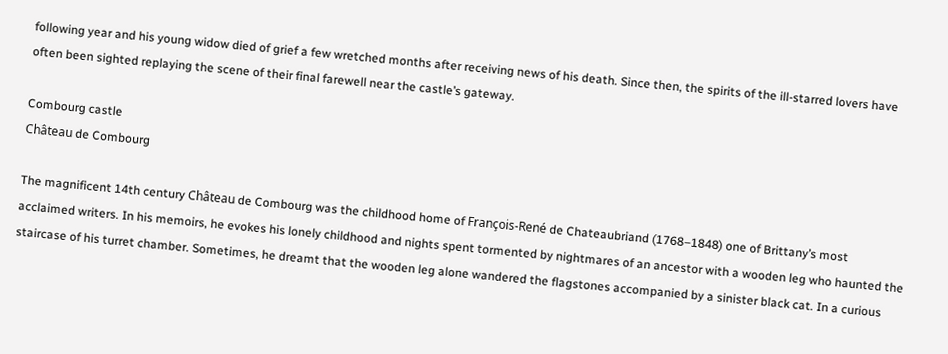following year and his young widow died of grief a few wretched months after receiving news of his death. Since then, the spirits of the ill-starred lovers have often been sighted replaying the scene of their final farewell near the castle’s gateway.

Combourg castle
Château de Combourg

The magnificent 14th century Château de Combourg was the childhood home of François-René de Chateaubriand (1768–1848) one of Brittany’s most acclaimed writers. In his memoirs, he evokes his lonely childhood and nights spent tormented by nightmares of an ancestor with a wooden leg who haunted the staircase of his turret chamber. Sometimes, he dreamt that the wooden leg alone wandered the flagstones accompanied by a sinister black cat. In a curious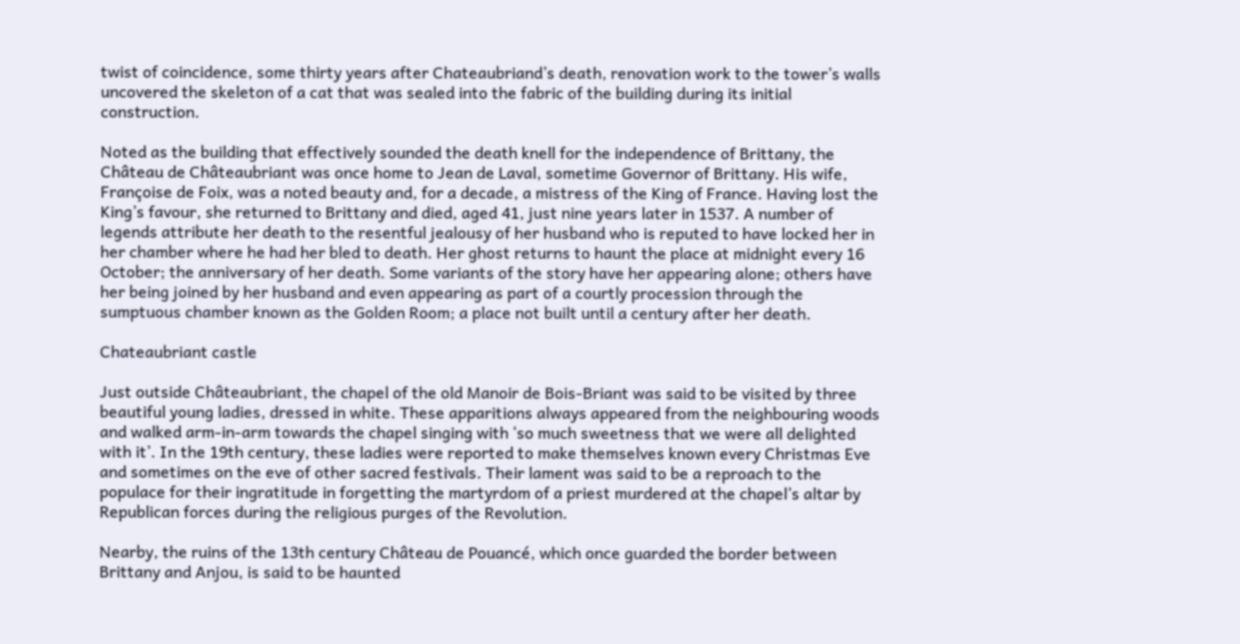twist of coincidence, some thirty years after Chateaubriand’s death, renovation work to the tower’s walls uncovered the skeleton of a cat that was sealed into the fabric of the building during its initial construction.

Noted as the building that effectively sounded the death knell for the independence of Brittany, the Château de Châteaubriant was once home to Jean de Laval, sometime Governor of Brittany. His wife, Françoise de Foix, was a noted beauty and, for a decade, a mistress of the King of France. Having lost the King’s favour, she returned to Brittany and died, aged 41, just nine years later in 1537. A number of legends attribute her death to the resentful jealousy of her husband who is reputed to have locked her in her chamber where he had her bled to death. Her ghost returns to haunt the place at midnight every 16 October; the anniversary of her death. Some variants of the story have her appearing alone; others have her being joined by her husband and even appearing as part of a courtly procession through the sumptuous chamber known as the Golden Room; a place not built until a century after her death.

Chateaubriant castle

Just outside Châteaubriant, the chapel of the old Manoir de Bois-Briant was said to be visited by three beautiful young ladies, dressed in white. These apparitions always appeared from the neighbouring woods and walked arm-in-arm towards the chapel singing with ‘so much sweetness that we were all delighted with it’. In the 19th century, these ladies were reported to make themselves known every Christmas Eve and sometimes on the eve of other sacred festivals. Their lament was said to be a reproach to the populace for their ingratitude in forgetting the martyrdom of a priest murdered at the chapel’s altar by Republican forces during the religious purges of the Revolution.

Nearby, the ruins of the 13th century Château de Pouancé, which once guarded the border between Brittany and Anjou, is said to be haunted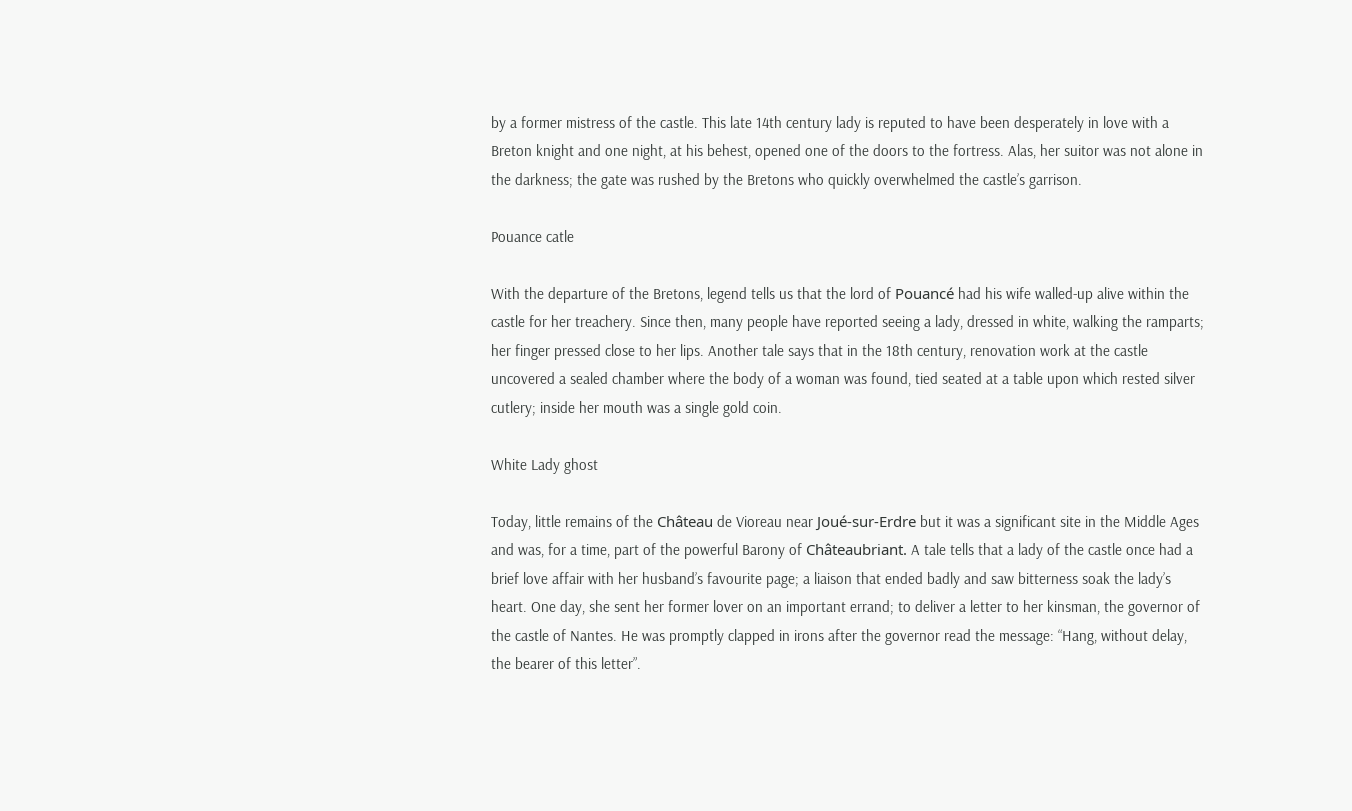by a former mistress of the castle. This late 14th century lady is reputed to have been desperately in love with a Breton knight and one night, at his behest, opened one of the doors to the fortress. Alas, her suitor was not alone in the darkness; the gate was rushed by the Bretons who quickly overwhelmed the castle’s garrison.

Pouance catle

With the departure of the Bretons, legend tells us that the lord of Pouancé had his wife walled-up alive within the castle for her treachery. Since then, many people have reported seeing a lady, dressed in white, walking the ramparts; her finger pressed close to her lips. Another tale says that in the 18th century, renovation work at the castle uncovered a sealed chamber where the body of a woman was found, tied seated at a table upon which rested silver cutlery; inside her mouth was a single gold coin.

White Lady ghost

Today, little remains of the Château de Vioreau near Joué-sur-Erdre but it was a significant site in the Middle Ages and was, for a time, part of the powerful Barony of Châteaubriant. A tale tells that a lady of the castle once had a brief love affair with her husband’s favourite page; a liaison that ended badly and saw bitterness soak the lady’s heart. One day, she sent her former lover on an important errand; to deliver a letter to her kinsman, the governor of the castle of Nantes. He was promptly clapped in irons after the governor read the message: “Hang, without delay, the bearer of this letter”.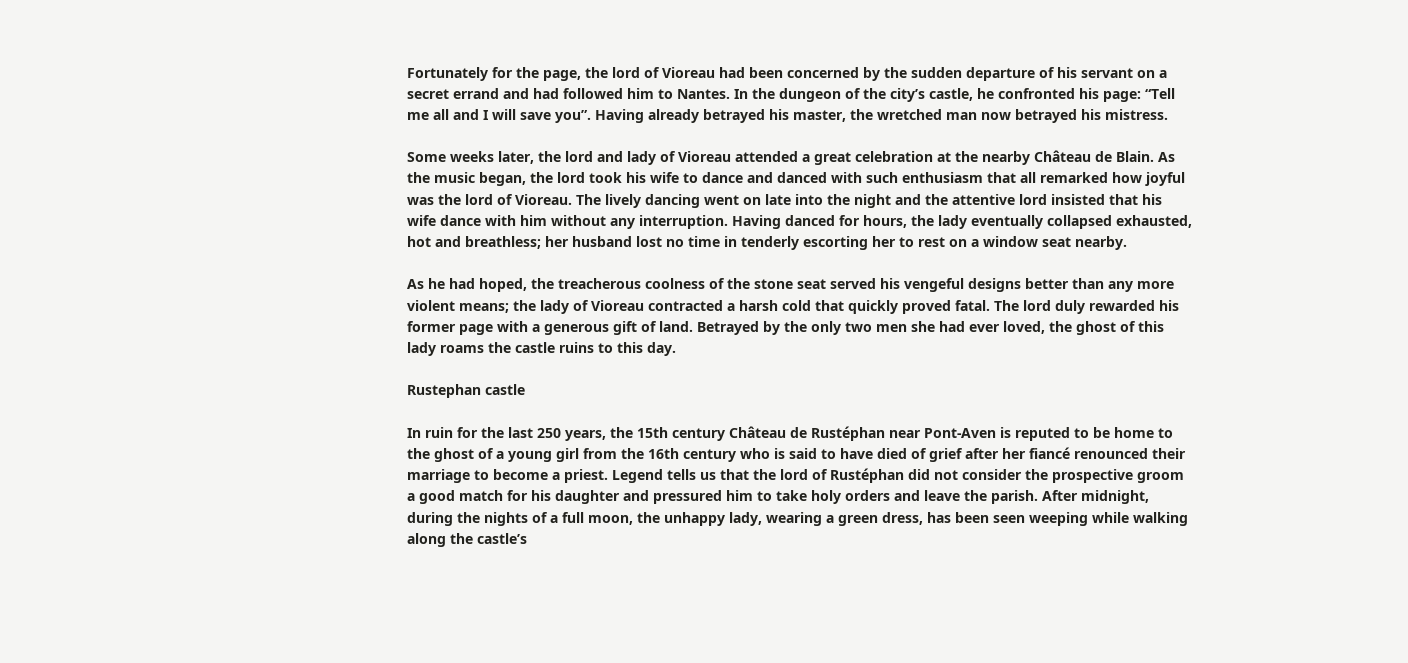Fortunately for the page, the lord of Vioreau had been concerned by the sudden departure of his servant on a secret errand and had followed him to Nantes. In the dungeon of the city’s castle, he confronted his page: “Tell me all and I will save you”. Having already betrayed his master, the wretched man now betrayed his mistress.

Some weeks later, the lord and lady of Vioreau attended a great celebration at the nearby Château de Blain. As the music began, the lord took his wife to dance and danced with such enthusiasm that all remarked how joyful was the lord of Vioreau. The lively dancing went on late into the night and the attentive lord insisted that his wife dance with him without any interruption. Having danced for hours, the lady eventually collapsed exhausted, hot and breathless; her husband lost no time in tenderly escorting her to rest on a window seat nearby.

As he had hoped, the treacherous coolness of the stone seat served his vengeful designs better than any more violent means; the lady of Vioreau contracted a harsh cold that quickly proved fatal. The lord duly rewarded his former page with a generous gift of land. Betrayed by the only two men she had ever loved, the ghost of this lady roams the castle ruins to this day.

Rustephan castle

In ruin for the last 250 years, the 15th century Château de Rustéphan near Pont-Aven is reputed to be home to the ghost of a young girl from the 16th century who is said to have died of grief after her fiancé renounced their marriage to become a priest. Legend tells us that the lord of Rustéphan did not consider the prospective groom a good match for his daughter and pressured him to take holy orders and leave the parish. After midnight, during the nights of a full moon, the unhappy lady, wearing a green dress, has been seen weeping while walking along the castle’s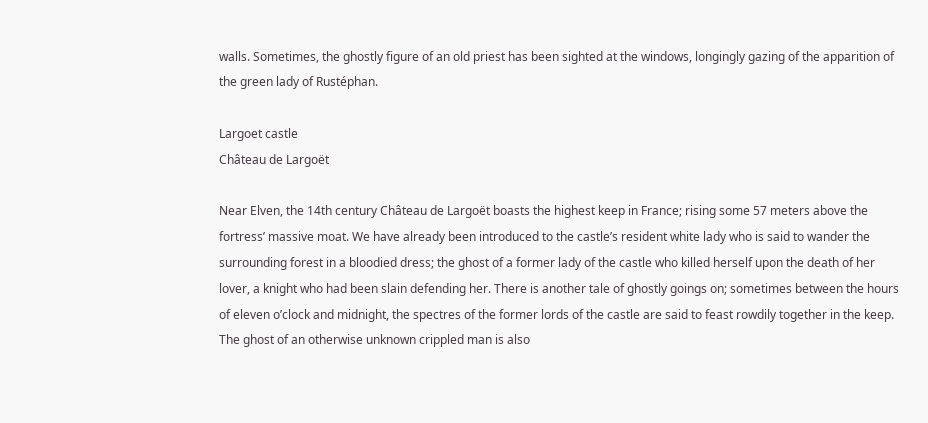walls. Sometimes, the ghostly figure of an old priest has been sighted at the windows, longingly gazing of the apparition of the green lady of Rustéphan.

Largoet castle
Château de Largoët

Near Elven, the 14th century Château de Largoët boasts the highest keep in France; rising some 57 meters above the fortress’ massive moat. We have already been introduced to the castle’s resident white lady who is said to wander the surrounding forest in a bloodied dress; the ghost of a former lady of the castle who killed herself upon the death of her lover, a knight who had been slain defending her. There is another tale of ghostly goings on; sometimes between the hours of eleven o’clock and midnight, the spectres of the former lords of the castle are said to feast rowdily together in the keep. The ghost of an otherwise unknown crippled man is also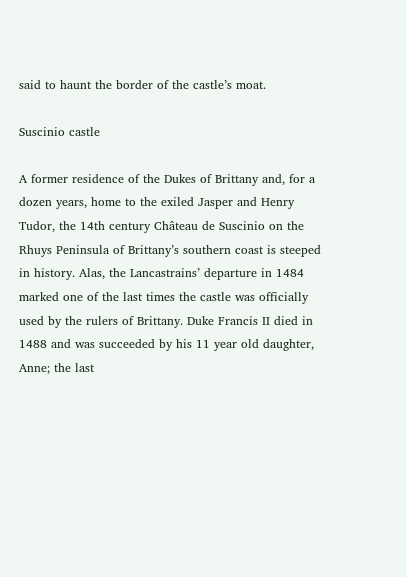said to haunt the border of the castle’s moat.

Suscinio castle

A former residence of the Dukes of Brittany and, for a dozen years, home to the exiled Jasper and Henry Tudor, the 14th century Château de Suscinio on the Rhuys Peninsula of Brittany’s southern coast is steeped in history. Alas, the Lancastrains’ departure in 1484 marked one of the last times the castle was officially used by the rulers of Brittany. Duke Francis II died in 1488 and was succeeded by his 11 year old daughter, Anne; the last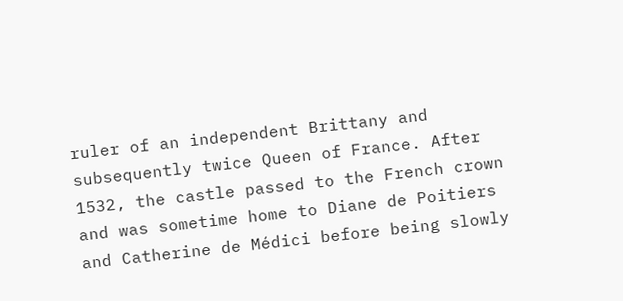ruler of an independent Brittany and subsequently twice Queen of France. After 1532, the castle passed to the French crown and was sometime home to Diane de Poitiers and Catherine de Médici before being slowly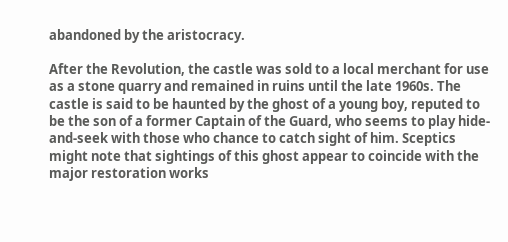abandoned by the aristocracy.

After the Revolution, the castle was sold to a local merchant for use as a stone quarry and remained in ruins until the late 1960s. The castle is said to be haunted by the ghost of a young boy, reputed to be the son of a former Captain of the Guard, who seems to play hide-and-seek with those who chance to catch sight of him. Sceptics might note that sightings of this ghost appear to coincide with the major restoration works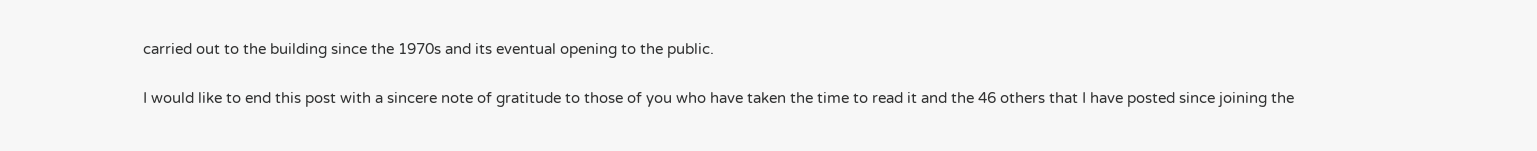carried out to the building since the 1970s and its eventual opening to the public.

I would like to end this post with a sincere note of gratitude to those of you who have taken the time to read it and the 46 others that I have posted since joining the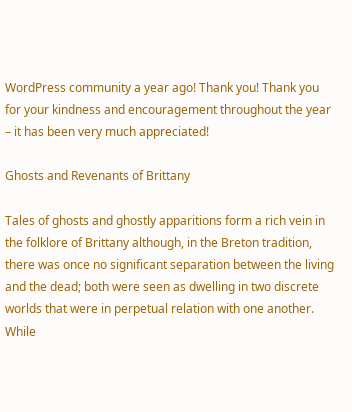WordPress community a year ago! Thank you! Thank you for your kindness and encouragement throughout the year – it has been very much appreciated!

Ghosts and Revenants of Brittany

Tales of ghosts and ghostly apparitions form a rich vein in the folklore of Brittany although, in the Breton tradition, there was once no significant separation between the living and the dead; both were seen as dwelling in two discrete worlds that were in perpetual relation with one another. While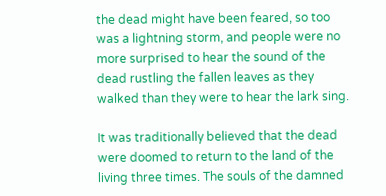the dead might have been feared, so too was a lightning storm, and people were no more surprised to hear the sound of the dead rustling the fallen leaves as they walked than they were to hear the lark sing.

It was traditionally believed that the dead were doomed to return to the land of the living three times. The souls of the damned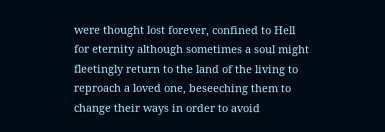were thought lost forever, confined to Hell for eternity although sometimes a soul might fleetingly return to the land of the living to reproach a loved one, beseeching them to change their ways in order to avoid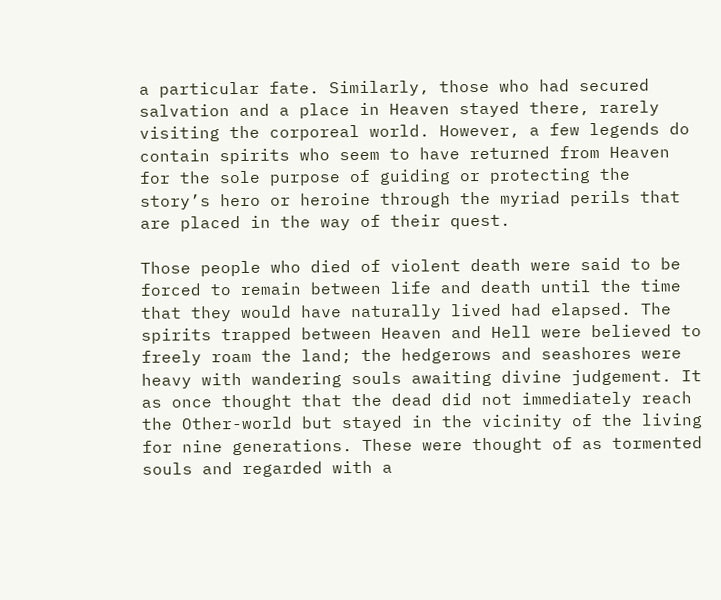a particular fate. Similarly, those who had secured salvation and a place in Heaven stayed there, rarely visiting the corporeal world. However, a few legends do contain spirits who seem to have returned from Heaven for the sole purpose of guiding or protecting the story’s hero or heroine through the myriad perils that are placed in the way of their quest.

Those people who died of violent death were said to be forced to remain between life and death until the time that they would have naturally lived had elapsed. The spirits trapped between Heaven and Hell were believed to freely roam the land; the hedgerows and seashores were heavy with wandering souls awaiting divine judgement. It as once thought that the dead did not immediately reach the Other-world but stayed in the vicinity of the living for nine generations. These were thought of as tormented souls and regarded with a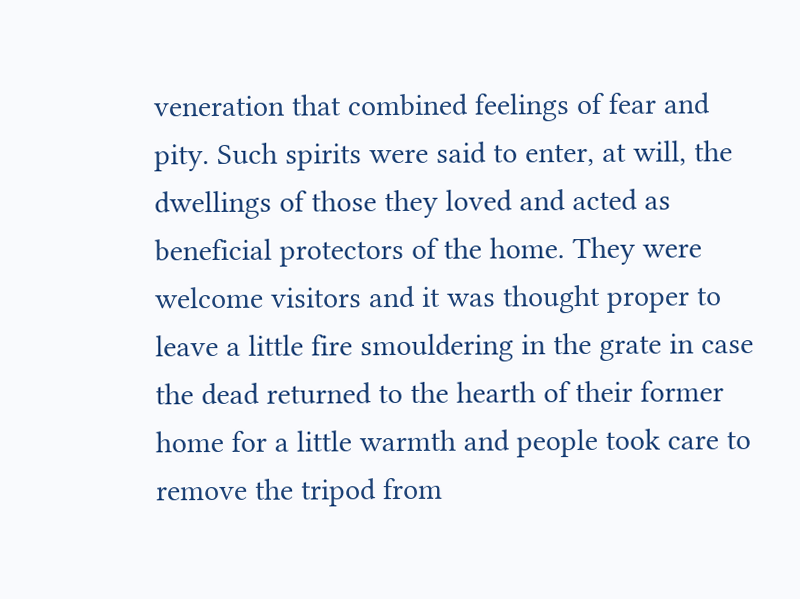veneration that combined feelings of fear and pity. Such spirits were said to enter, at will, the dwellings of those they loved and acted as beneficial protectors of the home. They were welcome visitors and it was thought proper to leave a little fire smouldering in the grate in case the dead returned to the hearth of their former home for a little warmth and people took care to remove the tripod from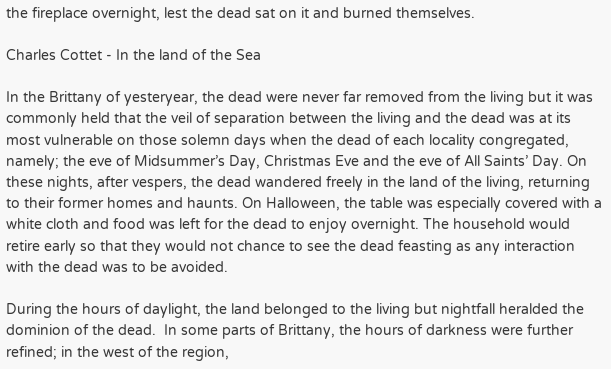the fireplace overnight, lest the dead sat on it and burned themselves.

Charles Cottet - In the land of the Sea

In the Brittany of yesteryear, the dead were never far removed from the living but it was commonly held that the veil of separation between the living and the dead was at its most vulnerable on those solemn days when the dead of each locality congregated, namely; the eve of Midsummer’s Day, Christmas Eve and the eve of All Saints’ Day. On these nights, after vespers, the dead wandered freely in the land of the living, returning to their former homes and haunts. On Halloween, the table was especially covered with a white cloth and food was left for the dead to enjoy overnight. The household would retire early so that they would not chance to see the dead feasting as any interaction with the dead was to be avoided.

During the hours of daylight, the land belonged to the living but nightfall heralded the dominion of the dead.  In some parts of Brittany, the hours of darkness were further refined; in the west of the region,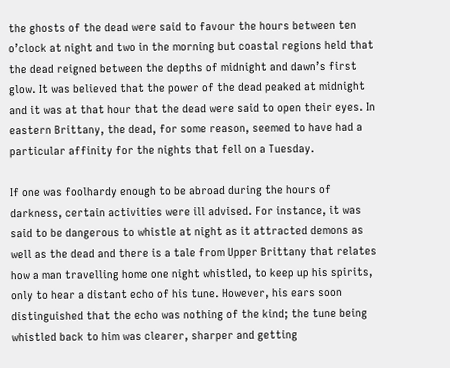the ghosts of the dead were said to favour the hours between ten o’clock at night and two in the morning but coastal regions held that the dead reigned between the depths of midnight and dawn’s first glow. It was believed that the power of the dead peaked at midnight and it was at that hour that the dead were said to open their eyes. In eastern Brittany, the dead, for some reason, seemed to have had a particular affinity for the nights that fell on a Tuesday.

If one was foolhardy enough to be abroad during the hours of darkness, certain activities were ill advised. For instance, it was said to be dangerous to whistle at night as it attracted demons as well as the dead and there is a tale from Upper Brittany that relates how a man travelling home one night whistled, to keep up his spirits, only to hear a distant echo of his tune. However, his ears soon distinguished that the echo was nothing of the kind; the tune being whistled back to him was clearer, sharper and getting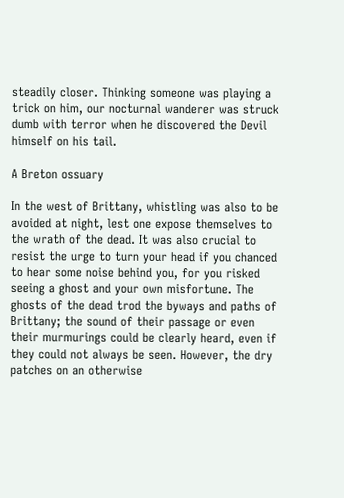steadily closer. Thinking someone was playing a trick on him, our nocturnal wanderer was struck dumb with terror when he discovered the Devil himself on his tail.

A Breton ossuary

In the west of Brittany, whistling was also to be avoided at night, lest one expose themselves to the wrath of the dead. It was also crucial to resist the urge to turn your head if you chanced to hear some noise behind you, for you risked seeing a ghost and your own misfortune. The ghosts of the dead trod the byways and paths of Brittany; the sound of their passage or even their murmurings could be clearly heard, even if they could not always be seen. However, the dry patches on an otherwise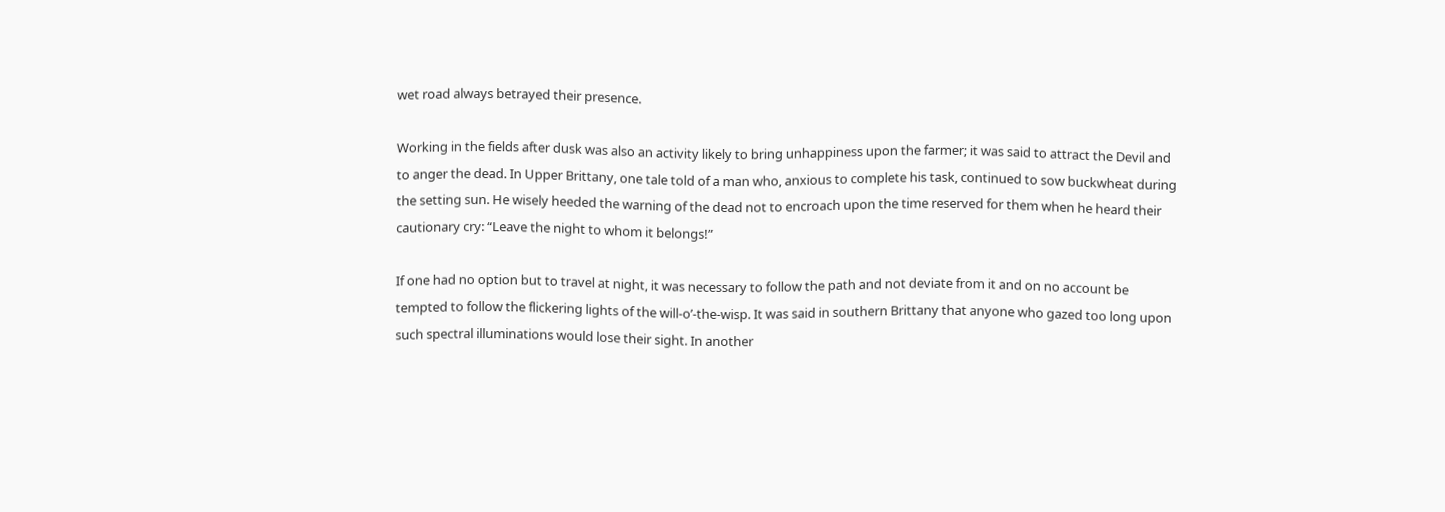wet road always betrayed their presence.

Working in the fields after dusk was also an activity likely to bring unhappiness upon the farmer; it was said to attract the Devil and to anger the dead. In Upper Brittany, one tale told of a man who, anxious to complete his task, continued to sow buckwheat during the setting sun. He wisely heeded the warning of the dead not to encroach upon the time reserved for them when he heard their cautionary cry: “Leave the night to whom it belongs!”

If one had no option but to travel at night, it was necessary to follow the path and not deviate from it and on no account be tempted to follow the flickering lights of the will-o’-the-wisp. It was said in southern Brittany that anyone who gazed too long upon such spectral illuminations would lose their sight. In another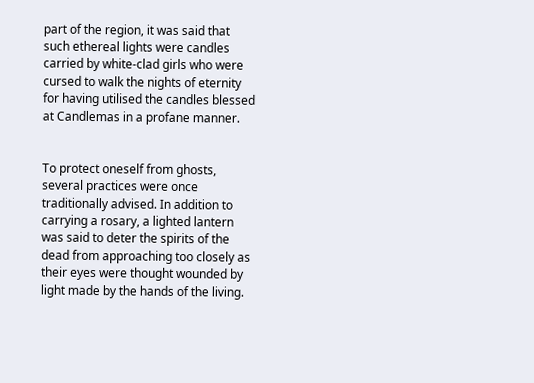part of the region, it was said that such ethereal lights were candles carried by white-clad girls who were cursed to walk the nights of eternity for having utilised the candles blessed at Candlemas in a profane manner.


To protect oneself from ghosts, several practices were once traditionally advised. In addition to carrying a rosary, a lighted lantern was said to deter the spirits of the dead from approaching too closely as their eyes were thought wounded by light made by the hands of the living.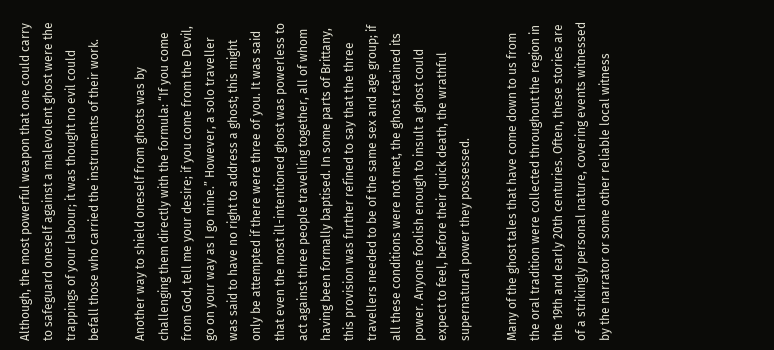Although, the most powerful weapon that one could carry to safeguard oneself against a malevolent ghost were the trappings of your labour; it was thought no evil could befall those who carried the instruments of their work.

Another way to shield oneself from ghosts was by challenging them directly with the formula: “If you come from God, tell me your desire; if you come from the Devil, go on your way as I go mine.” However, a solo traveller was said to have no right to address a ghost; this might only be attempted if there were three of you. It was said that even the most ill-intentioned ghost was powerless to act against three people travelling together, all of whom having been formally baptised. In some parts of Brittany, this provision was further refined to say that the three travellers needed to be of the same sex and age group; if all these conditions were not met, the ghost retained its power. Anyone foolish enough to insult a ghost could expect to feel, before their quick death, the wrathful supernatural power they possessed.

Many of the ghost tales that have come down to us from the oral tradition were collected throughout the region in the 19th and early 20th centuries. Often, these stories are of a strikingly personal nature, covering events witnessed by the narrator or some other reliable local witness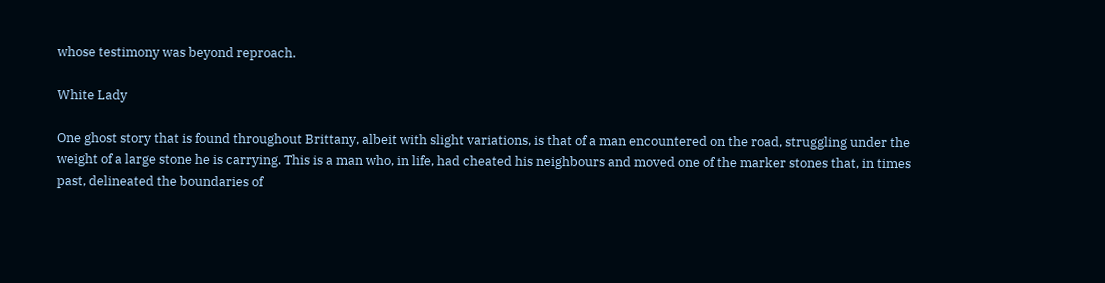whose testimony was beyond reproach.

White Lady

One ghost story that is found throughout Brittany, albeit with slight variations, is that of a man encountered on the road, struggling under the weight of a large stone he is carrying. This is a man who, in life, had cheated his neighbours and moved one of the marker stones that, in times past, delineated the boundaries of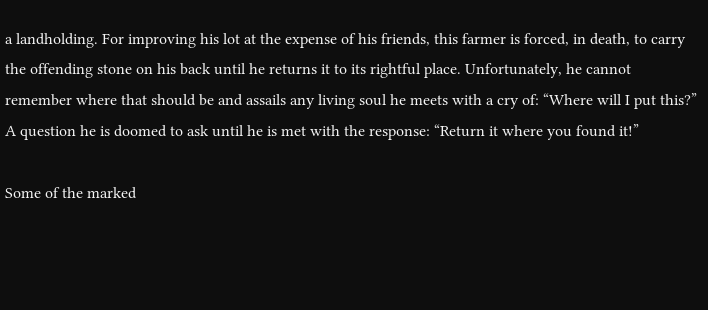a landholding. For improving his lot at the expense of his friends, this farmer is forced, in death, to carry the offending stone on his back until he returns it to its rightful place. Unfortunately, he cannot remember where that should be and assails any living soul he meets with a cry of: “Where will I put this?” A question he is doomed to ask until he is met with the response: “Return it where you found it!”

Some of the marked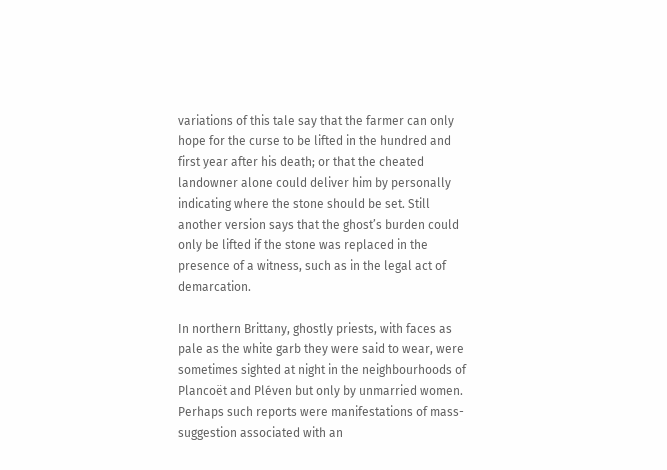variations of this tale say that the farmer can only hope for the curse to be lifted in the hundred and first year after his death; or that the cheated landowner alone could deliver him by personally indicating where the stone should be set. Still another version says that the ghost’s burden could only be lifted if the stone was replaced in the presence of a witness, such as in the legal act of demarcation.

In northern Brittany, ghostly priests, with faces as pale as the white garb they were said to wear, were sometimes sighted at night in the neighbourhoods of Plancoët and Pléven but only by unmarried women. Perhaps such reports were manifestations of mass-suggestion associated with an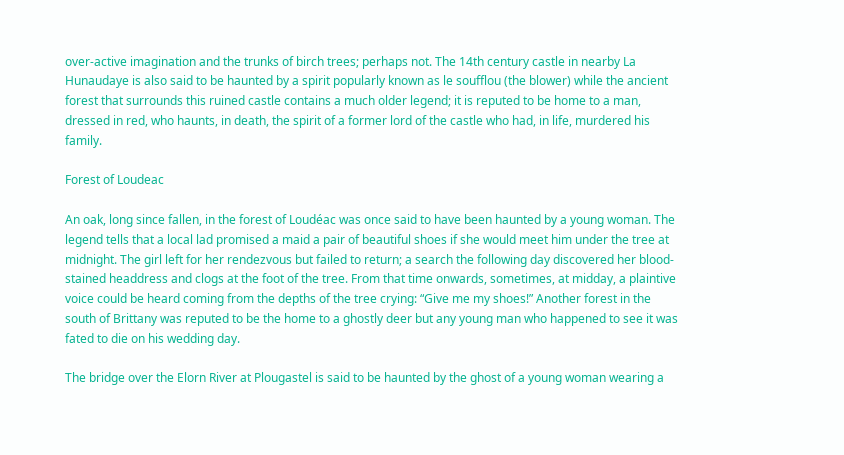over-active imagination and the trunks of birch trees; perhaps not. The 14th century castle in nearby La Hunaudaye is also said to be haunted by a spirit popularly known as le soufflou (the blower) while the ancient forest that surrounds this ruined castle contains a much older legend; it is reputed to be home to a man, dressed in red, who haunts, in death, the spirit of a former lord of the castle who had, in life, murdered his family.

Forest of Loudeac

An oak, long since fallen, in the forest of Loudéac was once said to have been haunted by a young woman. The legend tells that a local lad promised a maid a pair of beautiful shoes if she would meet him under the tree at midnight. The girl left for her rendezvous but failed to return; a search the following day discovered her blood-stained headdress and clogs at the foot of the tree. From that time onwards, sometimes, at midday, a plaintive voice could be heard coming from the depths of the tree crying: “Give me my shoes!” Another forest in the south of Brittany was reputed to be the home to a ghostly deer but any young man who happened to see it was fated to die on his wedding day.

The bridge over the Elorn River at Plougastel is said to be haunted by the ghost of a young woman wearing a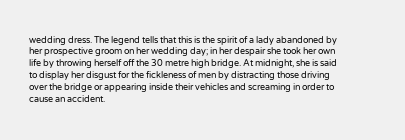wedding dress. The legend tells that this is the spirit of a lady abandoned by her prospective groom on her wedding day; in her despair she took her own life by throwing herself off the 30 metre high bridge. At midnight, she is said to display her disgust for the fickleness of men by distracting those driving over the bridge or appearing inside their vehicles and screaming in order to cause an accident.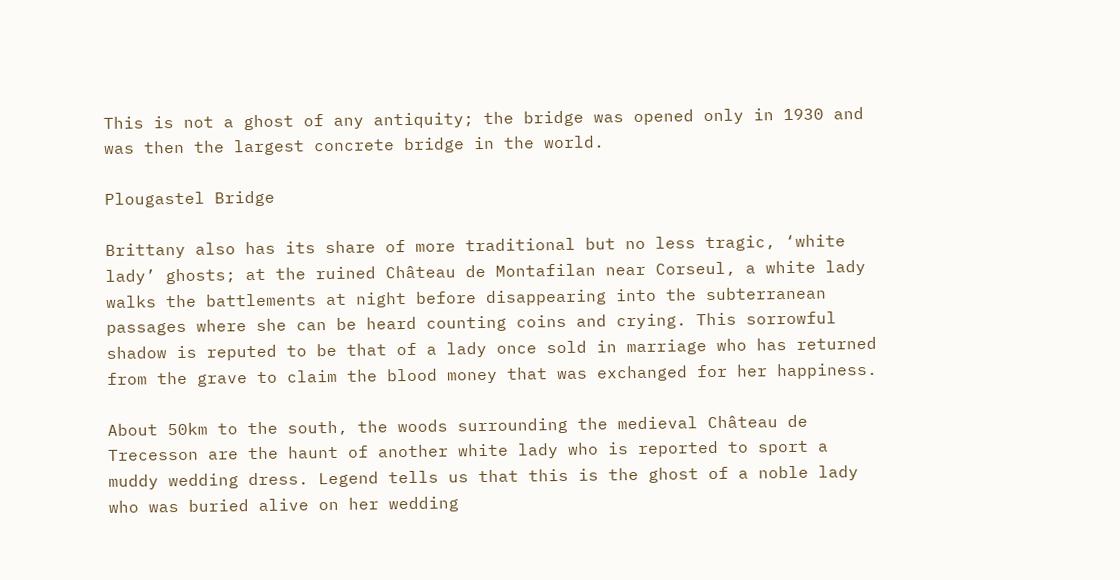This is not a ghost of any antiquity; the bridge was opened only in 1930 and was then the largest concrete bridge in the world.

Plougastel Bridge

Brittany also has its share of more traditional but no less tragic, ‘white lady’ ghosts; at the ruined Château de Montafilan near Corseul, a white lady walks the battlements at night before disappearing into the subterranean passages where she can be heard counting coins and crying. This sorrowful shadow is reputed to be that of a lady once sold in marriage who has returned from the grave to claim the blood money that was exchanged for her happiness.

About 50km to the south, the woods surrounding the medieval Château de Trecesson are the haunt of another white lady who is reported to sport a muddy wedding dress. Legend tells us that this is the ghost of a noble lady who was buried alive on her wedding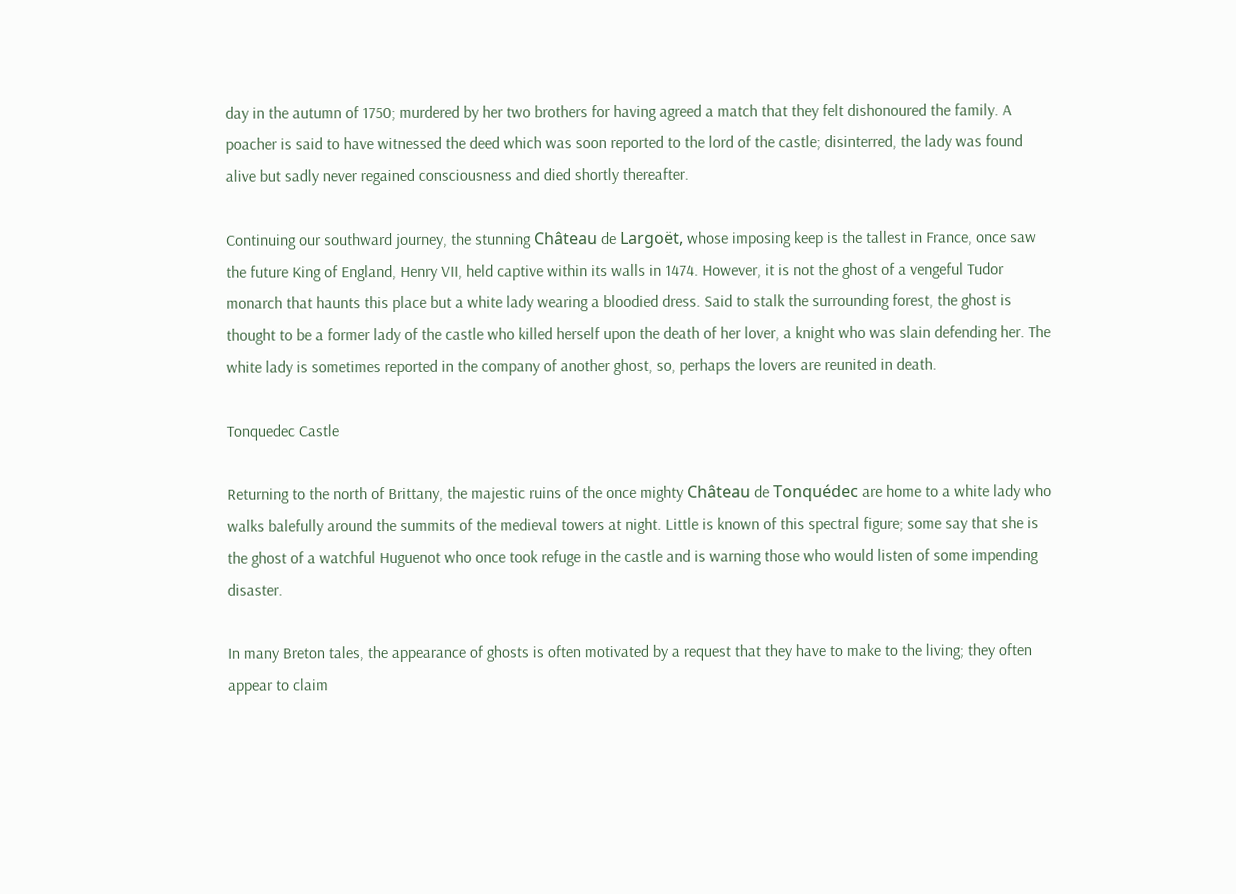day in the autumn of 1750; murdered by her two brothers for having agreed a match that they felt dishonoured the family. A poacher is said to have witnessed the deed which was soon reported to the lord of the castle; disinterred, the lady was found alive but sadly never regained consciousness and died shortly thereafter.

Continuing our southward journey, the stunning Château de Largoët, whose imposing keep is the tallest in France, once saw the future King of England, Henry VII, held captive within its walls in 1474. However, it is not the ghost of a vengeful Tudor monarch that haunts this place but a white lady wearing a bloodied dress. Said to stalk the surrounding forest, the ghost is thought to be a former lady of the castle who killed herself upon the death of her lover, a knight who was slain defending her. The white lady is sometimes reported in the company of another ghost, so, perhaps the lovers are reunited in death.

Tonquedec Castle

Returning to the north of Brittany, the majestic ruins of the once mighty Château de Tonquédec are home to a white lady who walks balefully around the summits of the medieval towers at night. Little is known of this spectral figure; some say that she is the ghost of a watchful Huguenot who once took refuge in the castle and is warning those who would listen of some impending disaster.

In many Breton tales, the appearance of ghosts is often motivated by a request that they have to make to the living; they often appear to claim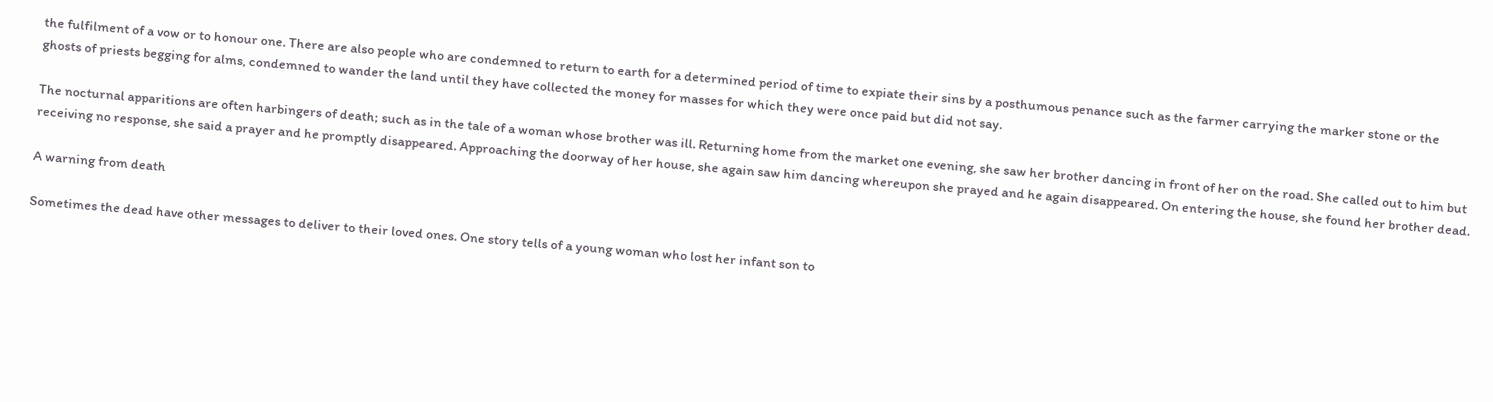the fulfilment of a vow or to honour one. There are also people who are condemned to return to earth for a determined period of time to expiate their sins by a posthumous penance such as the farmer carrying the marker stone or the ghosts of priests begging for alms, condemned to wander the land until they have collected the money for masses for which they were once paid but did not say.

The nocturnal apparitions are often harbingers of death; such as in the tale of a woman whose brother was ill. Returning home from the market one evening, she saw her brother dancing in front of her on the road. She called out to him but receiving no response, she said a prayer and he promptly disappeared. Approaching the doorway of her house, she again saw him dancing whereupon she prayed and he again disappeared. On entering the house, she found her brother dead.

A warning from death

Sometimes the dead have other messages to deliver to their loved ones. One story tells of a young woman who lost her infant son to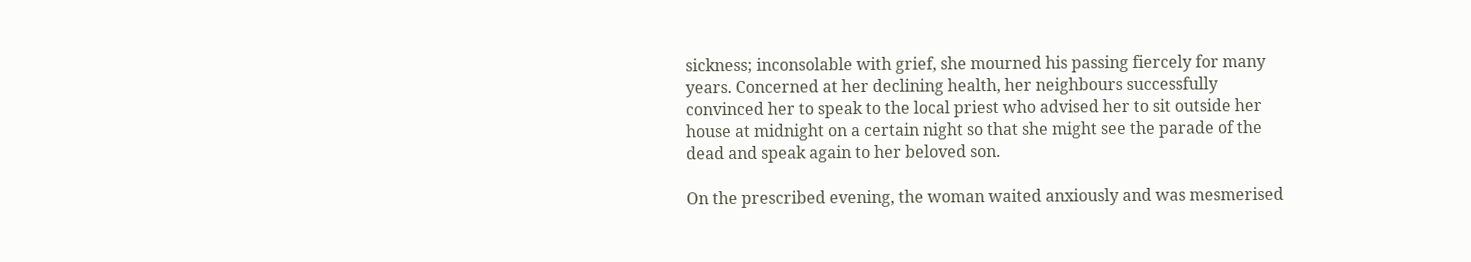sickness; inconsolable with grief, she mourned his passing fiercely for many years. Concerned at her declining health, her neighbours successfully convinced her to speak to the local priest who advised her to sit outside her house at midnight on a certain night so that she might see the parade of the dead and speak again to her beloved son.

On the prescribed evening, the woman waited anxiously and was mesmerised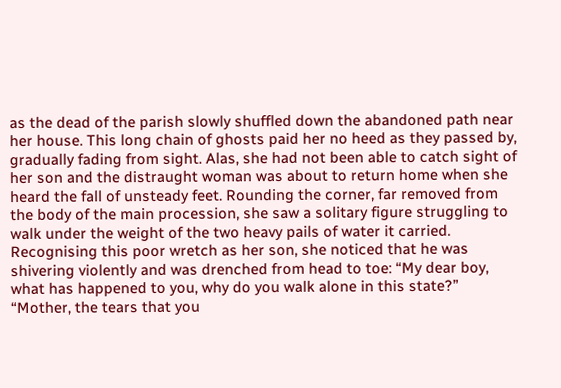as the dead of the parish slowly shuffled down the abandoned path near her house. This long chain of ghosts paid her no heed as they passed by, gradually fading from sight. Alas, she had not been able to catch sight of her son and the distraught woman was about to return home when she heard the fall of unsteady feet. Rounding the corner, far removed from the body of the main procession, she saw a solitary figure struggling to walk under the weight of the two heavy pails of water it carried. Recognising this poor wretch as her son, she noticed that he was shivering violently and was drenched from head to toe: “My dear boy, what has happened to you, why do you walk alone in this state?” “Mother, the tears that you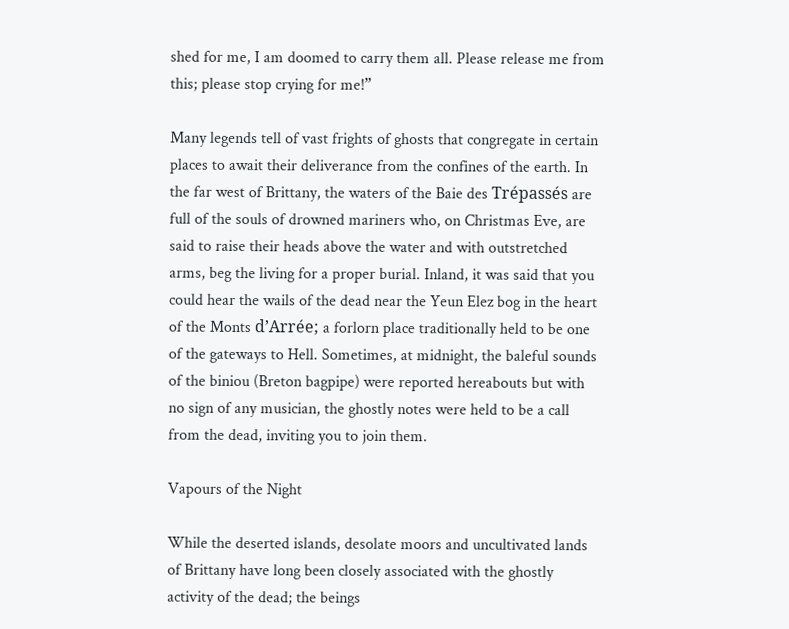shed for me, I am doomed to carry them all. Please release me from this; please stop crying for me!”

Many legends tell of vast frights of ghosts that congregate in certain places to await their deliverance from the confines of the earth. In the far west of Brittany, the waters of the Baie des Trépassés are full of the souls of drowned mariners who, on Christmas Eve, are said to raise their heads above the water and with outstretched arms, beg the living for a proper burial. Inland, it was said that you could hear the wails of the dead near the Yeun Elez bog in the heart of the Monts d’Arrée; a forlorn place traditionally held to be one of the gateways to Hell. Sometimes, at midnight, the baleful sounds of the biniou (Breton bagpipe) were reported hereabouts but with no sign of any musician, the ghostly notes were held to be a call from the dead, inviting you to join them.

Vapours of the Night

While the deserted islands, desolate moors and uncultivated lands of Brittany have long been closely associated with the ghostly activity of the dead; the beings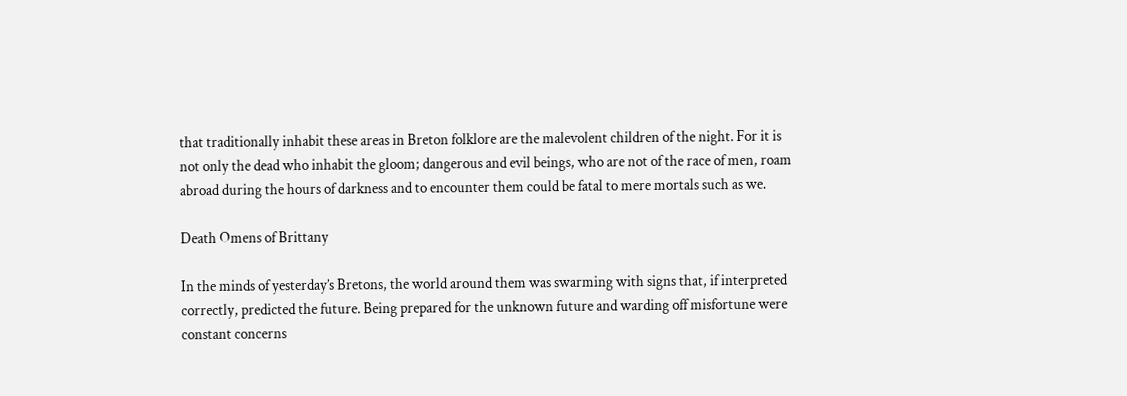that traditionally inhabit these areas in Breton folklore are the malevolent children of the night. For it is not only the dead who inhabit the gloom; dangerous and evil beings, who are not of the race of men, roam abroad during the hours of darkness and to encounter them could be fatal to mere mortals such as we.

Death Omens of Brittany

In the minds of yesterday’s Bretons, the world around them was swarming with signs that, if interpreted correctly, predicted the future. Being prepared for the unknown future and warding off misfortune were constant concerns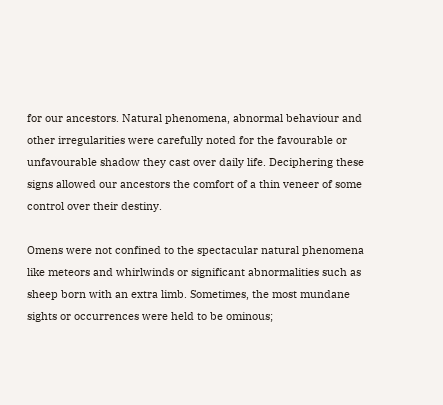for our ancestors. Natural phenomena, abnormal behaviour and other irregularities were carefully noted for the favourable or unfavourable shadow they cast over daily life. Deciphering these signs allowed our ancestors the comfort of a thin veneer of some control over their destiny.

Omens were not confined to the spectacular natural phenomena like meteors and whirlwinds or significant abnormalities such as sheep born with an extra limb. Sometimes, the most mundane sights or occurrences were held to be ominous;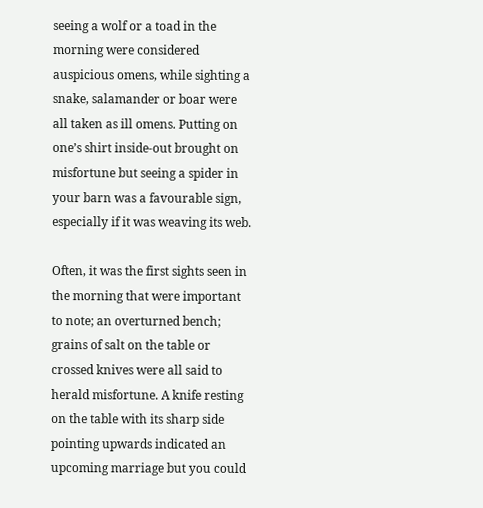seeing a wolf or a toad in the morning were considered auspicious omens, while sighting a snake, salamander or boar were all taken as ill omens. Putting on one’s shirt inside-out brought on misfortune but seeing a spider in your barn was a favourable sign, especially if it was weaving its web.

Often, it was the first sights seen in the morning that were important to note; an overturned bench; grains of salt on the table or crossed knives were all said to herald misfortune. A knife resting on the table with its sharp side pointing upwards indicated an upcoming marriage but you could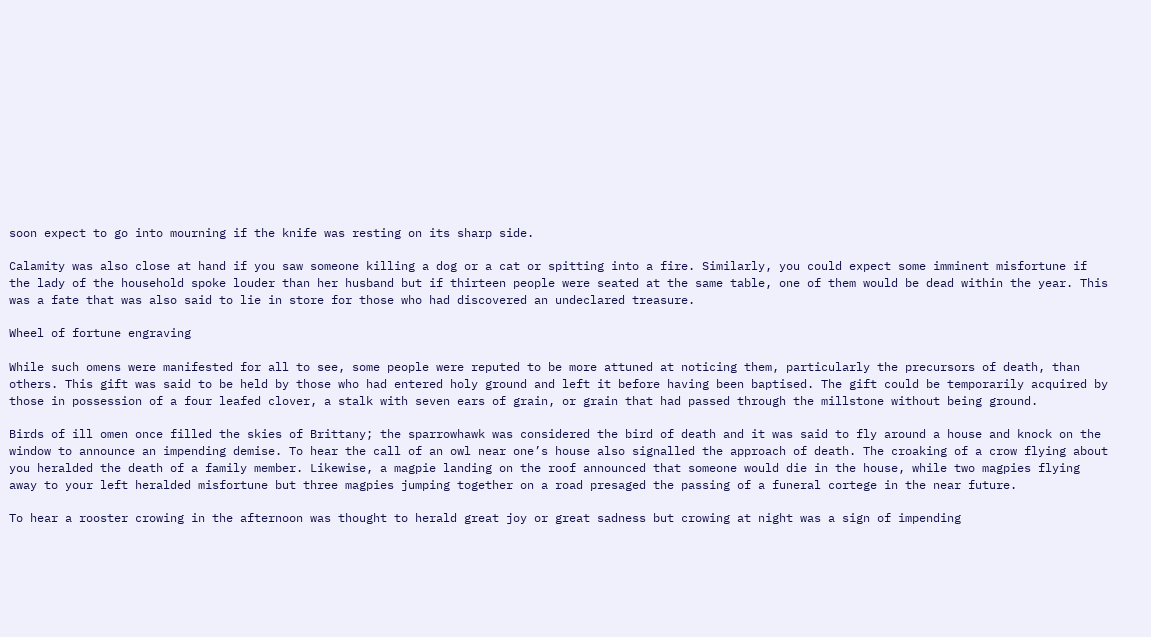soon expect to go into mourning if the knife was resting on its sharp side.

Calamity was also close at hand if you saw someone killing a dog or a cat or spitting into a fire. Similarly, you could expect some imminent misfortune if the lady of the household spoke louder than her husband but if thirteen people were seated at the same table, one of them would be dead within the year. This was a fate that was also said to lie in store for those who had discovered an undeclared treasure.

Wheel of fortune engraving

While such omens were manifested for all to see, some people were reputed to be more attuned at noticing them, particularly the precursors of death, than others. This gift was said to be held by those who had entered holy ground and left it before having been baptised. The gift could be temporarily acquired by those in possession of a four leafed clover, a stalk with seven ears of grain, or grain that had passed through the millstone without being ground.

Birds of ill omen once filled the skies of Brittany; the sparrowhawk was considered the bird of death and it was said to fly around a house and knock on the window to announce an impending demise. To hear the call of an owl near one’s house also signalled the approach of death. The croaking of a crow flying about you heralded the death of a family member. Likewise, a magpie landing on the roof announced that someone would die in the house, while two magpies flying away to your left heralded misfortune but three magpies jumping together on a road presaged the passing of a funeral cortege in the near future.

To hear a rooster crowing in the afternoon was thought to herald great joy or great sadness but crowing at night was a sign of impending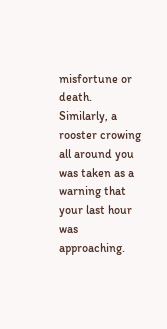misfortune or death. Similarly, a rooster crowing all around you was taken as a warning that your last hour was approaching.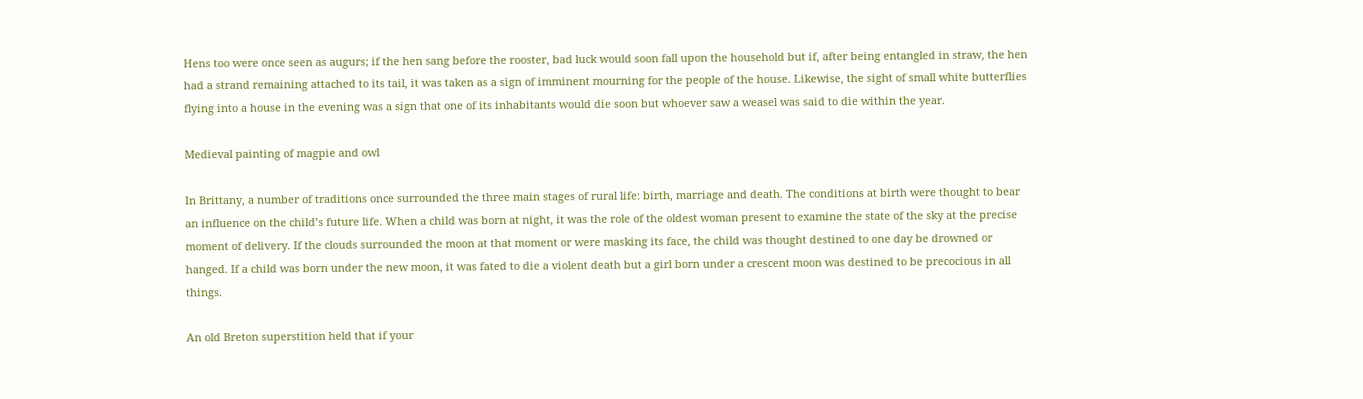Hens too were once seen as augurs; if the hen sang before the rooster, bad luck would soon fall upon the household but if, after being entangled in straw, the hen had a strand remaining attached to its tail, it was taken as a sign of imminent mourning for the people of the house. Likewise, the sight of small white butterflies flying into a house in the evening was a sign that one of its inhabitants would die soon but whoever saw a weasel was said to die within the year.

Medieval painting of magpie and owl

In Brittany, a number of traditions once surrounded the three main stages of rural life: birth, marriage and death. The conditions at birth were thought to bear an influence on the child’s future life. When a child was born at night, it was the role of the oldest woman present to examine the state of the sky at the precise moment of delivery. If the clouds surrounded the moon at that moment or were masking its face, the child was thought destined to one day be drowned or hanged. If a child was born under the new moon, it was fated to die a violent death but a girl born under a crescent moon was destined to be precocious in all things.

An old Breton superstition held that if your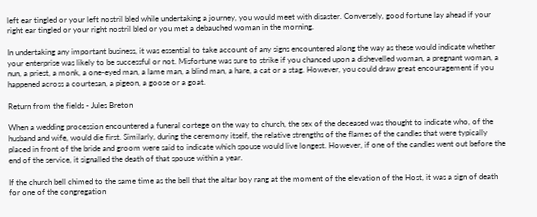left ear tingled or your left nostril bled while undertaking a journey, you would meet with disaster. Conversely, good fortune lay ahead if your right ear tingled or your right nostril bled or you met a debauched woman in the morning.

In undertaking any important business, it was essential to take account of any signs encountered along the way as these would indicate whether your enterprise was likely to be successful or not. Misfortune was sure to strike if you chanced upon a dishevelled woman, a pregnant woman, a nun, a priest, a monk, a one-eyed man, a lame man, a blind man, a hare, a cat or a stag. However, you could draw great encouragement if you happened across a courtesan, a pigeon, a goose or a goat.

Return from the fields - Jules Breton

When a wedding procession encountered a funeral cortege on the way to church, the sex of the deceased was thought to indicate who, of the husband and wife, would die first. Similarly, during the ceremony itself, the relative strengths of the flames of the candles that were typically placed in front of the bride and groom were said to indicate which spouse would live longest. However, if one of the candles went out before the end of the service, it signalled the death of that spouse within a year.

If the church bell chimed to the same time as the bell that the altar boy rang at the moment of the elevation of the Host, it was a sign of death for one of the congregation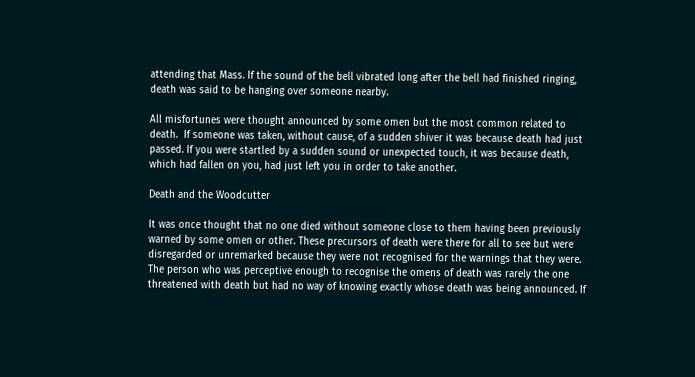attending that Mass. If the sound of the bell vibrated long after the bell had finished ringing, death was said to be hanging over someone nearby.

All misfortunes were thought announced by some omen but the most common related to death.  If someone was taken, without cause, of a sudden shiver it was because death had just passed. If you were startled by a sudden sound or unexpected touch, it was because death, which had fallen on you, had just left you in order to take another.

Death and the Woodcutter

It was once thought that no one died without someone close to them having been previously warned by some omen or other. These precursors of death were there for all to see but were disregarded or unremarked because they were not recognised for the warnings that they were. The person who was perceptive enough to recognise the omens of death was rarely the one threatened with death but had no way of knowing exactly whose death was being announced. If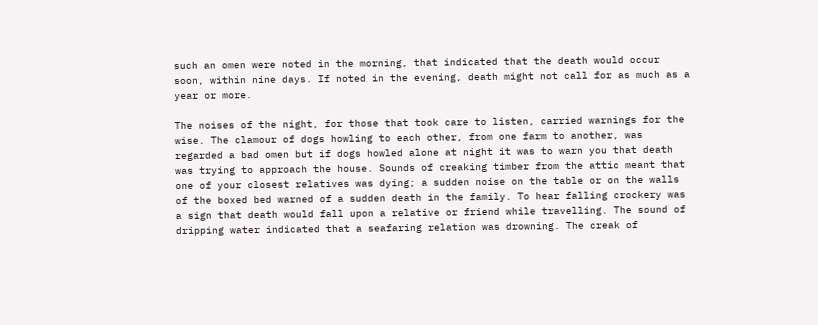such an omen were noted in the morning, that indicated that the death would occur soon, within nine days. If noted in the evening, death might not call for as much as a year or more.

The noises of the night, for those that took care to listen, carried warnings for the wise. The clamour of dogs howling to each other, from one farm to another, was regarded a bad omen but if dogs howled alone at night it was to warn you that death was trying to approach the house. Sounds of creaking timber from the attic meant that one of your closest relatives was dying; a sudden noise on the table or on the walls of the boxed bed warned of a sudden death in the family. To hear falling crockery was a sign that death would fall upon a relative or friend while travelling. The sound of dripping water indicated that a seafaring relation was drowning. The creak of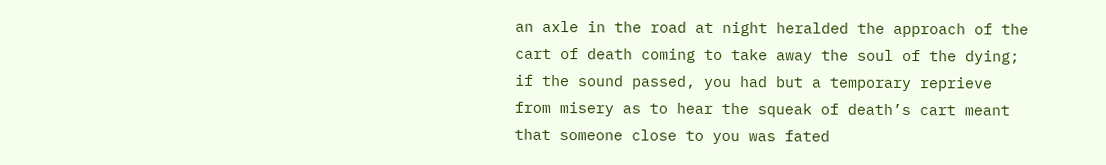an axle in the road at night heralded the approach of the cart of death coming to take away the soul of the dying; if the sound passed, you had but a temporary reprieve from misery as to hear the squeak of death’s cart meant that someone close to you was fated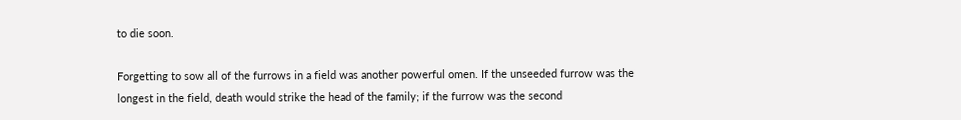to die soon.

Forgetting to sow all of the furrows in a field was another powerful omen. If the unseeded furrow was the longest in the field, death would strike the head of the family; if the furrow was the second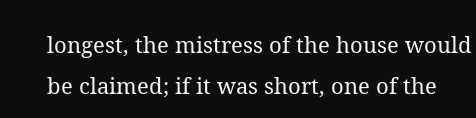longest, the mistress of the house would be claimed; if it was short, one of the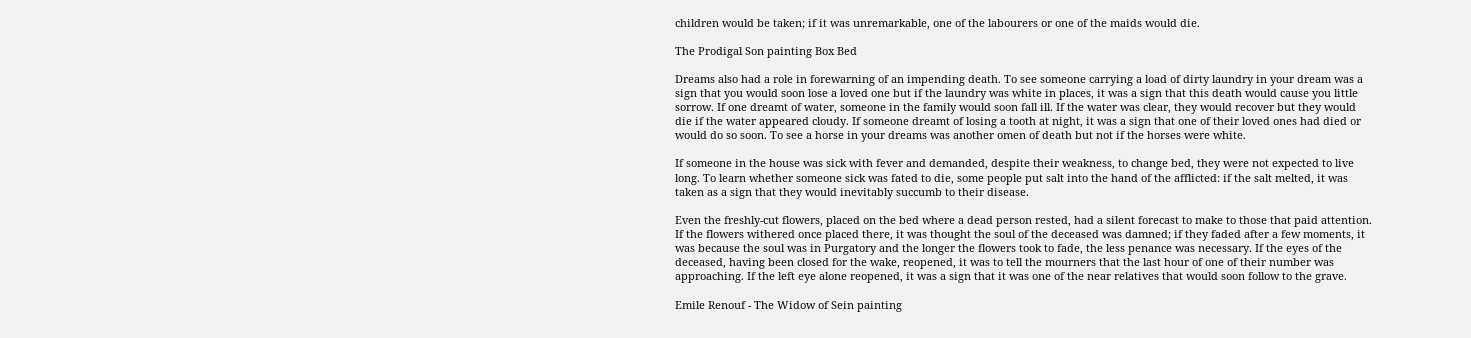children would be taken; if it was unremarkable, one of the labourers or one of the maids would die.

The Prodigal Son painting Box Bed

Dreams also had a role in forewarning of an impending death. To see someone carrying a load of dirty laundry in your dream was a sign that you would soon lose a loved one but if the laundry was white in places, it was a sign that this death would cause you little sorrow. If one dreamt of water, someone in the family would soon fall ill. If the water was clear, they would recover but they would die if the water appeared cloudy. If someone dreamt of losing a tooth at night, it was a sign that one of their loved ones had died or would do so soon. To see a horse in your dreams was another omen of death but not if the horses were white.

If someone in the house was sick with fever and demanded, despite their weakness, to change bed, they were not expected to live long. To learn whether someone sick was fated to die, some people put salt into the hand of the afflicted: if the salt melted, it was taken as a sign that they would inevitably succumb to their disease.

Even the freshly-cut flowers, placed on the bed where a dead person rested, had a silent forecast to make to those that paid attention. If the flowers withered once placed there, it was thought the soul of the deceased was damned; if they faded after a few moments, it was because the soul was in Purgatory and the longer the flowers took to fade, the less penance was necessary. If the eyes of the deceased, having been closed for the wake, reopened, it was to tell the mourners that the last hour of one of their number was approaching. If the left eye alone reopened, it was a sign that it was one of the near relatives that would soon follow to the grave.

Emile Renouf - The Widow of Sein painting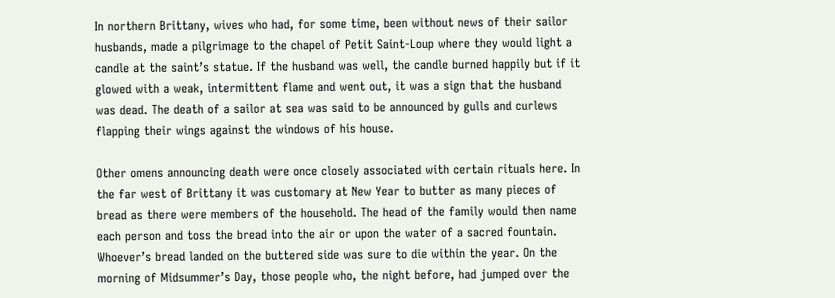In northern Brittany, wives who had, for some time, been without news of their sailor husbands, made a pilgrimage to the chapel of Petit Saint-Loup where they would light a candle at the saint’s statue. If the husband was well, the candle burned happily but if it glowed with a weak, intermittent flame and went out, it was a sign that the husband was dead. The death of a sailor at sea was said to be announced by gulls and curlews flapping their wings against the windows of his house.

Other omens announcing death were once closely associated with certain rituals here. In the far west of Brittany it was customary at New Year to butter as many pieces of bread as there were members of the household. The head of the family would then name each person and toss the bread into the air or upon the water of a sacred fountain. Whoever’s bread landed on the buttered side was sure to die within the year. On the morning of Midsummer’s Day, those people who, the night before, had jumped over the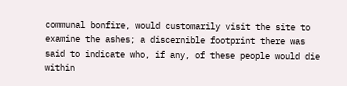communal bonfire, would customarily visit the site to examine the ashes; a discernible footprint there was said to indicate who, if any, of these people would die within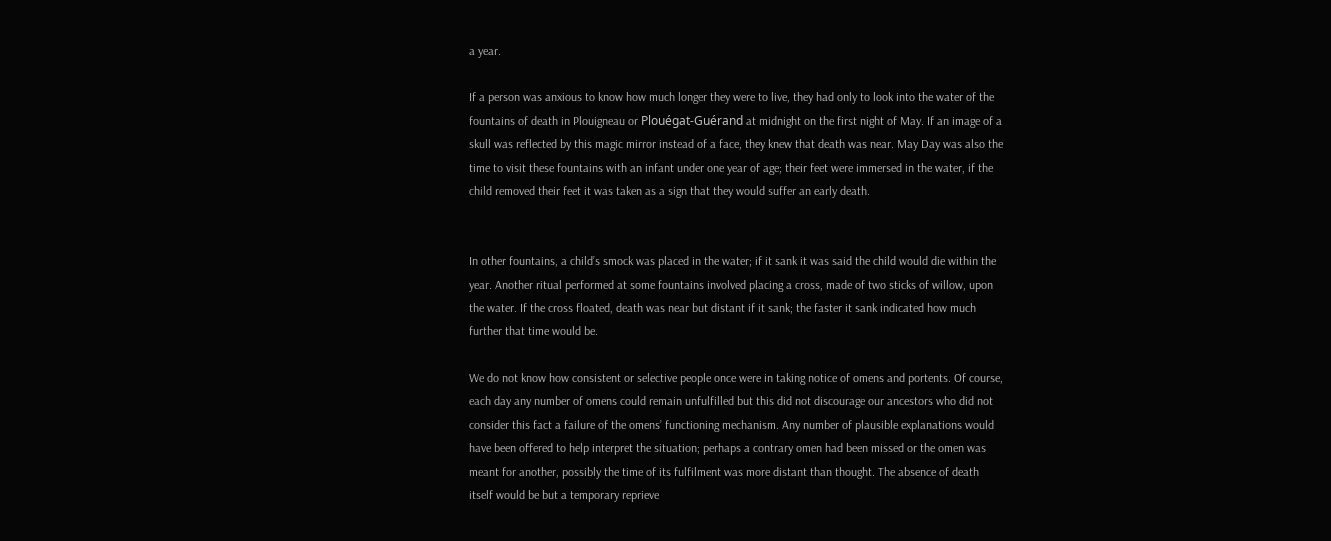a year.

If a person was anxious to know how much longer they were to live, they had only to look into the water of the fountains of death in Plouigneau or Plouégat-Guérand at midnight on the first night of May. If an image of a skull was reflected by this magic mirror instead of a face, they knew that death was near. May Day was also the time to visit these fountains with an infant under one year of age; their feet were immersed in the water, if the child removed their feet it was taken as a sign that they would suffer an early death.


In other fountains, a child’s smock was placed in the water; if it sank it was said the child would die within the year. Another ritual performed at some fountains involved placing a cross, made of two sticks of willow, upon the water. If the cross floated, death was near but distant if it sank; the faster it sank indicated how much further that time would be.

We do not know how consistent or selective people once were in taking notice of omens and portents. Of course, each day any number of omens could remain unfulfilled but this did not discourage our ancestors who did not consider this fact a failure of the omens’ functioning mechanism. Any number of plausible explanations would have been offered to help interpret the situation; perhaps a contrary omen had been missed or the omen was meant for another, possibly the time of its fulfilment was more distant than thought. The absence of death itself would be but a temporary reprieve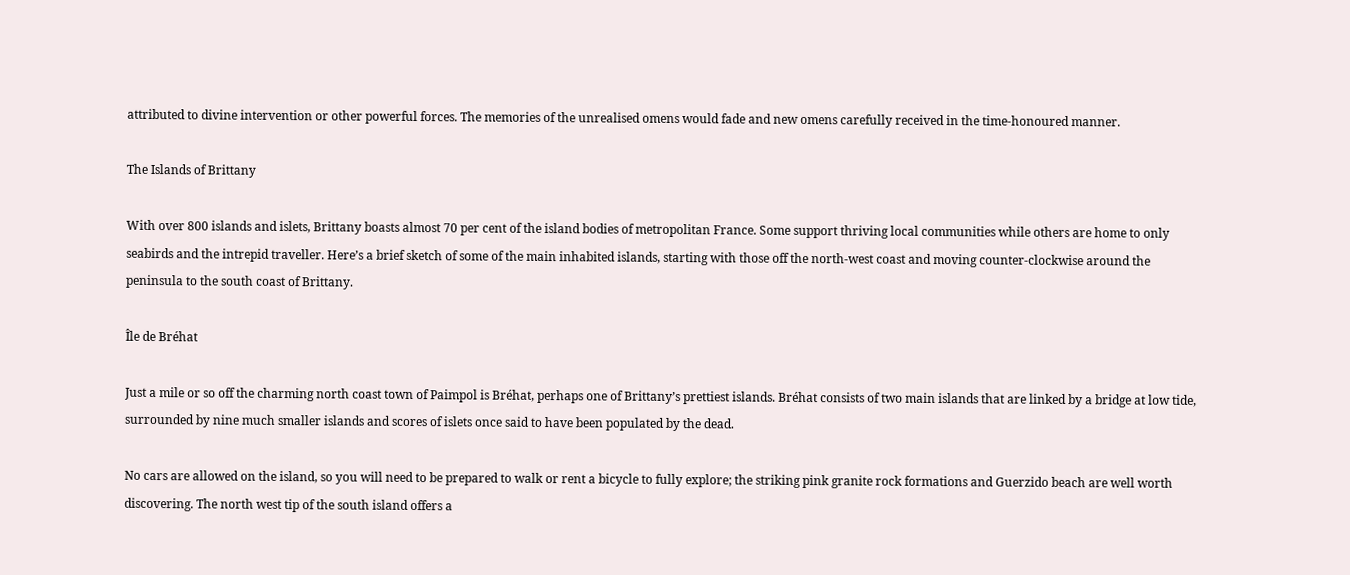attributed to divine intervention or other powerful forces. The memories of the unrealised omens would fade and new omens carefully received in the time-honoured manner.

The Islands of Brittany

With over 800 islands and islets, Brittany boasts almost 70 per cent of the island bodies of metropolitan France. Some support thriving local communities while others are home to only seabirds and the intrepid traveller. Here’s a brief sketch of some of the main inhabited islands, starting with those off the north-west coast and moving counter-clockwise around the peninsula to the south coast of Brittany.

Île de Bréhat

Just a mile or so off the charming north coast town of Paimpol is Bréhat, perhaps one of Brittany’s prettiest islands. Bréhat consists of two main islands that are linked by a bridge at low tide, surrounded by nine much smaller islands and scores of islets once said to have been populated by the dead.

No cars are allowed on the island, so you will need to be prepared to walk or rent a bicycle to fully explore; the striking pink granite rock formations and Guerzido beach are well worth discovering. The north west tip of the south island offers a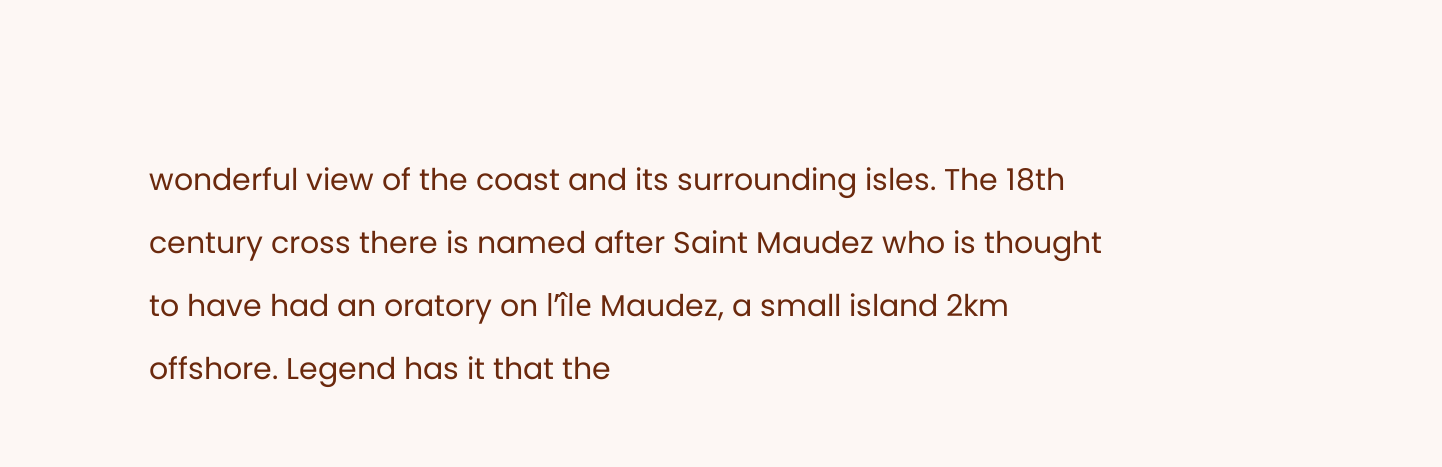wonderful view of the coast and its surrounding isles. The 18th century cross there is named after Saint Maudez who is thought to have had an oratory on l’île Maudez, a small island 2km offshore. Legend has it that the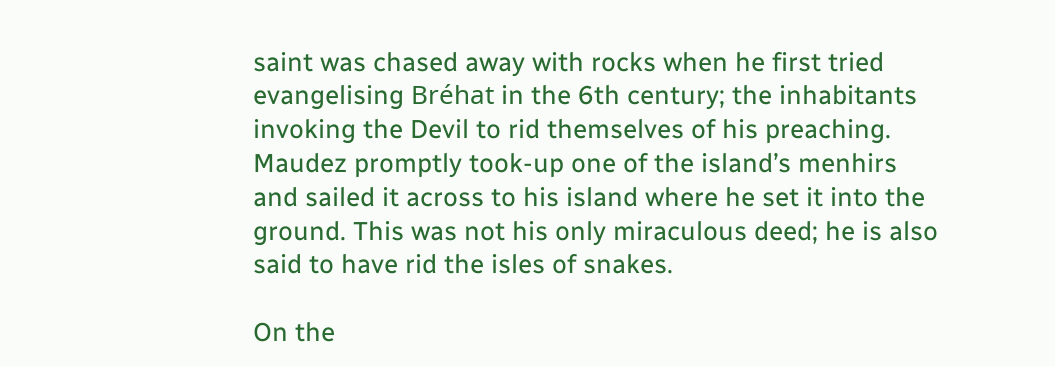saint was chased away with rocks when he first tried evangelising Bréhat in the 6th century; the inhabitants invoking the Devil to rid themselves of his preaching. Maudez promptly took-up one of the island’s menhirs and sailed it across to his island where he set it into the ground. This was not his only miraculous deed; he is also said to have rid the isles of snakes.

On the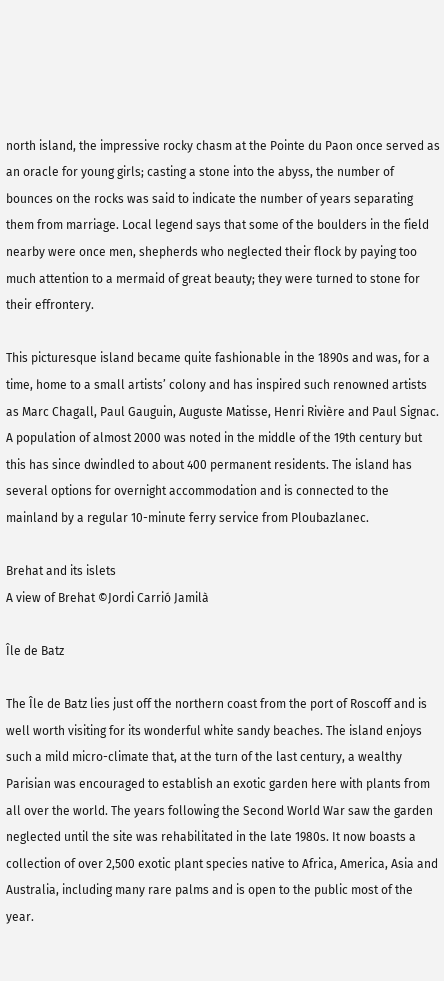north island, the impressive rocky chasm at the Pointe du Paon once served as an oracle for young girls; casting a stone into the abyss, the number of bounces on the rocks was said to indicate the number of years separating them from marriage. Local legend says that some of the boulders in the field nearby were once men, shepherds who neglected their flock by paying too much attention to a mermaid of great beauty; they were turned to stone for their effrontery.

This picturesque island became quite fashionable in the 1890s and was, for a time, home to a small artists’ colony and has inspired such renowned artists as Marc Chagall, Paul Gauguin, Auguste Matisse, Henri Rivière and Paul Signac. A population of almost 2000 was noted in the middle of the 19th century but this has since dwindled to about 400 permanent residents. The island has several options for overnight accommodation and is connected to the mainland by a regular 10-minute ferry service from Ploubazlanec.

Brehat and its islets
A view of Brehat ©Jordi Carrió Jamilà

Île de Batz

The Île de Batz lies just off the northern coast from the port of Roscoff and is well worth visiting for its wonderful white sandy beaches. The island enjoys such a mild micro-climate that, at the turn of the last century, a wealthy Parisian was encouraged to establish an exotic garden here with plants from all over the world. The years following the Second World War saw the garden neglected until the site was rehabilitated in the late 1980s. It now boasts a collection of over 2,500 exotic plant species native to Africa, America, Asia and Australia, including many rare palms and is open to the public most of the year.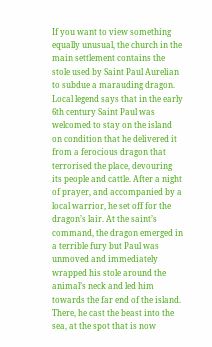If you want to view something equally unusual, the church in the main settlement contains the stole used by Saint Paul Aurelian to subdue a marauding dragon. Local legend says that in the early 6th century Saint Paul was welcomed to stay on the island on condition that he delivered it from a ferocious dragon that terrorised the place, devouring its people and cattle. After a night of prayer, and accompanied by a local warrior, he set off for the dragon’s lair. At the saint’s command, the dragon emerged in a terrible fury but Paul was unmoved and immediately wrapped his stole around the animal’s neck and led him towards the far end of the island. There, he cast the beast into the sea, at the spot that is now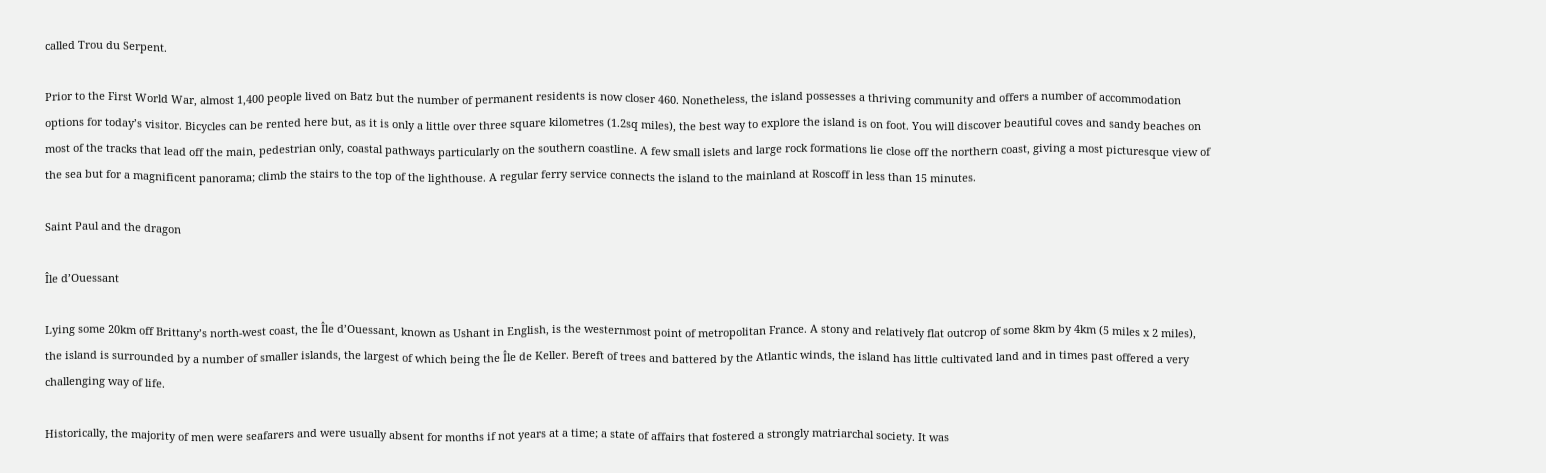called Trou du Serpent.

Prior to the First World War, almost 1,400 people lived on Batz but the number of permanent residents is now closer 460. Nonetheless, the island possesses a thriving community and offers a number of accommodation options for today’s visitor. Bicycles can be rented here but, as it is only a little over three square kilometres (1.2sq miles), the best way to explore the island is on foot. You will discover beautiful coves and sandy beaches on most of the tracks that lead off the main, pedestrian only, coastal pathways particularly on the southern coastline. A few small islets and large rock formations lie close off the northern coast, giving a most picturesque view of the sea but for a magnificent panorama; climb the stairs to the top of the lighthouse. A regular ferry service connects the island to the mainland at Roscoff in less than 15 minutes.

Saint Paul and the dragon

Île d’Ouessant

Lying some 20km off Brittany’s north-west coast, the Île d’Ouessant, known as Ushant in English, is the westernmost point of metropolitan France. A stony and relatively flat outcrop of some 8km by 4km (5 miles x 2 miles), the island is surrounded by a number of smaller islands, the largest of which being the Île de Keller. Bereft of trees and battered by the Atlantic winds, the island has little cultivated land and in times past offered a very challenging way of life.

Historically, the majority of men were seafarers and were usually absent for months if not years at a time; a state of affairs that fostered a strongly matriarchal society. It was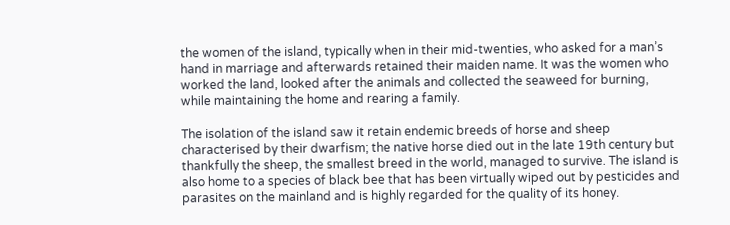the women of the island, typically when in their mid-twenties, who asked for a man’s hand in marriage and afterwards retained their maiden name. It was the women who worked the land, looked after the animals and collected the seaweed for burning, while maintaining the home and rearing a family.

The isolation of the island saw it retain endemic breeds of horse and sheep characterised by their dwarfism; the native horse died out in the late 19th century but thankfully the sheep, the smallest breed in the world, managed to survive. The island is also home to a species of black bee that has been virtually wiped out by pesticides and parasites on the mainland and is highly regarded for the quality of its honey.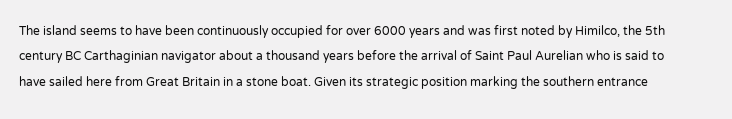The island seems to have been continuously occupied for over 6000 years and was first noted by Himilco, the 5th century BC Carthaginian navigator about a thousand years before the arrival of Saint Paul Aurelian who is said to have sailed here from Great Britain in a stone boat. Given its strategic position marking the southern entrance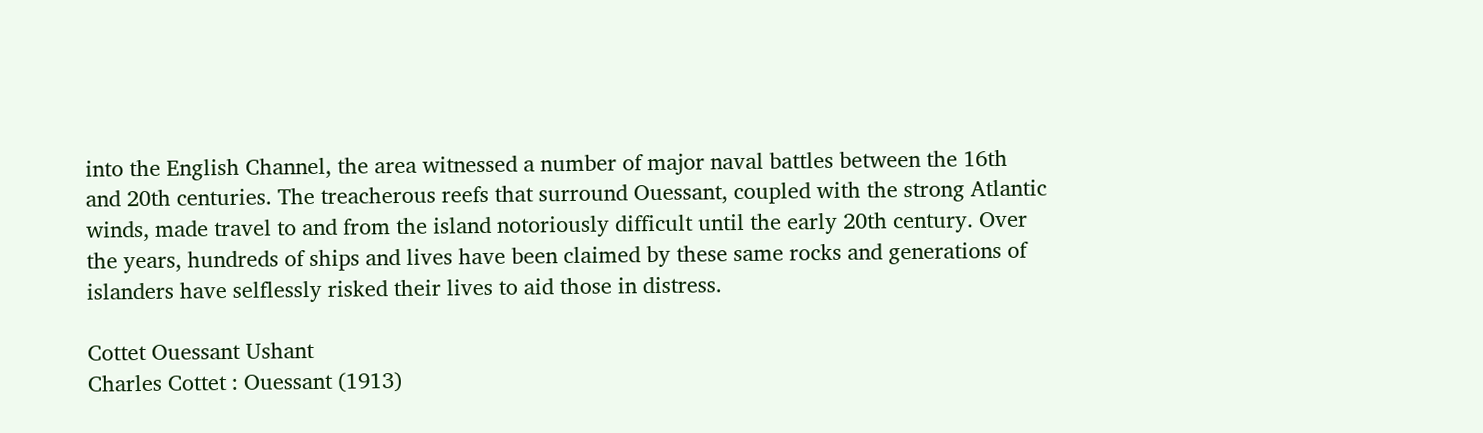into the English Channel, the area witnessed a number of major naval battles between the 16th and 20th centuries. The treacherous reefs that surround Ouessant, coupled with the strong Atlantic winds, made travel to and from the island notoriously difficult until the early 20th century. Over the years, hundreds of ships and lives have been claimed by these same rocks and generations of islanders have selflessly risked their lives to aid those in distress.

Cottet Ouessant Ushant
Charles Cottet : Ouessant (1913)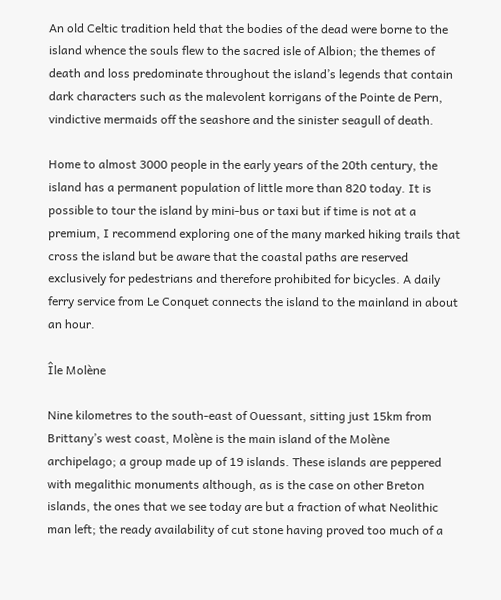An old Celtic tradition held that the bodies of the dead were borne to the island whence the souls flew to the sacred isle of Albion; the themes of death and loss predominate throughout the island’s legends that contain dark characters such as the malevolent korrigans of the Pointe de Pern, vindictive mermaids off the seashore and the sinister seagull of death.

Home to almost 3000 people in the early years of the 20th century, the island has a permanent population of little more than 820 today. It is possible to tour the island by mini-bus or taxi but if time is not at a premium, I recommend exploring one of the many marked hiking trails that cross the island but be aware that the coastal paths are reserved exclusively for pedestrians and therefore prohibited for bicycles. A daily ferry service from Le Conquet connects the island to the mainland in about an hour.

Île Molène

Nine kilometres to the south-east of Ouessant, sitting just 15km from Brittany’s west coast, Molène is the main island of the Molène archipelago; a group made up of 19 islands. These islands are peppered with megalithic monuments although, as is the case on other Breton islands, the ones that we see today are but a fraction of what Neolithic man left; the ready availability of cut stone having proved too much of a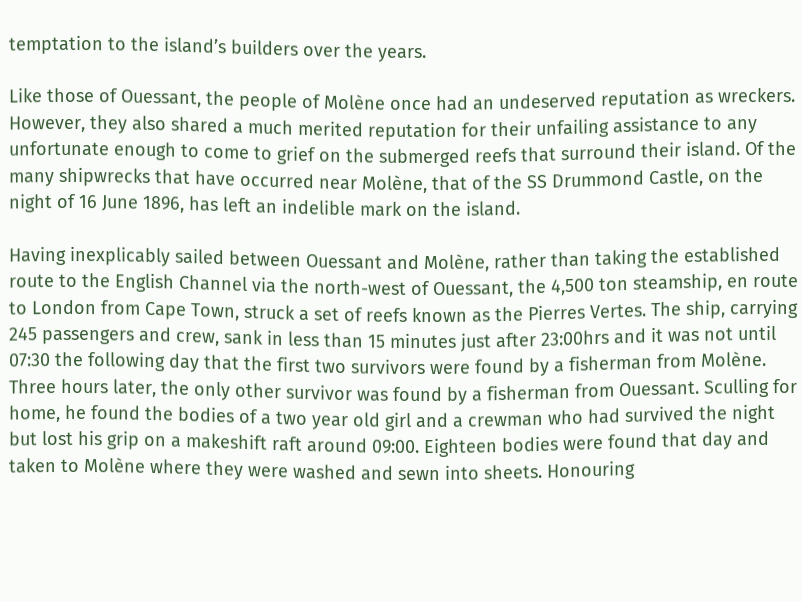temptation to the island’s builders over the years.

Like those of Ouessant, the people of Molène once had an undeserved reputation as wreckers. However, they also shared a much merited reputation for their unfailing assistance to any unfortunate enough to come to grief on the submerged reefs that surround their island. Of the many shipwrecks that have occurred near Molène, that of the SS Drummond Castle, on the night of 16 June 1896, has left an indelible mark on the island.

Having inexplicably sailed between Ouessant and Molène, rather than taking the established route to the English Channel via the north-west of Ouessant, the 4,500 ton steamship, en route to London from Cape Town, struck a set of reefs known as the Pierres Vertes. The ship, carrying 245 passengers and crew, sank in less than 15 minutes just after 23:00hrs and it was not until 07:30 the following day that the first two survivors were found by a fisherman from Molène. Three hours later, the only other survivor was found by a fisherman from Ouessant. Sculling for home, he found the bodies of a two year old girl and a crewman who had survived the night but lost his grip on a makeshift raft around 09:00. Eighteen bodies were found that day and taken to Molène where they were washed and sewn into sheets. Honouring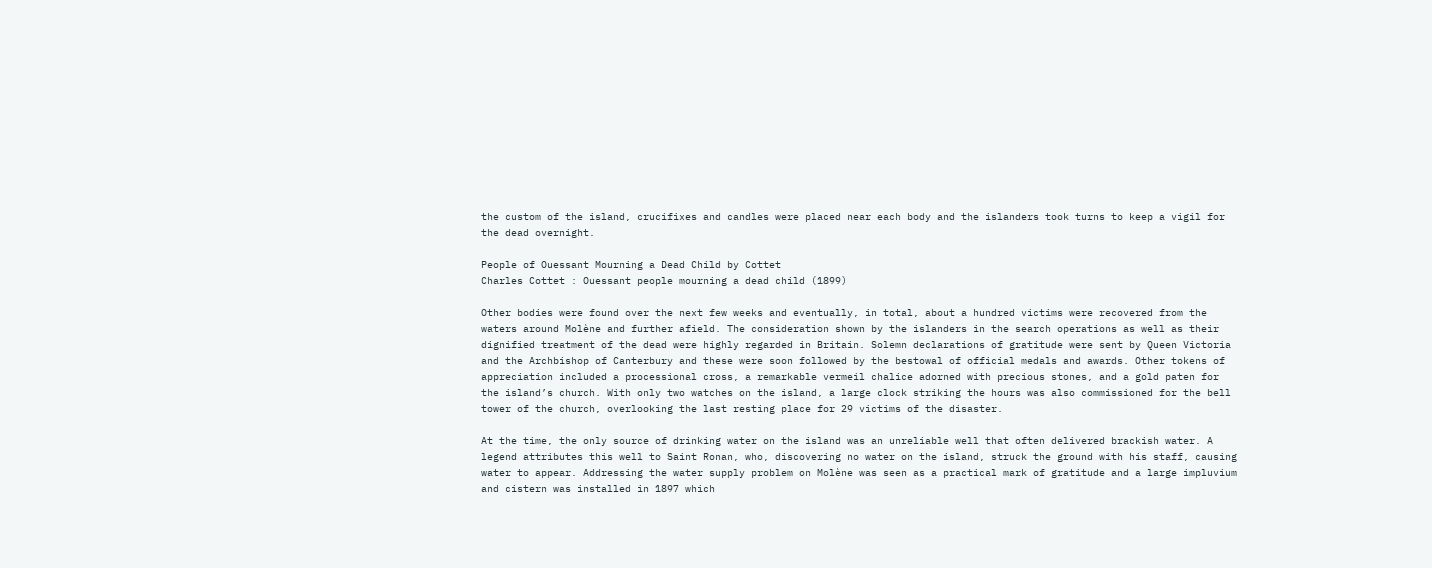the custom of the island, crucifixes and candles were placed near each body and the islanders took turns to keep a vigil for the dead overnight.

People of Ouessant Mourning a Dead Child by Cottet
Charles Cottet : Ouessant people mourning a dead child (1899)

Other bodies were found over the next few weeks and eventually, in total, about a hundred victims were recovered from the waters around Molène and further afield. The consideration shown by the islanders in the search operations as well as their dignified treatment of the dead were highly regarded in Britain. Solemn declarations of gratitude were sent by Queen Victoria and the Archbishop of Canterbury and these were soon followed by the bestowal of official medals and awards. Other tokens of appreciation included a processional cross, a remarkable vermeil chalice adorned with precious stones, and a gold paten for the island’s church. With only two watches on the island, a large clock striking the hours was also commissioned for the bell tower of the church, overlooking the last resting place for 29 victims of the disaster.

At the time, the only source of drinking water on the island was an unreliable well that often delivered brackish water. A legend attributes this well to Saint Ronan, who, discovering no water on the island, struck the ground with his staff, causing water to appear. Addressing the water supply problem on Molène was seen as a practical mark of gratitude and a large impluvium and cistern was installed in 1897 which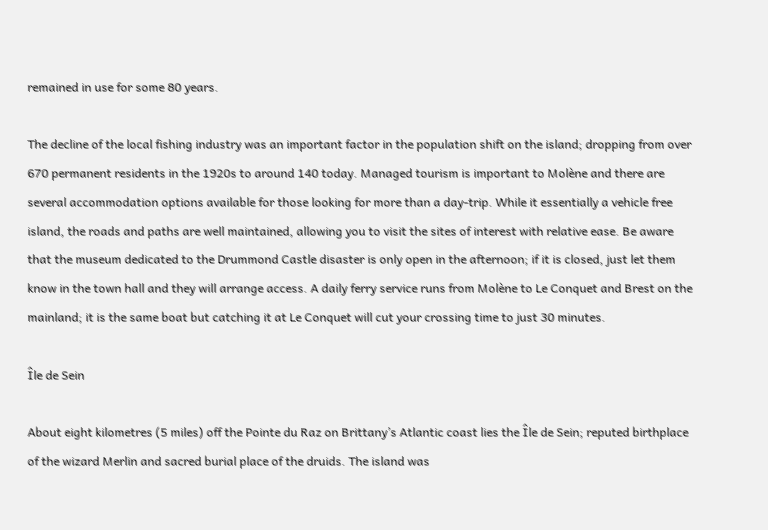remained in use for some 80 years.

The decline of the local fishing industry was an important factor in the population shift on the island; dropping from over 670 permanent residents in the 1920s to around 140 today. Managed tourism is important to Molène and there are several accommodation options available for those looking for more than a day-trip. While it essentially a vehicle free island, the roads and paths are well maintained, allowing you to visit the sites of interest with relative ease. Be aware that the museum dedicated to the Drummond Castle disaster is only open in the afternoon; if it is closed, just let them know in the town hall and they will arrange access. A daily ferry service runs from Molène to Le Conquet and Brest on the mainland; it is the same boat but catching it at Le Conquet will cut your crossing time to just 30 minutes.

Île de Sein

About eight kilometres (5 miles) off the Pointe du Raz on Brittany’s Atlantic coast lies the Île de Sein; reputed birthplace of the wizard Merlin and sacred burial place of the druids. The island was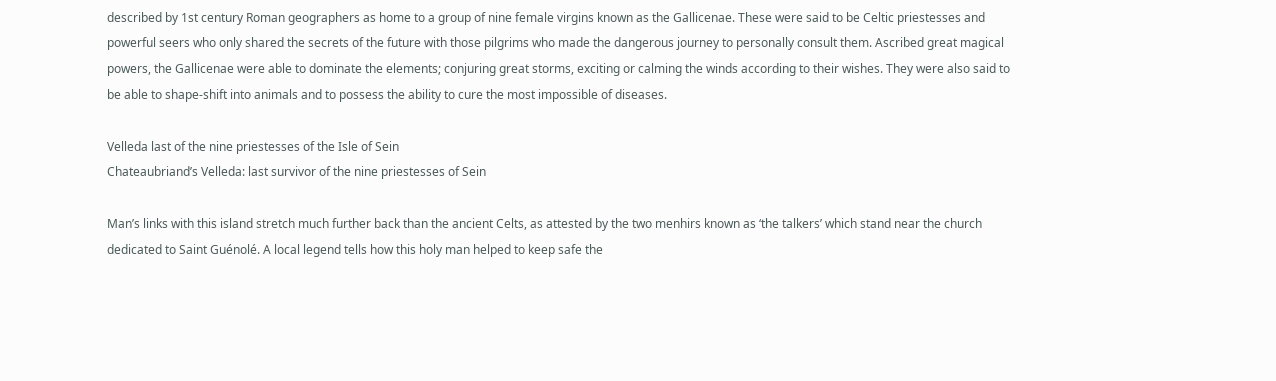described by 1st century Roman geographers as home to a group of nine female virgins known as the Gallicenae. These were said to be Celtic priestesses and powerful seers who only shared the secrets of the future with those pilgrims who made the dangerous journey to personally consult them. Ascribed great magical powers, the Gallicenae were able to dominate the elements; conjuring great storms, exciting or calming the winds according to their wishes. They were also said to be able to shape-shift into animals and to possess the ability to cure the most impossible of diseases.

Velleda last of the nine priestesses of the Isle of Sein
Chateaubriand’s Velleda: last survivor of the nine priestesses of Sein

Man’s links with this island stretch much further back than the ancient Celts, as attested by the two menhirs known as ‘the talkers’ which stand near the church dedicated to Saint Guénolé. A local legend tells how this holy man helped to keep safe the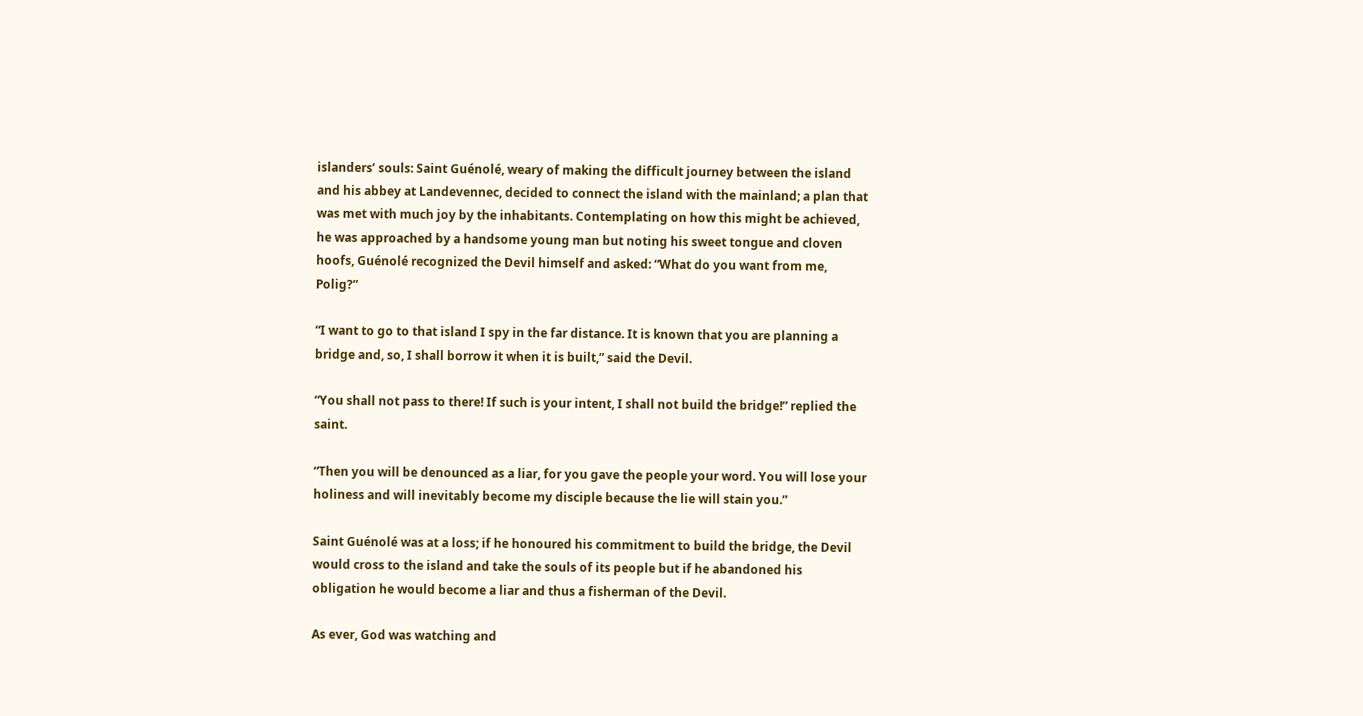islanders’ souls: Saint Guénolé, weary of making the difficult journey between the island and his abbey at Landevennec, decided to connect the island with the mainland; a plan that was met with much joy by the inhabitants. Contemplating on how this might be achieved, he was approached by a handsome young man but noting his sweet tongue and cloven hoofs, Guénolé recognized the Devil himself and asked: “What do you want from me, Polig?”

“I want to go to that island I spy in the far distance. It is known that you are planning a bridge and, so, I shall borrow it when it is built,” said the Devil.

“You shall not pass to there! If such is your intent, I shall not build the bridge!” replied the saint.

“Then you will be denounced as a liar, for you gave the people your word. You will lose your holiness and will inevitably become my disciple because the lie will stain you.”

Saint Guénolé was at a loss; if he honoured his commitment to build the bridge, the Devil would cross to the island and take the souls of its people but if he abandoned his obligation he would become a liar and thus a fisherman of the Devil.

As ever, God was watching and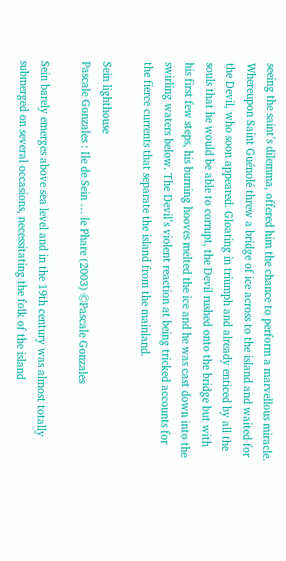seeing the saint’s dilemma, offered him the chance to perform a marvellous miracle. Whereupon Saint Guénolé threw a bridge of ice across to the island and waited for the Devil, who soon appeared. Gloating in triumph and already enticed by all the souls that he would be able to corrupt, the Devil rushed onto the bridge but with his first few steps, his burning hooves melted the ice and he was cast down into the swirling waters below. The Devil’s violent reaction at being tricked accounts for the fierce currents that separate the island from the mainland.

Sein lighthouse
Pascale Gonzales : Ile de Sein … le Phare (2003) ©Pascale Gonzales

Sein barely emerges above sea level and in the 19th century was almost totally submerged on several occasions, necessitating the folk of the island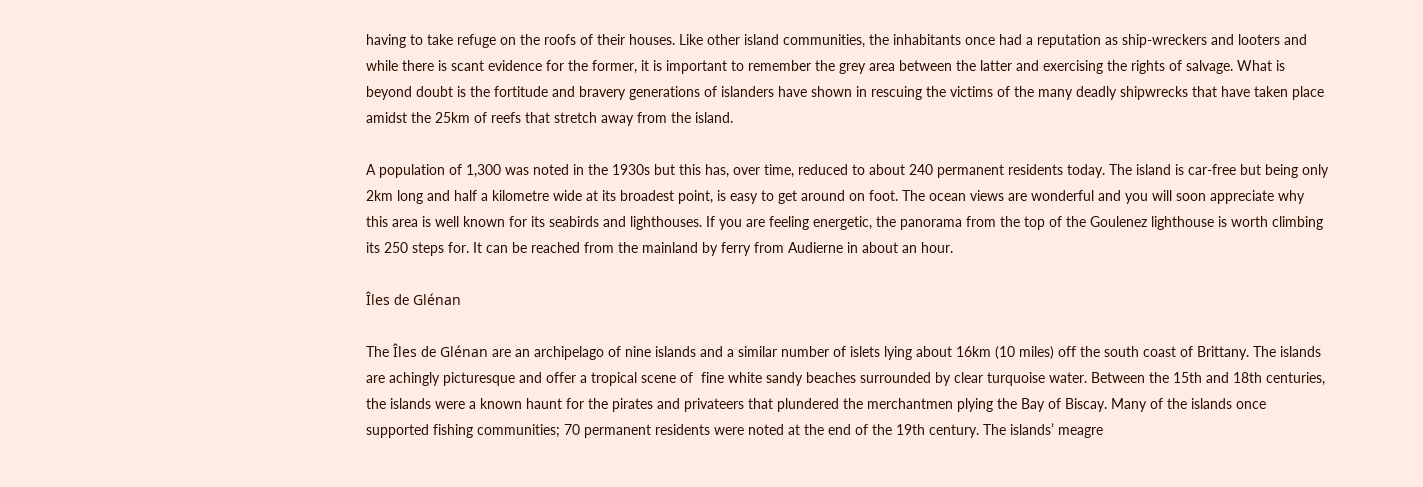having to take refuge on the roofs of their houses. Like other island communities, the inhabitants once had a reputation as ship-wreckers and looters and while there is scant evidence for the former, it is important to remember the grey area between the latter and exercising the rights of salvage. What is beyond doubt is the fortitude and bravery generations of islanders have shown in rescuing the victims of the many deadly shipwrecks that have taken place amidst the 25km of reefs that stretch away from the island.

A population of 1,300 was noted in the 1930s but this has, over time, reduced to about 240 permanent residents today. The island is car-free but being only 2km long and half a kilometre wide at its broadest point, is easy to get around on foot. The ocean views are wonderful and you will soon appreciate why this area is well known for its seabirds and lighthouses. If you are feeling energetic, the panorama from the top of the Goulenez lighthouse is worth climbing its 250 steps for. It can be reached from the mainland by ferry from Audierne in about an hour.

Îles de Glénan

The Îles de Glénan are an archipelago of nine islands and a similar number of islets lying about 16km (10 miles) off the south coast of Brittany. The islands are achingly picturesque and offer a tropical scene of  fine white sandy beaches surrounded by clear turquoise water. Between the 15th and 18th centuries, the islands were a known haunt for the pirates and privateers that plundered the merchantmen plying the Bay of Biscay. Many of the islands once supported fishing communities; 70 permanent residents were noted at the end of the 19th century. The islands’ meagre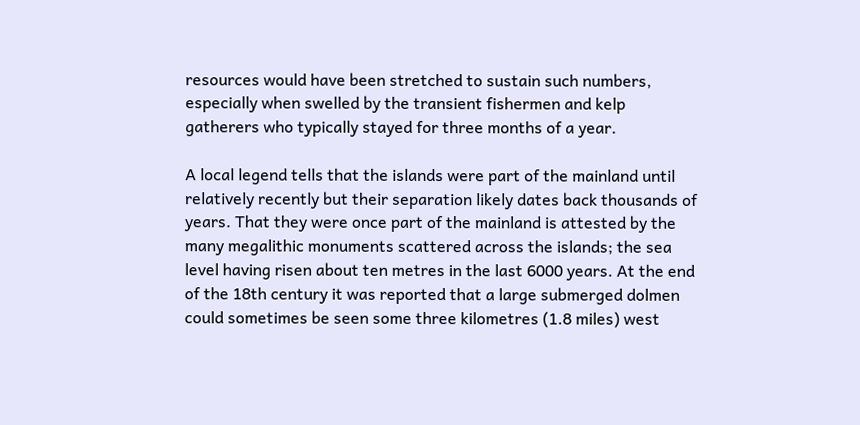resources would have been stretched to sustain such numbers, especially when swelled by the transient fishermen and kelp gatherers who typically stayed for three months of a year.

A local legend tells that the islands were part of the mainland until relatively recently but their separation likely dates back thousands of years. That they were once part of the mainland is attested by the many megalithic monuments scattered across the islands; the sea level having risen about ten metres in the last 6000 years. At the end of the 18th century it was reported that a large submerged dolmen could sometimes be seen some three kilometres (1.8 miles) west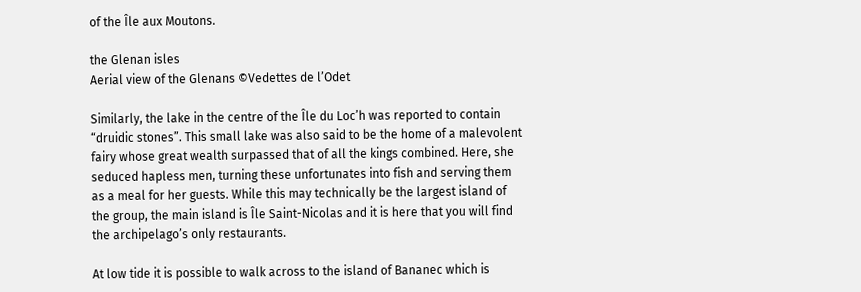of the Île aux Moutons.

the Glenan isles
Aerial view of the Glenans ©Vedettes de l’Odet

Similarly, the lake in the centre of the Île du Loc’h was reported to contain “druidic stones”. This small lake was also said to be the home of a malevolent fairy whose great wealth surpassed that of all the kings combined. Here, she seduced hapless men, turning these unfortunates into fish and serving them as a meal for her guests. While this may technically be the largest island of the group, the main island is Île Saint-Nicolas and it is here that you will find the archipelago’s only restaurants.

At low tide it is possible to walk across to the island of Bananec which is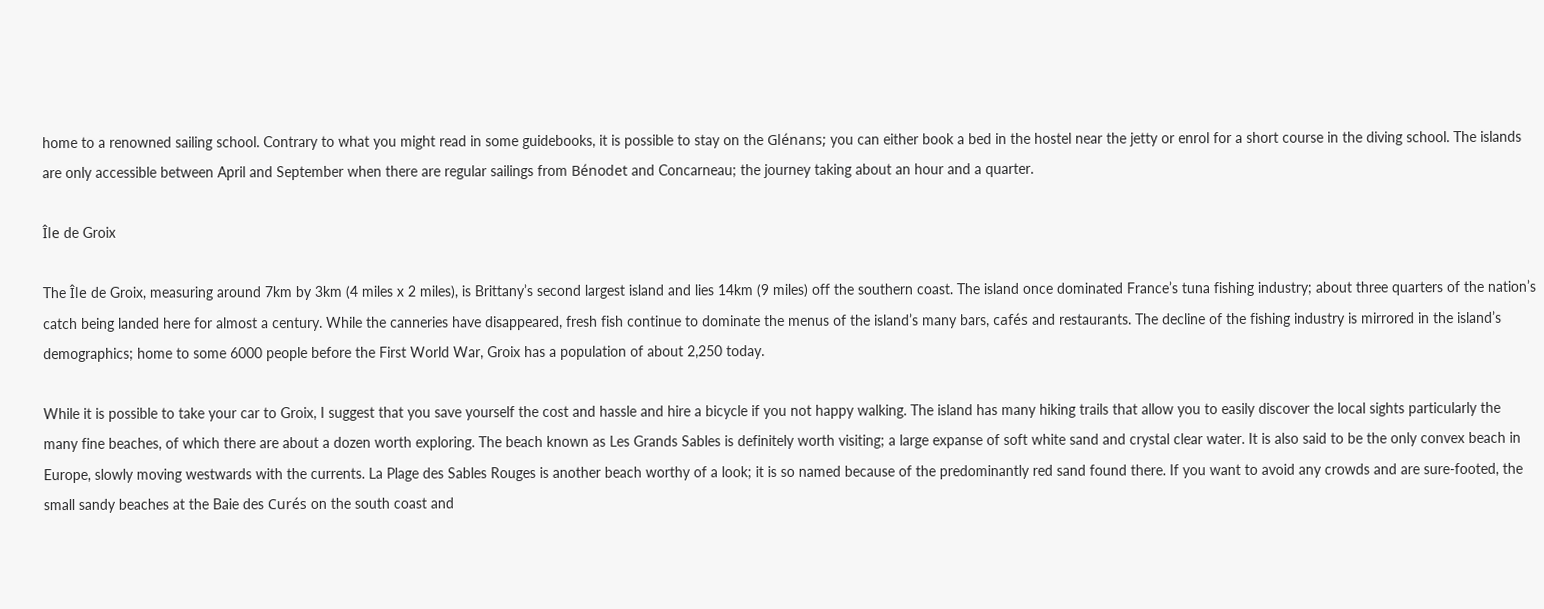home to a renowned sailing school. Contrary to what you might read in some guidebooks, it is possible to stay on the Glénans; you can either book a bed in the hostel near the jetty or enrol for a short course in the diving school. The islands are only accessible between April and September when there are regular sailings from Bénodet and Concarneau; the journey taking about an hour and a quarter.

Île de Groix

The Île de Groix, measuring around 7km by 3km (4 miles x 2 miles), is Brittany’s second largest island and lies 14km (9 miles) off the southern coast. The island once dominated France’s tuna fishing industry; about three quarters of the nation’s catch being landed here for almost a century. While the canneries have disappeared, fresh fish continue to dominate the menus of the island’s many bars, cafés and restaurants. The decline of the fishing industry is mirrored in the island’s demographics; home to some 6000 people before the First World War, Groix has a population of about 2,250 today.

While it is possible to take your car to Groix, I suggest that you save yourself the cost and hassle and hire a bicycle if you not happy walking. The island has many hiking trails that allow you to easily discover the local sights particularly the many fine beaches, of which there are about a dozen worth exploring. The beach known as Les Grands Sables is definitely worth visiting; a large expanse of soft white sand and crystal clear water. It is also said to be the only convex beach in Europe, slowly moving westwards with the currents. La Plage des Sables Rouges is another beach worthy of a look; it is so named because of the predominantly red sand found there. If you want to avoid any crowds and are sure-footed, the small sandy beaches at the Baie des Curés on the south coast and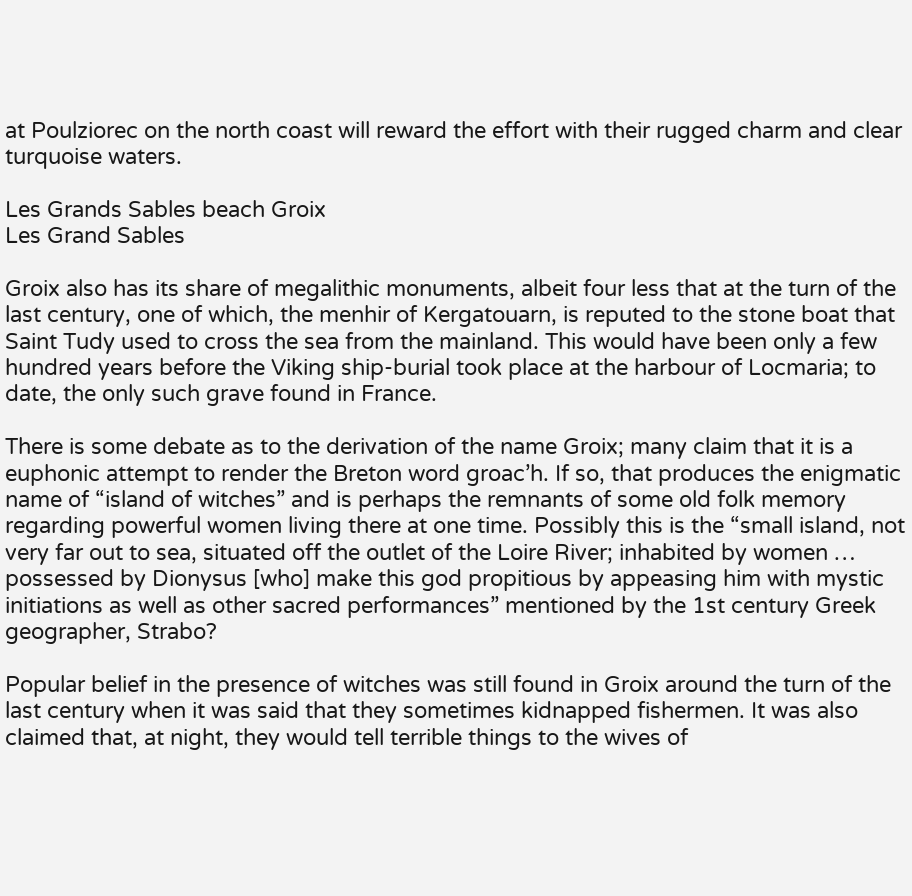at Poulziorec on the north coast will reward the effort with their rugged charm and clear turquoise waters.

Les Grands Sables beach Groix
Les Grand Sables

Groix also has its share of megalithic monuments, albeit four less that at the turn of the last century, one of which, the menhir of Kergatouarn, is reputed to the stone boat that Saint Tudy used to cross the sea from the mainland. This would have been only a few hundred years before the Viking ship-burial took place at the harbour of Locmaria; to date, the only such grave found in France.

There is some debate as to the derivation of the name Groix; many claim that it is a euphonic attempt to render the Breton word groac’h. If so, that produces the enigmatic name of “island of witches” and is perhaps the remnants of some old folk memory regarding powerful women living there at one time. Possibly this is the “small island, not very far out to sea, situated off the outlet of the Loire River; inhabited by women … possessed by Dionysus [who] make this god propitious by appeasing him with mystic initiations as well as other sacred performances” mentioned by the 1st century Greek geographer, Strabo?

Popular belief in the presence of witches was still found in Groix around the turn of the last century when it was said that they sometimes kidnapped fishermen. It was also claimed that, at night, they would tell terrible things to the wives of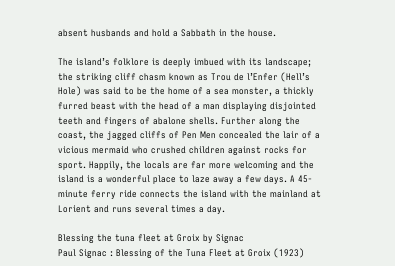absent husbands and hold a Sabbath in the house.

The island’s folklore is deeply imbued with its landscape; the striking cliff chasm known as Trou de l’Enfer (Hell’s Hole) was said to be the home of a sea monster, a thickly furred beast with the head of a man displaying disjointed teeth and fingers of abalone shells. Further along the coast, the jagged cliffs of Pen Men concealed the lair of a vicious mermaid who crushed children against rocks for sport. Happily, the locals are far more welcoming and the island is a wonderful place to laze away a few days. A 45-minute ferry ride connects the island with the mainland at Lorient and runs several times a day.

Blessing the tuna fleet at Groix by Signac
Paul Signac : Blessing of the Tuna Fleet at Groix (1923)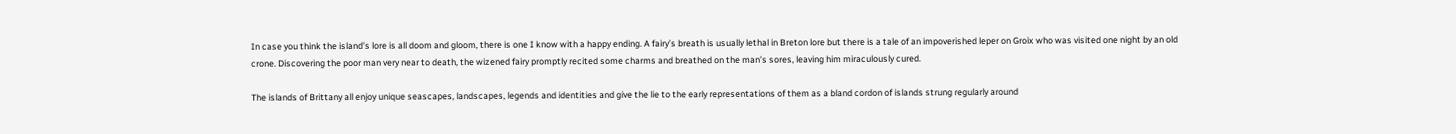In case you think the island’s lore is all doom and gloom, there is one I know with a happy ending. A fairy’s breath is usually lethal in Breton lore but there is a tale of an impoverished leper on Groix who was visited one night by an old crone. Discovering the poor man very near to death, the wizened fairy promptly recited some charms and breathed on the man’s sores, leaving him miraculously cured.

The islands of Brittany all enjoy unique seascapes, landscapes, legends and identities and give the lie to the early representations of them as a bland cordon of islands strung regularly around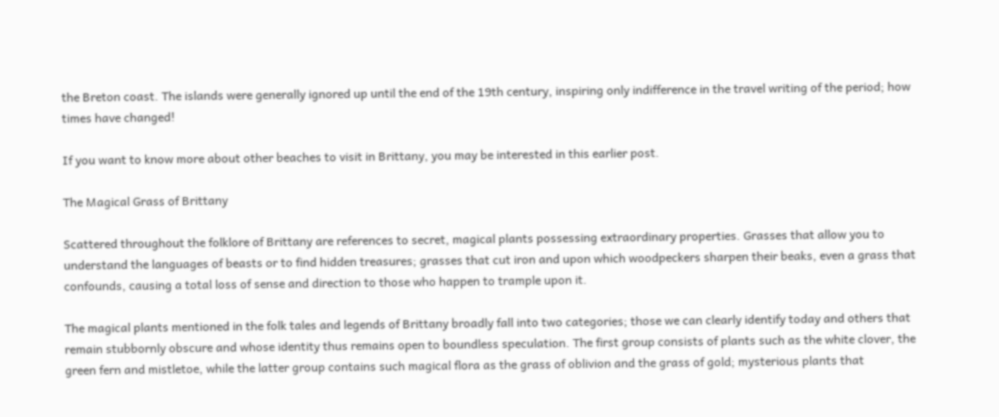the Breton coast. The islands were generally ignored up until the end of the 19th century, inspiring only indifference in the travel writing of the period; how times have changed!

If you want to know more about other beaches to visit in Brittany, you may be interested in this earlier post.

The Magical Grass of Brittany

Scattered throughout the folklore of Brittany are references to secret, magical plants possessing extraordinary properties. Grasses that allow you to understand the languages of beasts or to find hidden treasures; grasses that cut iron and upon which woodpeckers sharpen their beaks, even a grass that confounds, causing a total loss of sense and direction to those who happen to trample upon it.

The magical plants mentioned in the folk tales and legends of Brittany broadly fall into two categories; those we can clearly identify today and others that remain stubbornly obscure and whose identity thus remains open to boundless speculation. The first group consists of plants such as the white clover, the green fern and mistletoe, while the latter group contains such magical flora as the grass of oblivion and the grass of gold; mysterious plants that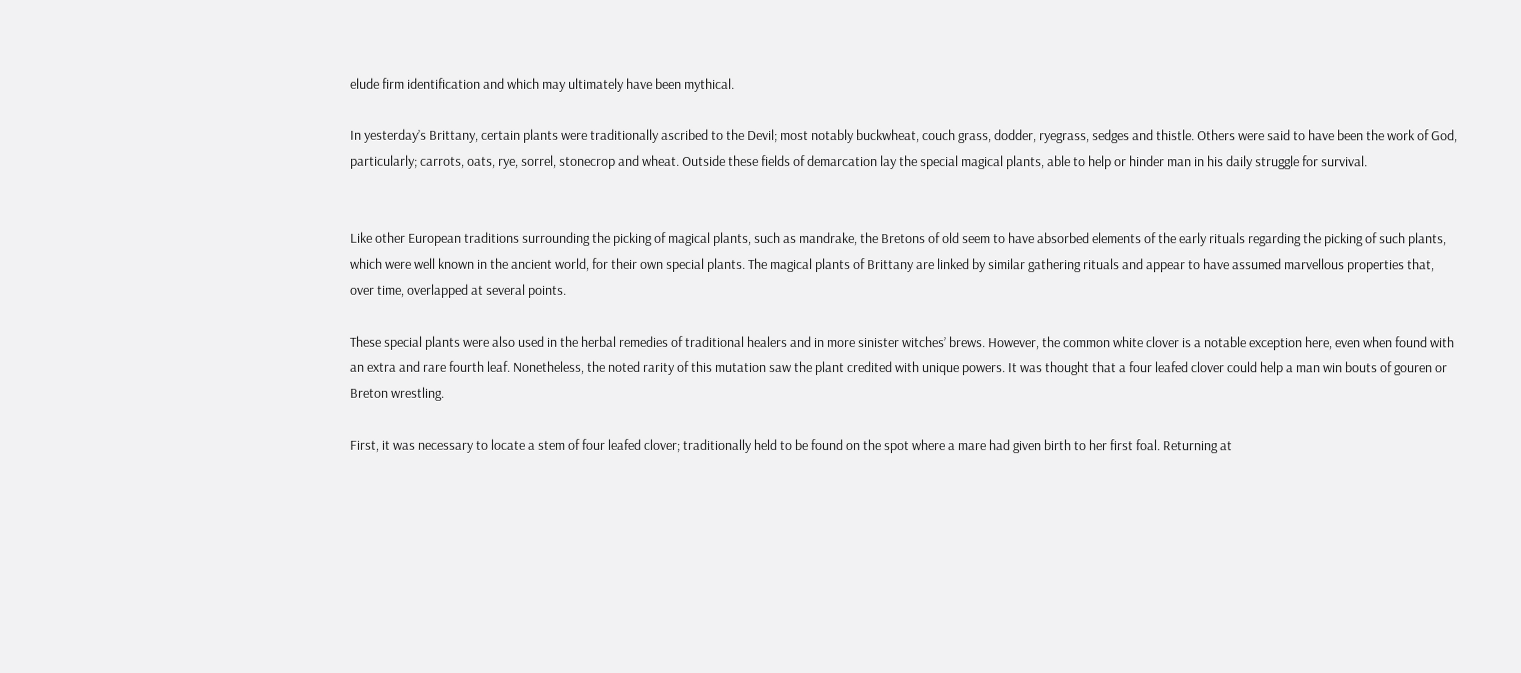elude firm identification and which may ultimately have been mythical.

In yesterday’s Brittany, certain plants were traditionally ascribed to the Devil; most notably buckwheat, couch grass, dodder, ryegrass, sedges and thistle. Others were said to have been the work of God, particularly; carrots, oats, rye, sorrel, stonecrop and wheat. Outside these fields of demarcation lay the special magical plants, able to help or hinder man in his daily struggle for survival.


Like other European traditions surrounding the picking of magical plants, such as mandrake, the Bretons of old seem to have absorbed elements of the early rituals regarding the picking of such plants, which were well known in the ancient world, for their own special plants. The magical plants of Brittany are linked by similar gathering rituals and appear to have assumed marvellous properties that, over time, overlapped at several points.

These special plants were also used in the herbal remedies of traditional healers and in more sinister witches’ brews. However, the common white clover is a notable exception here, even when found with an extra and rare fourth leaf. Nonetheless, the noted rarity of this mutation saw the plant credited with unique powers. It was thought that a four leafed clover could help a man win bouts of gouren or Breton wrestling.

First, it was necessary to locate a stem of four leafed clover; traditionally held to be found on the spot where a mare had given birth to her first foal. Returning at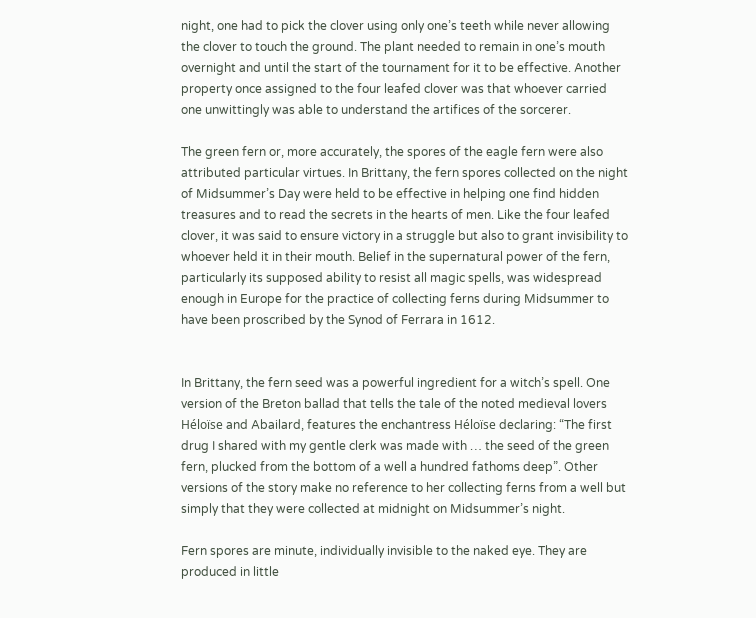night, one had to pick the clover using only one’s teeth while never allowing the clover to touch the ground. The plant needed to remain in one’s mouth overnight and until the start of the tournament for it to be effective. Another property once assigned to the four leafed clover was that whoever carried one unwittingly was able to understand the artifices of the sorcerer.

The green fern or, more accurately, the spores of the eagle fern were also attributed particular virtues. In Brittany, the fern spores collected on the night of Midsummer’s Day were held to be effective in helping one find hidden treasures and to read the secrets in the hearts of men. Like the four leafed clover, it was said to ensure victory in a struggle but also to grant invisibility to whoever held it in their mouth. Belief in the supernatural power of the fern, particularly its supposed ability to resist all magic spells, was widespread enough in Europe for the practice of collecting ferns during Midsummer to have been proscribed by the Synod of Ferrara in 1612.


In Brittany, the fern seed was a powerful ingredient for a witch’s spell. One version of the Breton ballad that tells the tale of the noted medieval lovers Héloïse and Abailard, features the enchantress Héloïse declaring: “The first drug I shared with my gentle clerk was made with … the seed of the green fern, plucked from the bottom of a well a hundred fathoms deep”. Other versions of the story make no reference to her collecting ferns from a well but simply that they were collected at midnight on Midsummer’s night.

Fern spores are minute, individually invisible to the naked eye. They are produced in little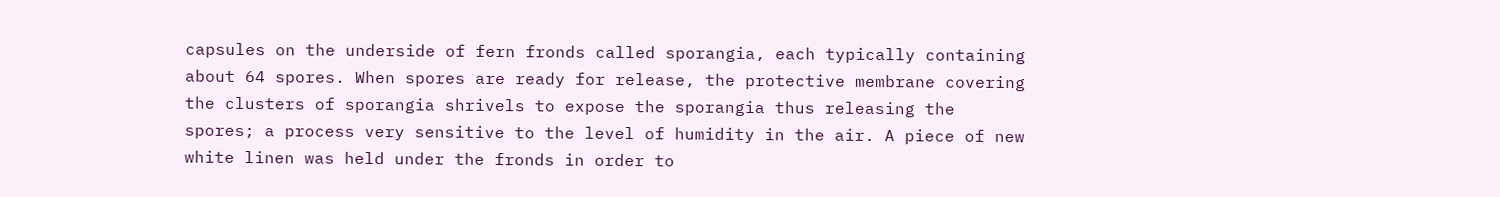capsules on the underside of fern fronds called sporangia, each typically containing about 64 spores. When spores are ready for release, the protective membrane covering the clusters of sporangia shrivels to expose the sporangia thus releasing the spores; a process very sensitive to the level of humidity in the air. A piece of new white linen was held under the fronds in order to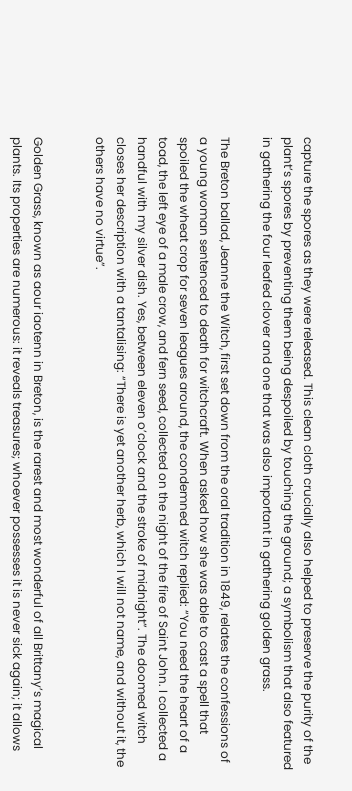capture the spores as they were released. This clean cloth crucially also helped to preserve the purity of the plant’s spores by preventing them being despoiled by touching the ground; a symbolism that also featured in gathering the four leafed clover and one that was also important in gathering golden grass.

The Breton ballad, Jeanne the Witch, first set down from the oral tradition in 1849, relates the confessions of a young woman sentenced to death for witchcraft. When asked how she was able to cast a spell that spoiled the wheat crop for seven leagues around, the condemned witch replied: “You need the heart of a toad, the left eye of a male crow, and fern seed, collected on the night of the fire of Saint John. I collected a handful with my silver dish. Yes, between eleven o’clock and the stroke of midnight”. The doomed witch closes her description with a tantalising: “There is yet another herb, which I will not name, and without it, the others have no virtue”.


Golden Grass, known as aour iaotenn in Breton, is the rarest and most wonderful of all Brittany’s magical plants. Its properties are numerous: it reveals treasures; whoever possesses it is never sick again; it allows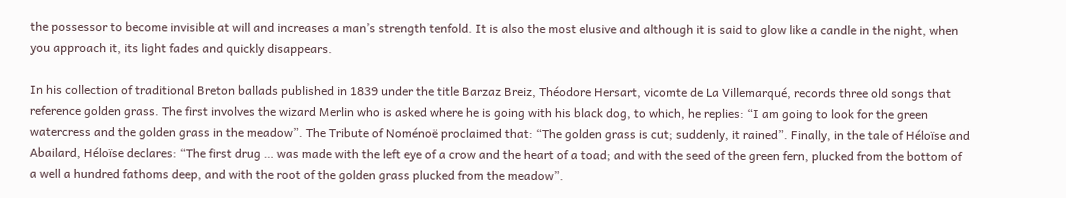the possessor to become invisible at will and increases a man’s strength tenfold. It is also the most elusive and although it is said to glow like a candle in the night, when you approach it, its light fades and quickly disappears.

In his collection of traditional Breton ballads published in 1839 under the title Barzaz Breiz, Théodore Hersart, vicomte de La Villemarqué, records three old songs that reference golden grass. The first involves the wizard Merlin who is asked where he is going with his black dog, to which, he replies: “I am going to look for the green watercress and the golden grass in the meadow”. The Tribute of Noménoë proclaimed that: “The golden grass is cut; suddenly, it rained”. Finally, in the tale of Héloïse and Abailard, Héloïse declares: “The first drug … was made with the left eye of a crow and the heart of a toad; and with the seed of the green fern, plucked from the bottom of a well a hundred fathoms deep, and with the root of the golden grass plucked from the meadow”.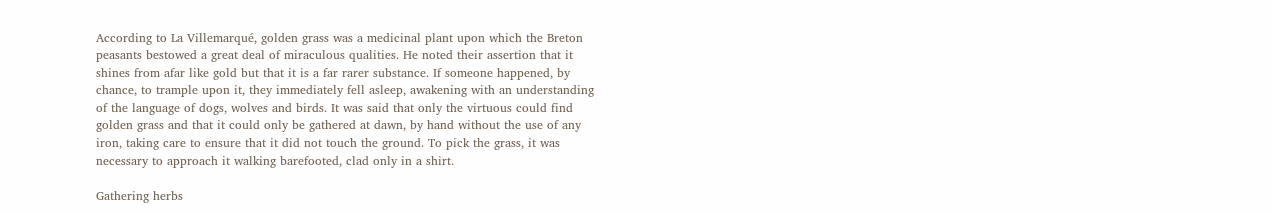According to La Villemarqué, golden grass was a medicinal plant upon which the Breton peasants bestowed a great deal of miraculous qualities. He noted their assertion that it shines from afar like gold but that it is a far rarer substance. If someone happened, by chance, to trample upon it, they immediately fell asleep, awakening with an understanding of the language of dogs, wolves and birds. It was said that only the virtuous could find golden grass and that it could only be gathered at dawn, by hand without the use of any iron, taking care to ensure that it did not touch the ground. To pick the grass, it was necessary to approach it walking barefooted, clad only in a shirt.

Gathering herbs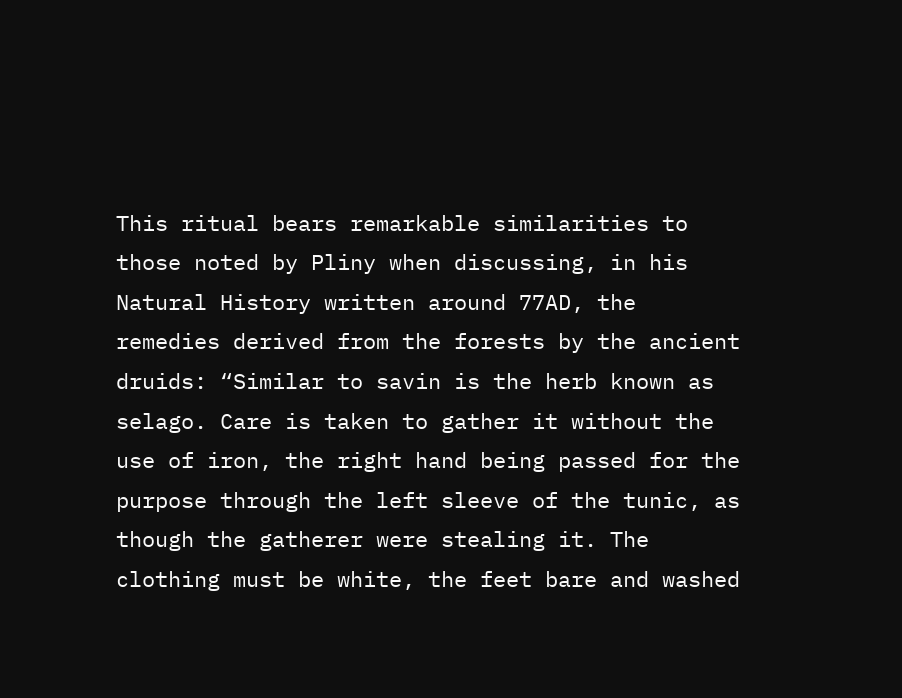This ritual bears remarkable similarities to those noted by Pliny when discussing, in his Natural History written around 77AD, the remedies derived from the forests by the ancient druids: “Similar to savin is the herb known as selago. Care is taken to gather it without the use of iron, the right hand being passed for the purpose through the left sleeve of the tunic, as though the gatherer were stealing it. The clothing must be white, the feet bare and washed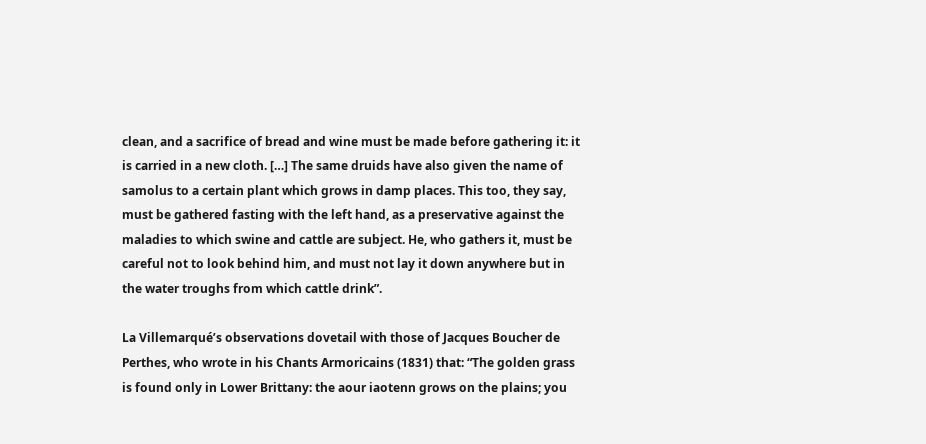clean, and a sacrifice of bread and wine must be made before gathering it: it is carried in a new cloth. […] The same druids have also given the name of samolus to a certain plant which grows in damp places. This too, they say, must be gathered fasting with the left hand, as a preservative against the maladies to which swine and cattle are subject. He, who gathers it, must be careful not to look behind him, and must not lay it down anywhere but in the water troughs from which cattle drink”.

La Villemarqué’s observations dovetail with those of Jacques Boucher de Perthes, who wrote in his Chants Armoricains (1831) that: “The golden grass is found only in Lower Brittany: the aour iaotenn grows on the plains; you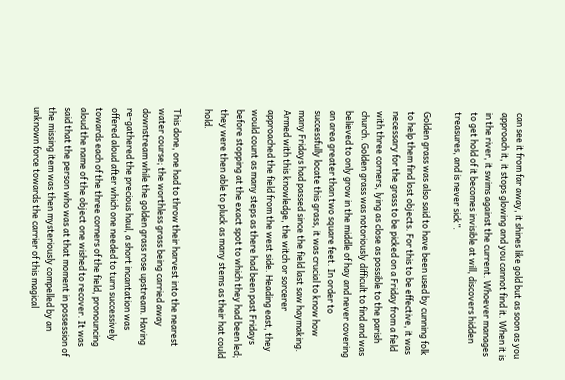can see it from far away, it shines like gold but as soon as you approach it, it stops glowing and you cannot find it. When it is in the river, it swims against the current. Whoever manages to get hold of it becomes invisible at will, discovers hidden treasures, and is never sick”.

Golden grass was also said to have been used by cunning folk to help them find lost objects. For this to be effective, it was necessary for the grass to be picked on a Friday from a field with three corners, lying as close as possible to the parish church. Golden grass was notoriously difficult to find and was believed to only grow in the middle of hay and never covering an area greater than two square feet. In order to successfully locate this grass, it was crucial to know how many Fridays had passed since the field last saw haymaking. Armed with this knowledge, the witch or sorcerer approached the field from the west side. Heading east, they would count as many steps as there had been past Fridays before stopping at the exact spot to which they had been led; they were then able to pluck as many stems as their hat could hold.

This done, one had to throw their harvest into the nearest water course; the worthless grass being carried away downstream while the golden grass rose upstream. Having re-gathered the precious haul, a short incantation was offered aloud after which one needed to turn successively towards each of the three corners of the field, pronouncing aloud the name of the object one wished to recover. It was said that the person who was at that moment in possession of the missing item was then mysteriously compelled by an unknown force towards the carrier of this magical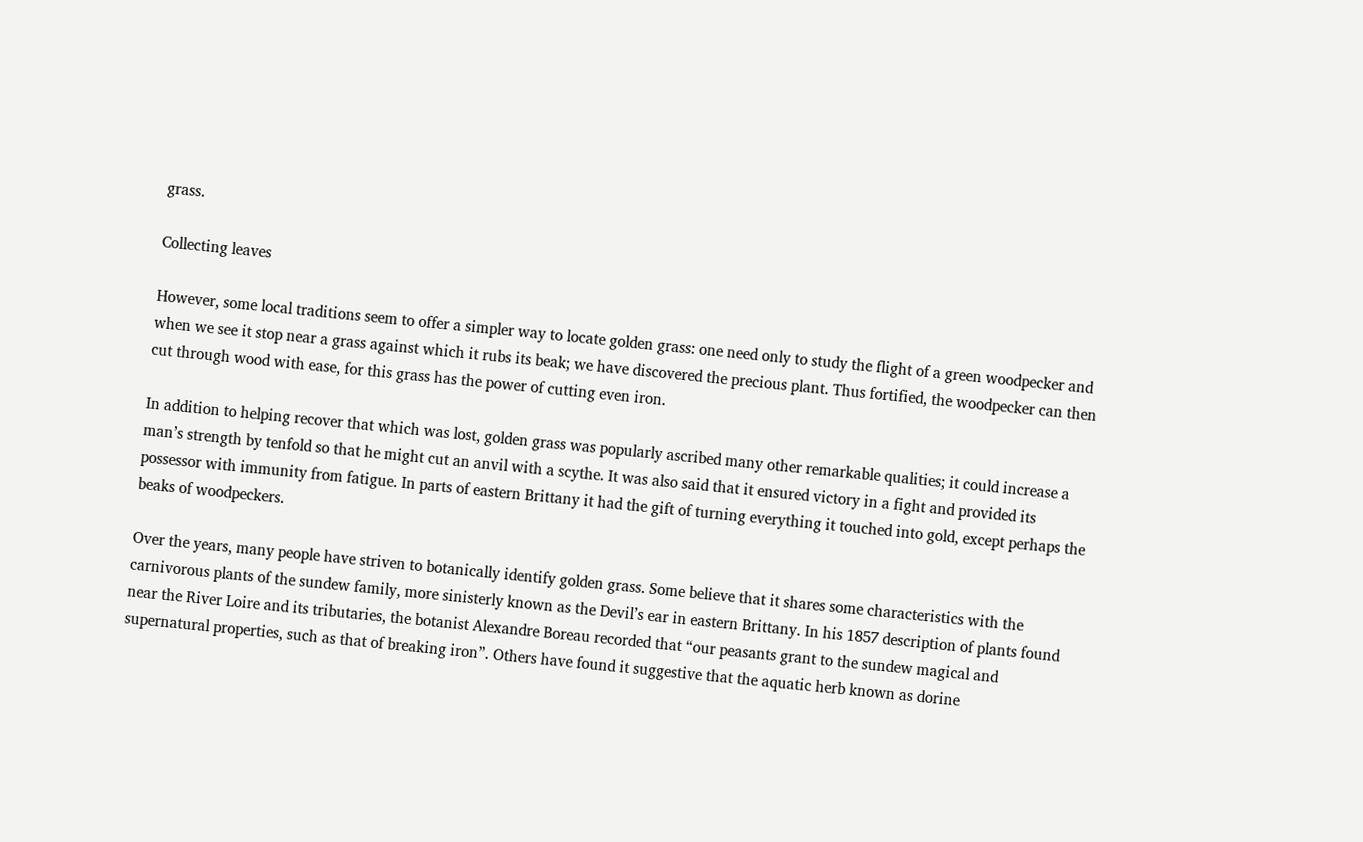grass.

Collecting leaves

However, some local traditions seem to offer a simpler way to locate golden grass: one need only to study the flight of a green woodpecker and when we see it stop near a grass against which it rubs its beak; we have discovered the precious plant. Thus fortified, the woodpecker can then cut through wood with ease, for this grass has the power of cutting even iron.

In addition to helping recover that which was lost, golden grass was popularly ascribed many other remarkable qualities; it could increase a man’s strength by tenfold so that he might cut an anvil with a scythe. It was also said that it ensured victory in a fight and provided its possessor with immunity from fatigue. In parts of eastern Brittany it had the gift of turning everything it touched into gold, except perhaps the beaks of woodpeckers.

Over the years, many people have striven to botanically identify golden grass. Some believe that it shares some characteristics with the carnivorous plants of the sundew family, more sinisterly known as the Devil’s ear in eastern Brittany. In his 1857 description of plants found near the River Loire and its tributaries, the botanist Alexandre Boreau recorded that “our peasants grant to the sundew magical and supernatural properties, such as that of breaking iron”. Others have found it suggestive that the aquatic herb known as dorine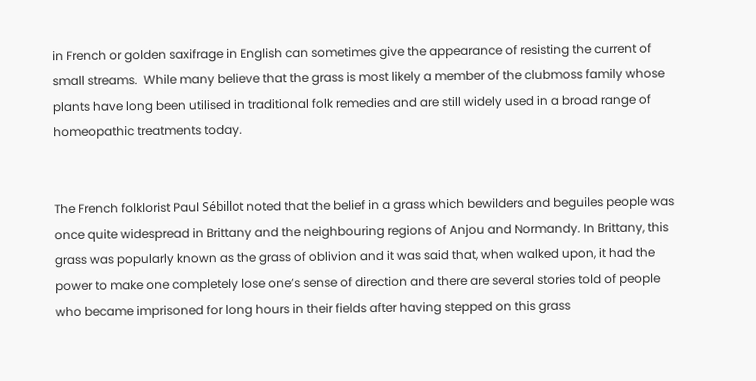in French or golden saxifrage in English can sometimes give the appearance of resisting the current of small streams.  While many believe that the grass is most likely a member of the clubmoss family whose plants have long been utilised in traditional folk remedies and are still widely used in a broad range of homeopathic treatments today.


The French folklorist Paul Sébillot noted that the belief in a grass which bewilders and beguiles people was once quite widespread in Brittany and the neighbouring regions of Anjou and Normandy. In Brittany, this grass was popularly known as the grass of oblivion and it was said that, when walked upon, it had the power to make one completely lose one’s sense of direction and there are several stories told of people who became imprisoned for long hours in their fields after having stepped on this grass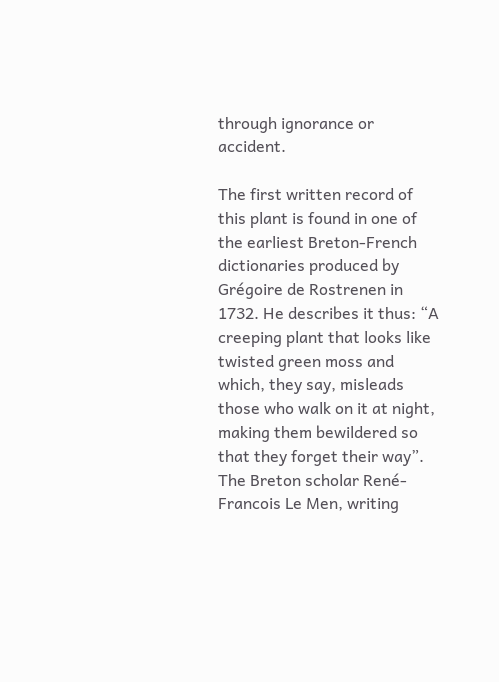through ignorance or accident.

The first written record of this plant is found in one of the earliest Breton-French dictionaries produced by Grégoire de Rostrenen in 1732. He describes it thus: “A creeping plant that looks like twisted green moss and which, they say, misleads those who walk on it at night, making them bewildered so that they forget their way”. The Breton scholar René-Francois Le Men, writing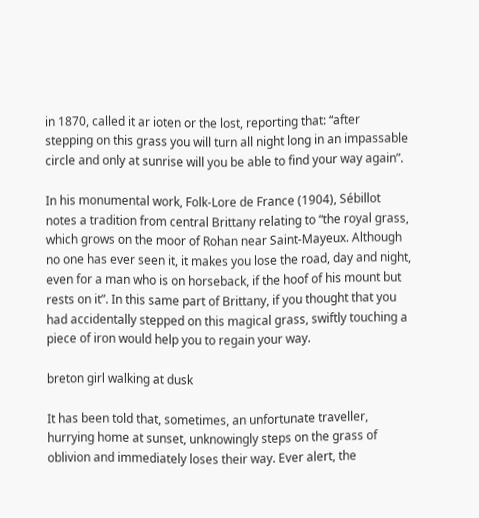in 1870, called it ar ioten or the lost, reporting that: “after stepping on this grass you will turn all night long in an impassable circle and only at sunrise will you be able to find your way again”.

In his monumental work, Folk-Lore de France (1904), Sébillot notes a tradition from central Brittany relating to “the royal grass, which grows on the moor of Rohan near Saint-Mayeux. Although no one has ever seen it, it makes you lose the road, day and night, even for a man who is on horseback, if the hoof of his mount but rests on it”. In this same part of Brittany, if you thought that you had accidentally stepped on this magical grass, swiftly touching a piece of iron would help you to regain your way.

breton girl walking at dusk

It has been told that, sometimes, an unfortunate traveller, hurrying home at sunset, unknowingly steps on the grass of oblivion and immediately loses their way. Ever alert, the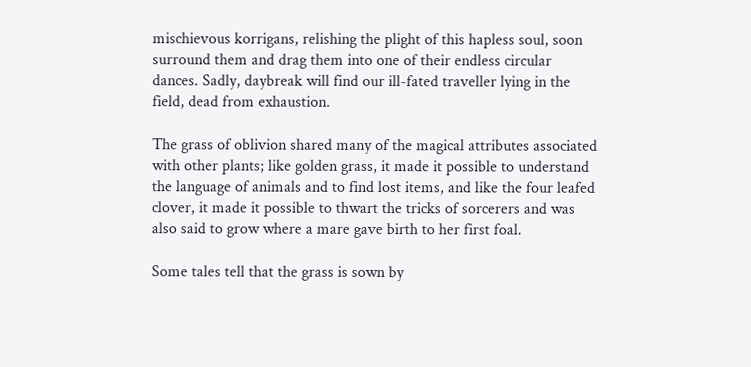mischievous korrigans, relishing the plight of this hapless soul, soon surround them and drag them into one of their endless circular dances. Sadly, daybreak will find our ill-fated traveller lying in the field, dead from exhaustion.

The grass of oblivion shared many of the magical attributes associated with other plants; like golden grass, it made it possible to understand the language of animals and to find lost items, and like the four leafed clover, it made it possible to thwart the tricks of sorcerers and was also said to grow where a mare gave birth to her first foal.

Some tales tell that the grass is sown by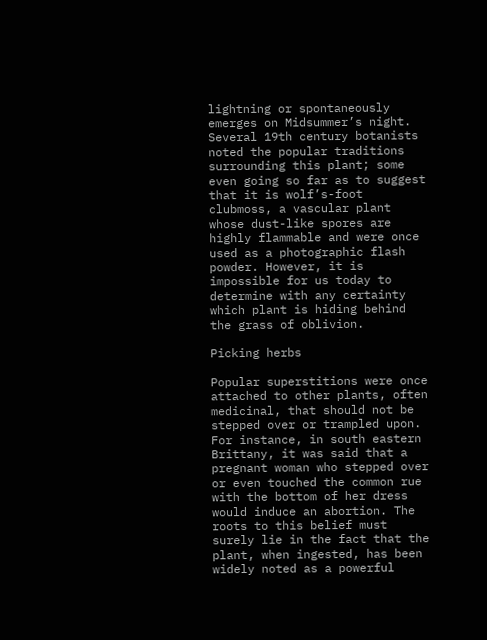lightning or spontaneously emerges on Midsummer’s night. Several 19th century botanists noted the popular traditions surrounding this plant; some even going so far as to suggest that it is wolf’s-foot clubmoss, a vascular plant whose dust-like spores are highly flammable and were once used as a photographic flash powder. However, it is impossible for us today to determine with any certainty which plant is hiding behind the grass of oblivion.

Picking herbs

Popular superstitions were once attached to other plants, often medicinal, that should not be stepped over or trampled upon. For instance, in south eastern Brittany, it was said that a pregnant woman who stepped over or even touched the common rue with the bottom of her dress would induce an abortion. The roots to this belief must surely lie in the fact that the plant, when ingested, has been widely noted as a powerful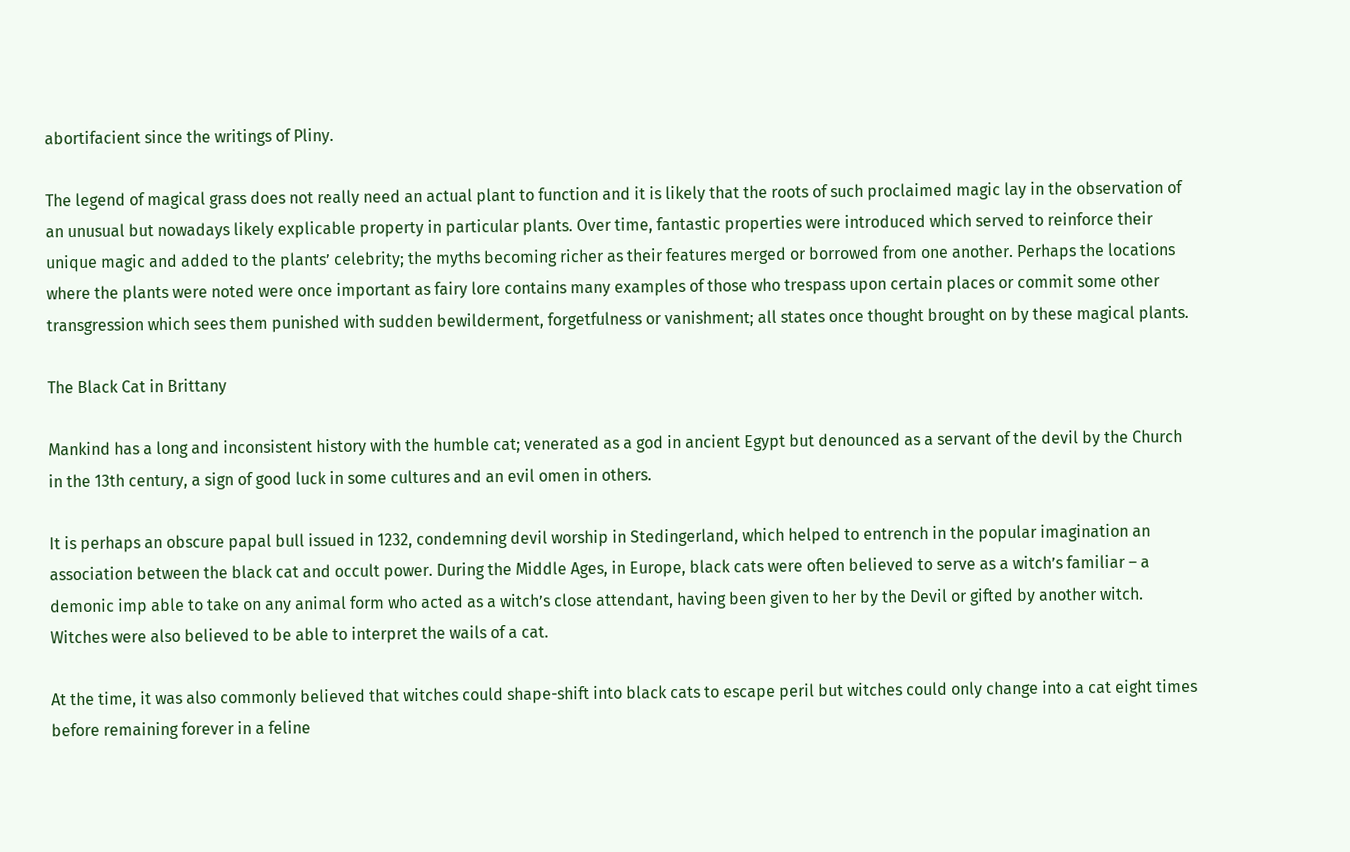abortifacient since the writings of Pliny.

The legend of magical grass does not really need an actual plant to function and it is likely that the roots of such proclaimed magic lay in the observation of an unusual but nowadays likely explicable property in particular plants. Over time, fantastic properties were introduced which served to reinforce their unique magic and added to the plants’ celebrity; the myths becoming richer as their features merged or borrowed from one another. Perhaps the locations where the plants were noted were once important as fairy lore contains many examples of those who trespass upon certain places or commit some other transgression which sees them punished with sudden bewilderment, forgetfulness or vanishment; all states once thought brought on by these magical plants.

The Black Cat in Brittany

Mankind has a long and inconsistent history with the humble cat; venerated as a god in ancient Egypt but denounced as a servant of the devil by the Church in the 13th century, a sign of good luck in some cultures and an evil omen in others.

It is perhaps an obscure papal bull issued in 1232, condemning devil worship in Stedingerland, which helped to entrench in the popular imagination an association between the black cat and occult power. During the Middle Ages, in Europe, black cats were often believed to serve as a witch’s familiar – a demonic imp able to take on any animal form who acted as a witch’s close attendant, having been given to her by the Devil or gifted by another witch. Witches were also believed to be able to interpret the wails of a cat.

At the time, it was also commonly believed that witches could shape-shift into black cats to escape peril but witches could only change into a cat eight times before remaining forever in a feline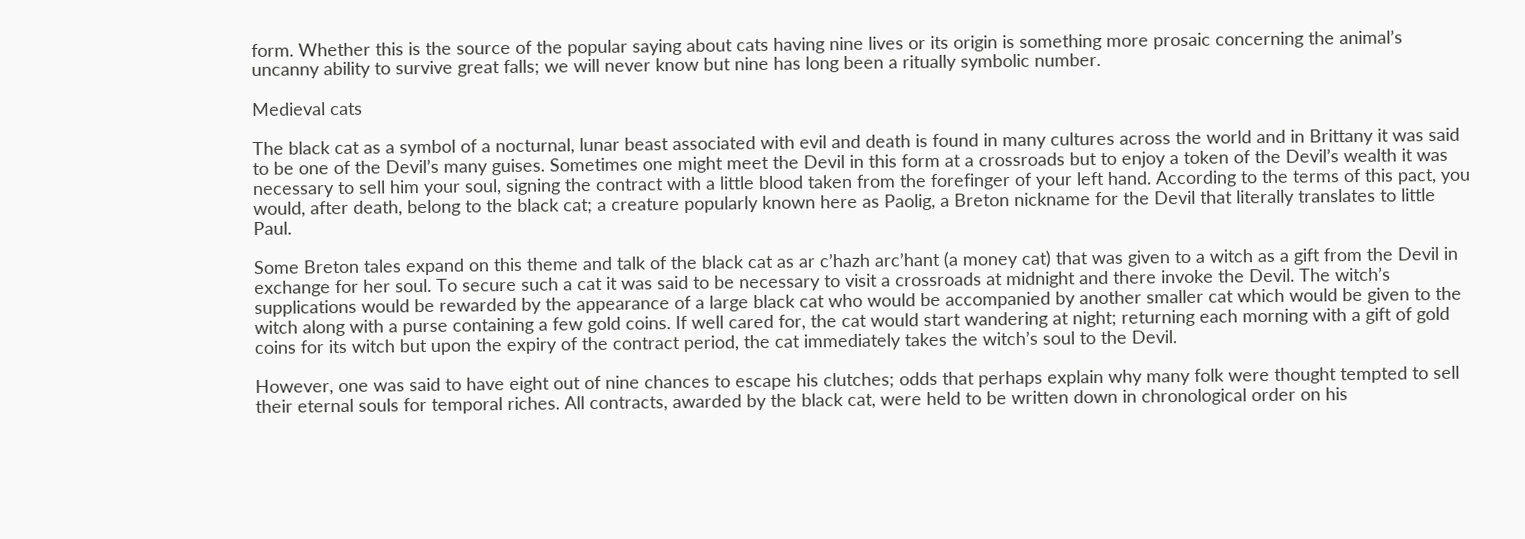form. Whether this is the source of the popular saying about cats having nine lives or its origin is something more prosaic concerning the animal’s uncanny ability to survive great falls; we will never know but nine has long been a ritually symbolic number.

Medieval cats

The black cat as a symbol of a nocturnal, lunar beast associated with evil and death is found in many cultures across the world and in Brittany it was said to be one of the Devil’s many guises. Sometimes one might meet the Devil in this form at a crossroads but to enjoy a token of the Devil’s wealth it was necessary to sell him your soul, signing the contract with a little blood taken from the forefinger of your left hand. According to the terms of this pact, you would, after death, belong to the black cat; a creature popularly known here as Paolig, a Breton nickname for the Devil that literally translates to little Paul.

Some Breton tales expand on this theme and talk of the black cat as ar c’hazh arc’hant (a money cat) that was given to a witch as a gift from the Devil in exchange for her soul. To secure such a cat it was said to be necessary to visit a crossroads at midnight and there invoke the Devil. The witch’s supplications would be rewarded by the appearance of a large black cat who would be accompanied by another smaller cat which would be given to the witch along with a purse containing a few gold coins. If well cared for, the cat would start wandering at night; returning each morning with a gift of gold coins for its witch but upon the expiry of the contract period, the cat immediately takes the witch’s soul to the Devil.

However, one was said to have eight out of nine chances to escape his clutches; odds that perhaps explain why many folk were thought tempted to sell their eternal souls for temporal riches. All contracts, awarded by the black cat, were held to be written down in chronological order on his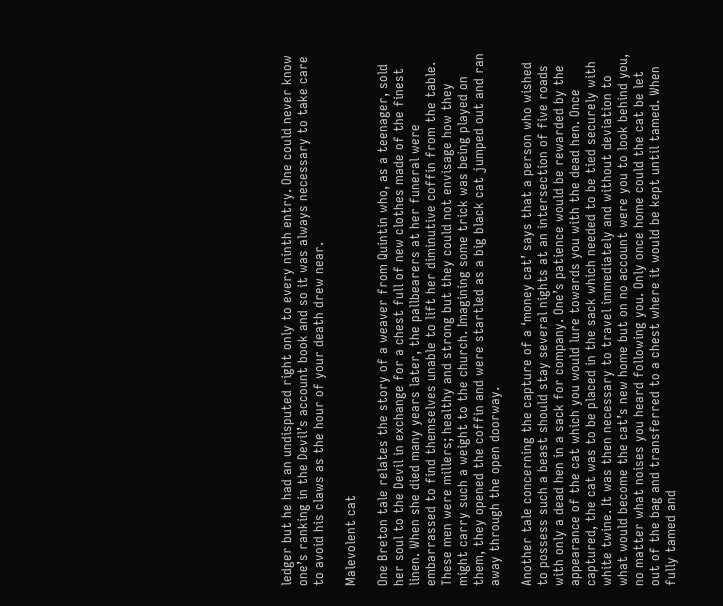ledger but he had an undisputed right only to every ninth entry. One could never know one’s ranking in the Devil’s account book and so it was always necessary to take care to avoid his claws as the hour of your death drew near.

Malevolent cat

One Breton tale relates the story of a weaver from Quintin who, as a teenager, sold her soul to the Devil in exchange for a chest full of new clothes made of the finest linen. When she died many years later, the pallbearers at her funeral were embarrassed to find themselves unable to lift her diminutive coffin from the table. These men were millers; healthy and strong but they could not envisage how they might carry such a weight to the church. Imagining some trick was being played on them, they opened the coffin and were startled as a big black cat jumped out and ran away through the open doorway.

Another tale concerning the capture of a ‘money cat’ says that a person who wished to possess such a beast should stay several nights at an intersection of five roads with only a dead hen in a sack for company. One’s patience would be rewarded by the appearance of the cat which you would lure towards you with the dead hen. Once captured, the cat was to be placed in the sack which needed to be tied securely with white twine. It was then necessary to travel immediately and without deviation to what would become the cat’s new home but on no account were you to look behind you, no matter what noises you heard following you. Only once home could the cat be let out of the bag and transferred to a chest where it would be kept until tamed. When fully tamed and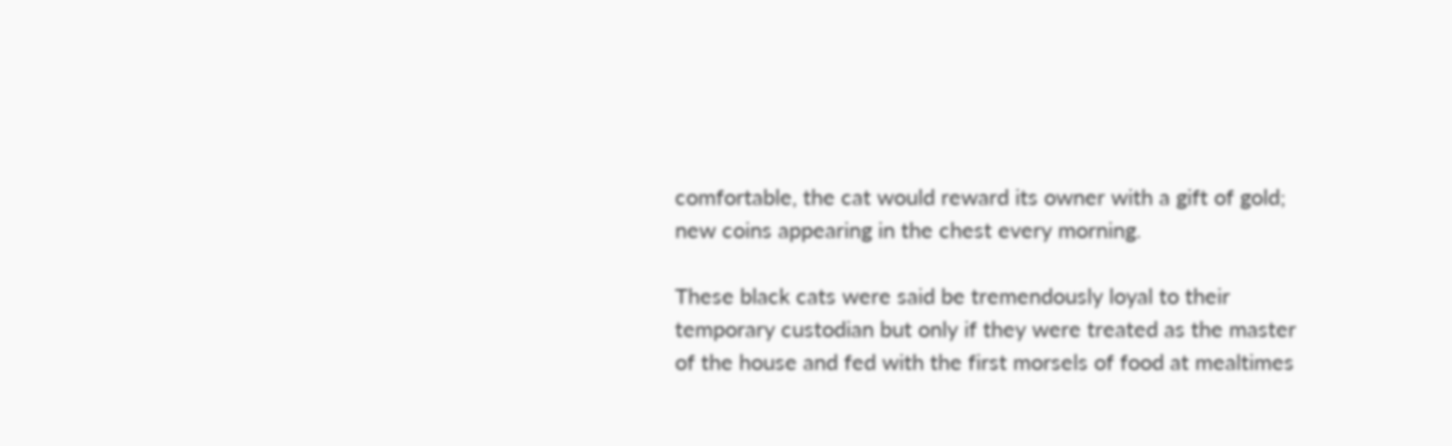comfortable, the cat would reward its owner with a gift of gold; new coins appearing in the chest every morning.

These black cats were said be tremendously loyal to their temporary custodian but only if they were treated as the master of the house and fed with the first morsels of food at mealtimes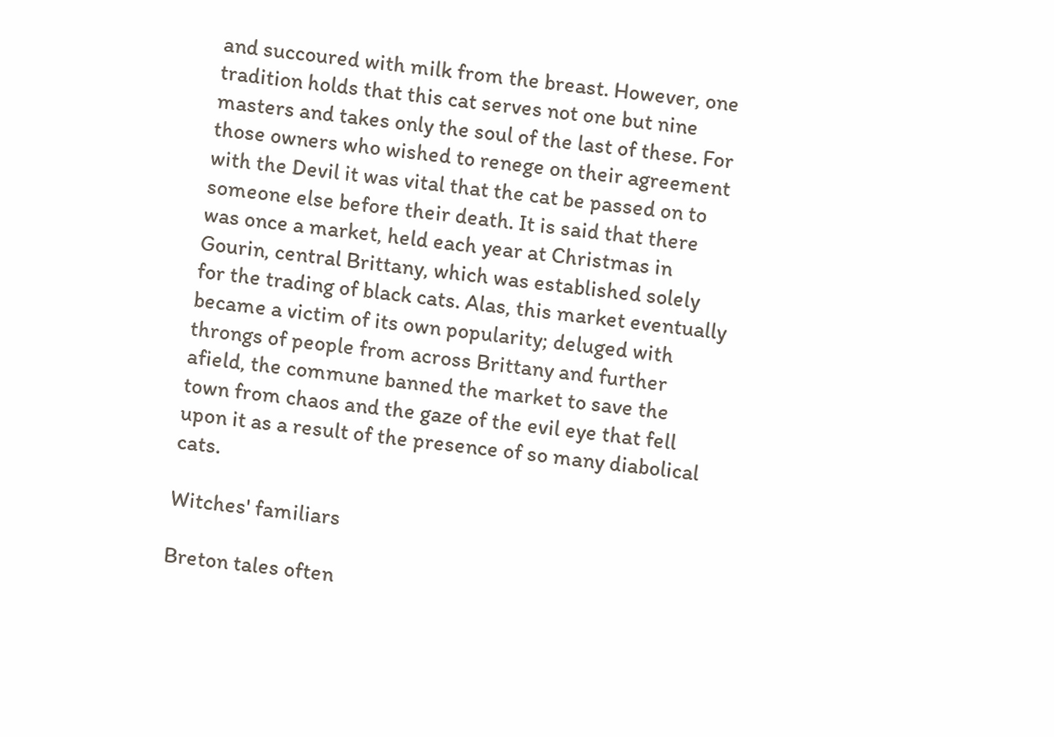and succoured with milk from the breast. However, one tradition holds that this cat serves not one but nine masters and takes only the soul of the last of these. For those owners who wished to renege on their agreement with the Devil it was vital that the cat be passed on to someone else before their death. It is said that there was once a market, held each year at Christmas in Gourin, central Brittany, which was established solely for the trading of black cats. Alas, this market eventually became a victim of its own popularity; deluged with throngs of people from across Brittany and further afield, the commune banned the market to save the town from chaos and the gaze of the evil eye that fell upon it as a result of the presence of so many diabolical cats.

Witches' familiars

Breton tales often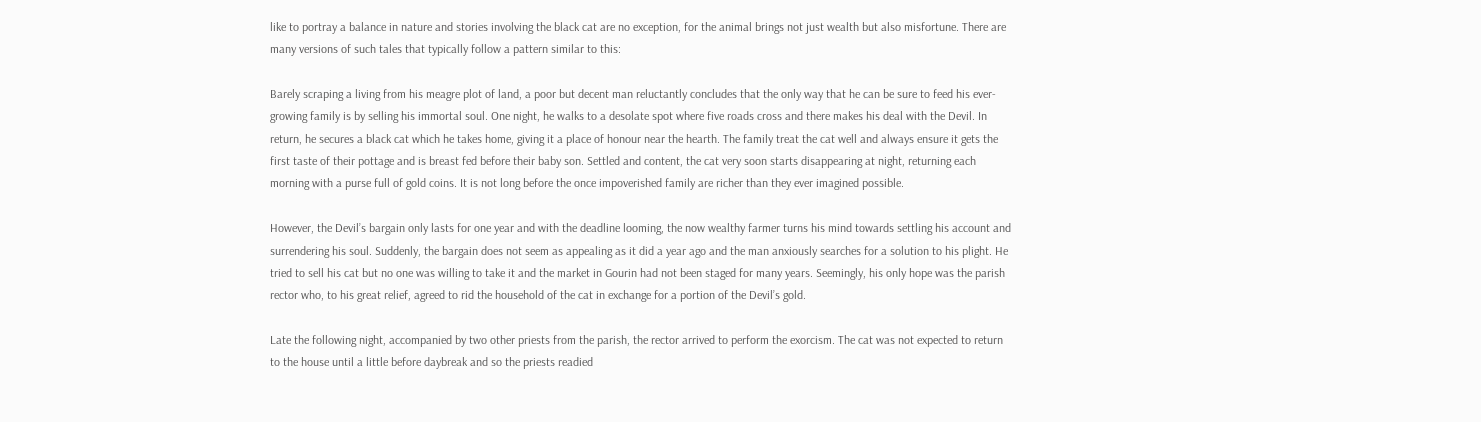like to portray a balance in nature and stories involving the black cat are no exception, for the animal brings not just wealth but also misfortune. There are many versions of such tales that typically follow a pattern similar to this:

Barely scraping a living from his meagre plot of land, a poor but decent man reluctantly concludes that the only way that he can be sure to feed his ever-growing family is by selling his immortal soul. One night, he walks to a desolate spot where five roads cross and there makes his deal with the Devil. In return, he secures a black cat which he takes home, giving it a place of honour near the hearth. The family treat the cat well and always ensure it gets the first taste of their pottage and is breast fed before their baby son. Settled and content, the cat very soon starts disappearing at night, returning each morning with a purse full of gold coins. It is not long before the once impoverished family are richer than they ever imagined possible.

However, the Devil’s bargain only lasts for one year and with the deadline looming, the now wealthy farmer turns his mind towards settling his account and surrendering his soul. Suddenly, the bargain does not seem as appealing as it did a year ago and the man anxiously searches for a solution to his plight. He tried to sell his cat but no one was willing to take it and the market in Gourin had not been staged for many years. Seemingly, his only hope was the parish rector who, to his great relief, agreed to rid the household of the cat in exchange for a portion of the Devil’s gold.

Late the following night, accompanied by two other priests from the parish, the rector arrived to perform the exorcism. The cat was not expected to return to the house until a little before daybreak and so the priests readied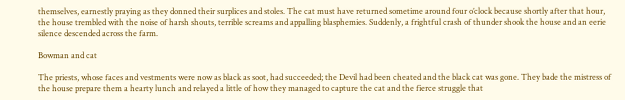themselves, earnestly praying as they donned their surplices and stoles. The cat must have returned sometime around four o’clock because shortly after that hour, the house trembled with the noise of harsh shouts, terrible screams and appalling blasphemies. Suddenly, a frightful crash of thunder shook the house and an eerie silence descended across the farm.

Bowman and cat

The priests, whose faces and vestments were now as black as soot, had succeeded; the Devil had been cheated and the black cat was gone. They bade the mistress of the house prepare them a hearty lunch and relayed a little of how they managed to capture the cat and the fierce struggle that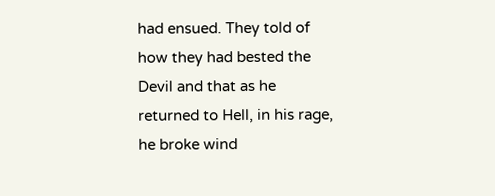had ensued. They told of how they had bested the Devil and that as he returned to Hell, in his rage, he broke wind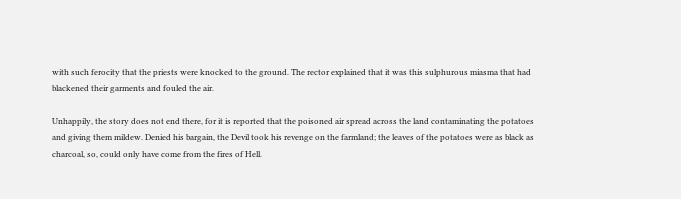with such ferocity that the priests were knocked to the ground. The rector explained that it was this sulphurous miasma that had blackened their garments and fouled the air.

Unhappily, the story does not end there, for it is reported that the poisoned air spread across the land contaminating the potatoes and giving them mildew. Denied his bargain, the Devil took his revenge on the farmland; the leaves of the potatoes were as black as charcoal, so, could only have come from the fires of Hell.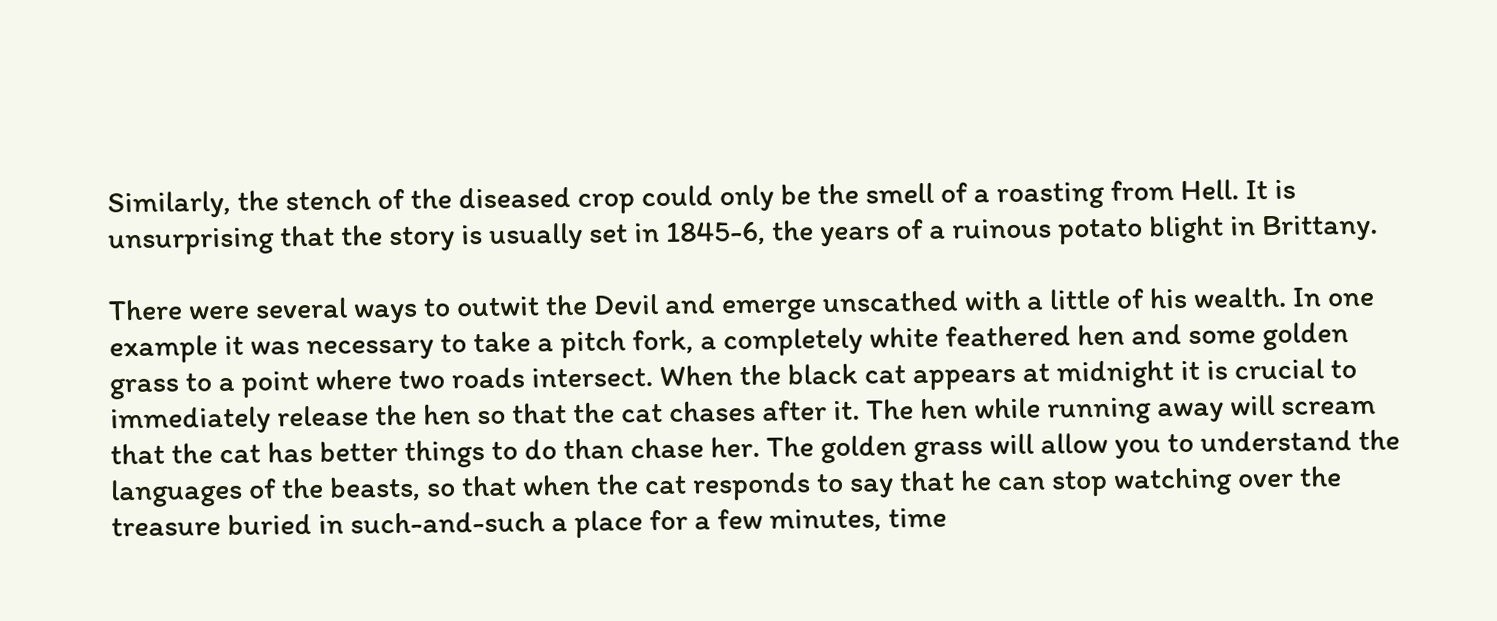Similarly, the stench of the diseased crop could only be the smell of a roasting from Hell. It is unsurprising that the story is usually set in 1845-6, the years of a ruinous potato blight in Brittany.

There were several ways to outwit the Devil and emerge unscathed with a little of his wealth. In one example it was necessary to take a pitch fork, a completely white feathered hen and some golden grass to a point where two roads intersect. When the black cat appears at midnight it is crucial to immediately release the hen so that the cat chases after it. The hen while running away will scream that the cat has better things to do than chase her. The golden grass will allow you to understand the languages of the beasts, so that when the cat responds to say that he can stop watching over the treasure buried in such-and-such a place for a few minutes, time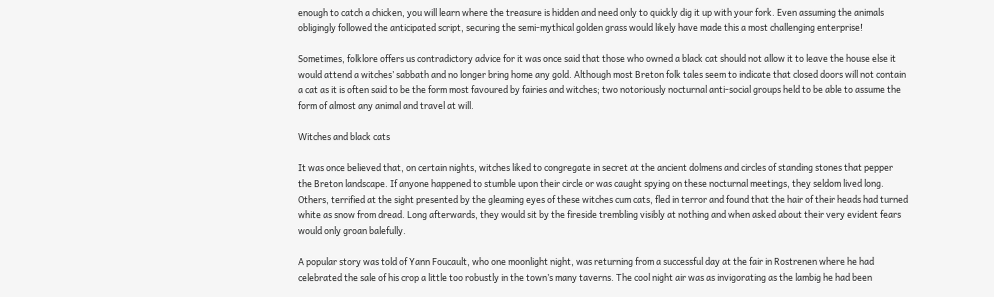enough to catch a chicken, you will learn where the treasure is hidden and need only to quickly dig it up with your fork. Even assuming the animals obligingly followed the anticipated script, securing the semi-mythical golden grass would likely have made this a most challenging enterprise!

Sometimes, folklore offers us contradictory advice for it was once said that those who owned a black cat should not allow it to leave the house else it would attend a witches’ sabbath and no longer bring home any gold. Although most Breton folk tales seem to indicate that closed doors will not contain a cat as it is often said to be the form most favoured by fairies and witches; two notoriously nocturnal anti-social groups held to be able to assume the form of almost any animal and travel at will.

Witches and black cats

It was once believed that, on certain nights, witches liked to congregate in secret at the ancient dolmens and circles of standing stones that pepper the Breton landscape. If anyone happened to stumble upon their circle or was caught spying on these nocturnal meetings, they seldom lived long. Others, terrified at the sight presented by the gleaming eyes of these witches cum cats, fled in terror and found that the hair of their heads had turned white as snow from dread. Long afterwards, they would sit by the fireside trembling visibly at nothing and when asked about their very evident fears would only groan balefully.

A popular story was told of Yann Foucault, who one moonlight night, was returning from a successful day at the fair in Rostrenen where he had celebrated the sale of his crop a little too robustly in the town’s many taverns. The cool night air was as invigorating as the lambig he had been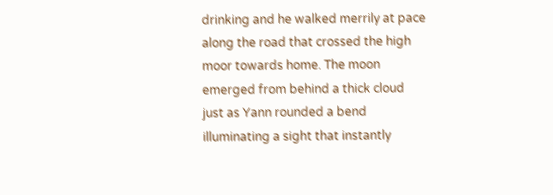drinking and he walked merrily at pace along the road that crossed the high moor towards home. The moon emerged from behind a thick cloud just as Yann rounded a bend illuminating a sight that instantly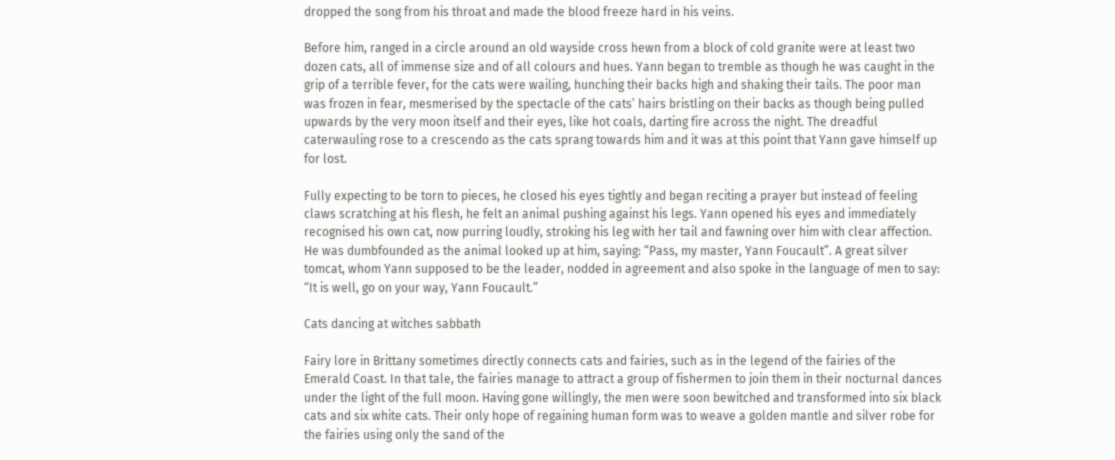dropped the song from his throat and made the blood freeze hard in his veins.

Before him, ranged in a circle around an old wayside cross hewn from a block of cold granite were at least two dozen cats, all of immense size and of all colours and hues. Yann began to tremble as though he was caught in the grip of a terrible fever, for the cats were wailing, hunching their backs high and shaking their tails. The poor man was frozen in fear, mesmerised by the spectacle of the cats’ hairs bristling on their backs as though being pulled upwards by the very moon itself and their eyes, like hot coals, darting fire across the night. The dreadful caterwauling rose to a crescendo as the cats sprang towards him and it was at this point that Yann gave himself up for lost.

Fully expecting to be torn to pieces, he closed his eyes tightly and began reciting a prayer but instead of feeling claws scratching at his flesh, he felt an animal pushing against his legs. Yann opened his eyes and immediately recognised his own cat, now purring loudly, stroking his leg with her tail and fawning over him with clear affection. He was dumbfounded as the animal looked up at him, saying: “Pass, my master, Yann Foucault”. A great silver tomcat, whom Yann supposed to be the leader, nodded in agreement and also spoke in the language of men to say: “It is well, go on your way, Yann Foucault.”

Cats dancing at witches sabbath

Fairy lore in Brittany sometimes directly connects cats and fairies, such as in the legend of the fairies of the Emerald Coast. In that tale, the fairies manage to attract a group of fishermen to join them in their nocturnal dances under the light of the full moon. Having gone willingly, the men were soon bewitched and transformed into six black cats and six white cats. Their only hope of regaining human form was to weave a golden mantle and silver robe for the fairies using only the sand of the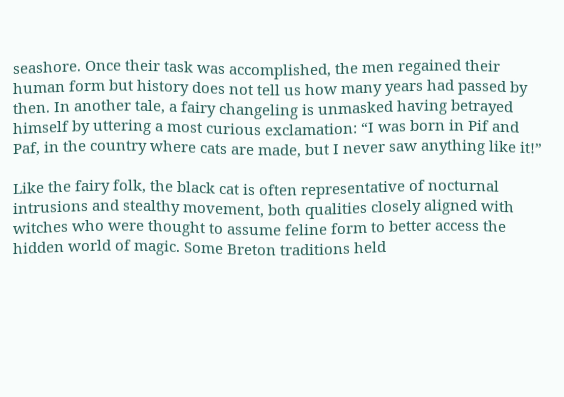seashore. Once their task was accomplished, the men regained their human form but history does not tell us how many years had passed by then. In another tale, a fairy changeling is unmasked having betrayed himself by uttering a most curious exclamation: “I was born in Pif and Paf, in the country where cats are made, but I never saw anything like it!”

Like the fairy folk, the black cat is often representative of nocturnal intrusions and stealthy movement, both qualities closely aligned with witches who were thought to assume feline form to better access the hidden world of magic. Some Breton traditions held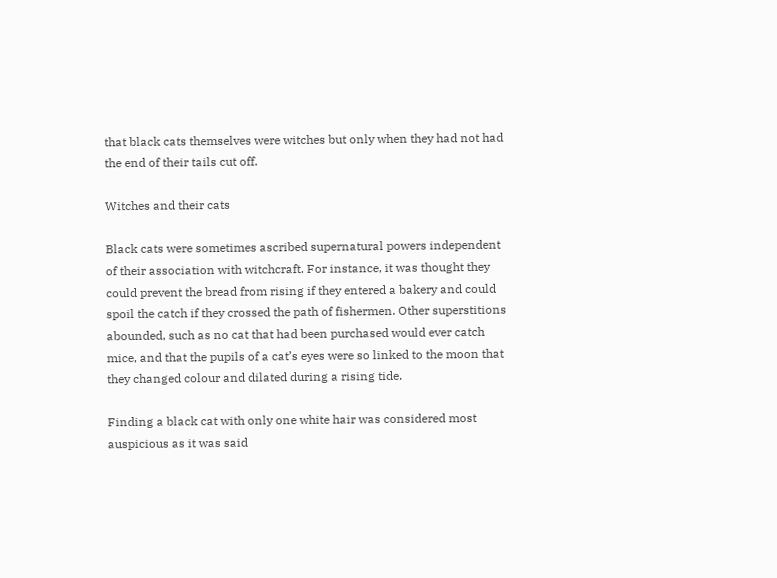that black cats themselves were witches but only when they had not had the end of their tails cut off.

Witches and their cats

Black cats were sometimes ascribed supernatural powers independent of their association with witchcraft. For instance, it was thought they could prevent the bread from rising if they entered a bakery and could spoil the catch if they crossed the path of fishermen. Other superstitions abounded, such as no cat that had been purchased would ever catch mice, and that the pupils of a cat’s eyes were so linked to the moon that they changed colour and dilated during a rising tide.

Finding a black cat with only one white hair was considered most auspicious as it was said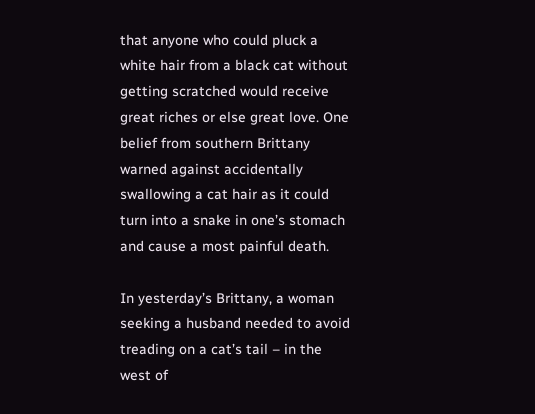that anyone who could pluck a white hair from a black cat without getting scratched would receive great riches or else great love. One belief from southern Brittany warned against accidentally swallowing a cat hair as it could turn into a snake in one’s stomach and cause a most painful death.

In yesterday’s Brittany, a woman seeking a husband needed to avoid treading on a cat’s tail – in the west of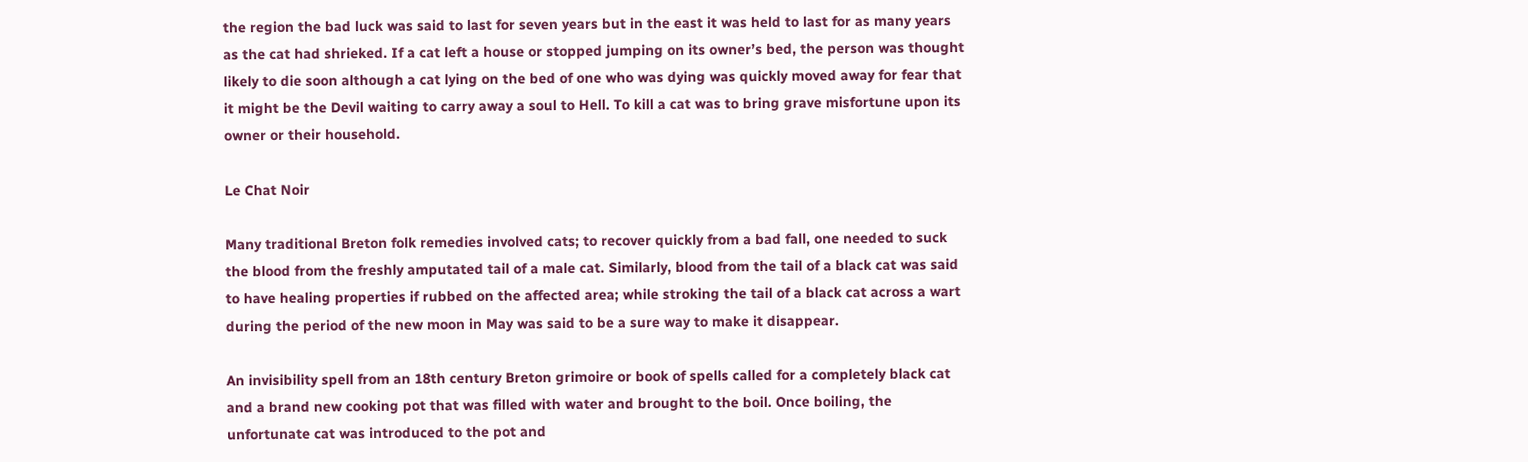the region the bad luck was said to last for seven years but in the east it was held to last for as many years as the cat had shrieked. If a cat left a house or stopped jumping on its owner’s bed, the person was thought likely to die soon although a cat lying on the bed of one who was dying was quickly moved away for fear that it might be the Devil waiting to carry away a soul to Hell. To kill a cat was to bring grave misfortune upon its owner or their household.

Le Chat Noir

Many traditional Breton folk remedies involved cats; to recover quickly from a bad fall, one needed to suck the blood from the freshly amputated tail of a male cat. Similarly, blood from the tail of a black cat was said to have healing properties if rubbed on the affected area; while stroking the tail of a black cat across a wart during the period of the new moon in May was said to be a sure way to make it disappear.

An invisibility spell from an 18th century Breton grimoire or book of spells called for a completely black cat and a brand new cooking pot that was filled with water and brought to the boil. Once boiling, the unfortunate cat was introduced to the pot and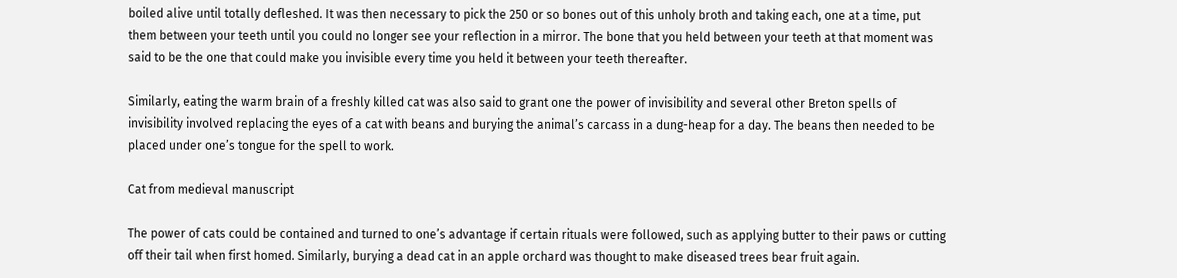boiled alive until totally defleshed. It was then necessary to pick the 250 or so bones out of this unholy broth and taking each, one at a time, put them between your teeth until you could no longer see your reflection in a mirror. The bone that you held between your teeth at that moment was said to be the one that could make you invisible every time you held it between your teeth thereafter.

Similarly, eating the warm brain of a freshly killed cat was also said to grant one the power of invisibility and several other Breton spells of invisibility involved replacing the eyes of a cat with beans and burying the animal’s carcass in a dung-heap for a day. The beans then needed to be placed under one’s tongue for the spell to work.

Cat from medieval manuscript

The power of cats could be contained and turned to one’s advantage if certain rituals were followed, such as applying butter to their paws or cutting off their tail when first homed. Similarly, burying a dead cat in an apple orchard was thought to make diseased trees bear fruit again.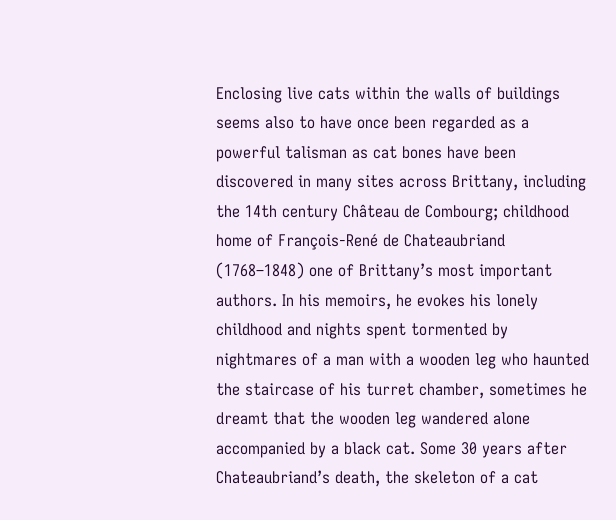Enclosing live cats within the walls of buildings seems also to have once been regarded as a powerful talisman as cat bones have been discovered in many sites across Brittany, including the 14th century Château de Combourg; childhood home of François-René de Chateaubriand (1768–1848) one of Brittany’s most important authors. In his memoirs, he evokes his lonely childhood and nights spent tormented by nightmares of a man with a wooden leg who haunted the staircase of his turret chamber, sometimes he dreamt that the wooden leg wandered alone accompanied by a black cat. Some 30 years after Chateaubriand’s death, the skeleton of a cat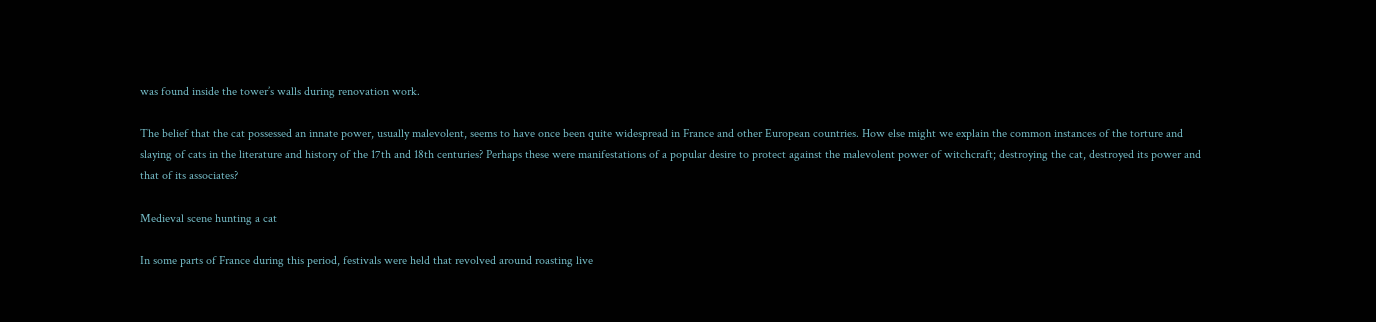was found inside the tower’s walls during renovation work.

The belief that the cat possessed an innate power, usually malevolent, seems to have once been quite widespread in France and other European countries. How else might we explain the common instances of the torture and slaying of cats in the literature and history of the 17th and 18th centuries? Perhaps these were manifestations of a popular desire to protect against the malevolent power of witchcraft; destroying the cat, destroyed its power and that of its associates?

Medieval scene hunting a cat

In some parts of France during this period, festivals were held that revolved around roasting live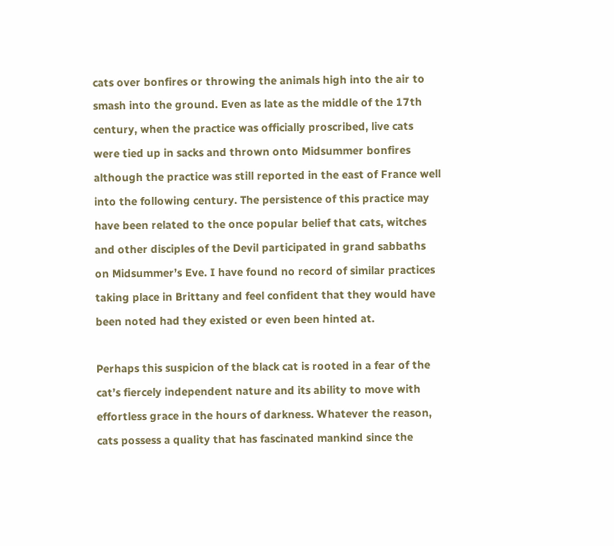cats over bonfires or throwing the animals high into the air to smash into the ground. Even as late as the middle of the 17th century, when the practice was officially proscribed, live cats were tied up in sacks and thrown onto Midsummer bonfires although the practice was still reported in the east of France well into the following century. The persistence of this practice may have been related to the once popular belief that cats, witches and other disciples of the Devil participated in grand sabbaths on Midsummer’s Eve. I have found no record of similar practices taking place in Brittany and feel confident that they would have been noted had they existed or even been hinted at.

Perhaps this suspicion of the black cat is rooted in a fear of the cat’s fiercely independent nature and its ability to move with effortless grace in the hours of darkness. Whatever the reason, cats possess a quality that has fascinated mankind since the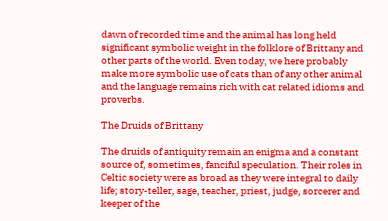dawn of recorded time and the animal has long held significant symbolic weight in the folklore of Brittany and other parts of the world. Even today, we here probably make more symbolic use of cats than of any other animal and the language remains rich with cat related idioms and proverbs.

The Druids of Brittany

The druids of antiquity remain an enigma and a constant source of, sometimes, fanciful speculation. Their roles in Celtic society were as broad as they were integral to daily life; story-teller, sage, teacher, priest, judge, sorcerer and keeper of the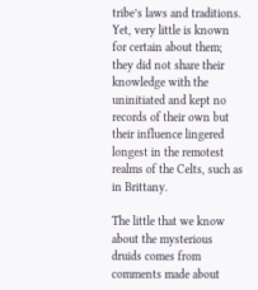tribe’s laws and traditions. Yet, very little is known for certain about them; they did not share their knowledge with the uninitiated and kept no records of their own but their influence lingered longest in the remotest realms of the Celts, such as in Brittany.

The little that we know about the mysterious druids comes from comments made about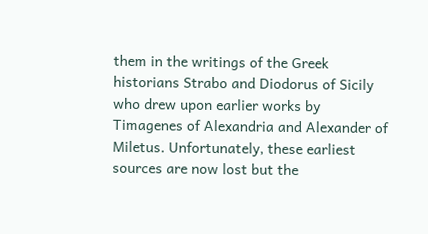them in the writings of the Greek historians Strabo and Diodorus of Sicily who drew upon earlier works by Timagenes of Alexandria and Alexander of Miletus. Unfortunately, these earliest sources are now lost but the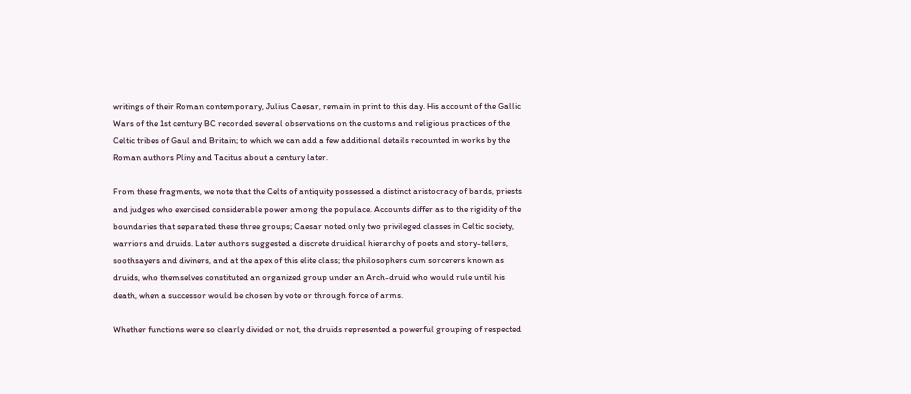writings of their Roman contemporary, Julius Caesar, remain in print to this day. His account of the Gallic Wars of the 1st century BC recorded several observations on the customs and religious practices of the Celtic tribes of Gaul and Britain; to which we can add a few additional details recounted in works by the Roman authors Pliny and Tacitus about a century later.

From these fragments, we note that the Celts of antiquity possessed a distinct aristocracy of bards, priests and judges who exercised considerable power among the populace. Accounts differ as to the rigidity of the boundaries that separated these three groups; Caesar noted only two privileged classes in Celtic society, warriors and druids. Later authors suggested a discrete druidical hierarchy of poets and story-tellers, soothsayers and diviners, and at the apex of this elite class; the philosophers cum sorcerers known as druids, who themselves constituted an organized group under an Arch-druid who would rule until his death, when a successor would be chosen by vote or through force of arms.

Whether functions were so clearly divided or not, the druids represented a powerful grouping of respected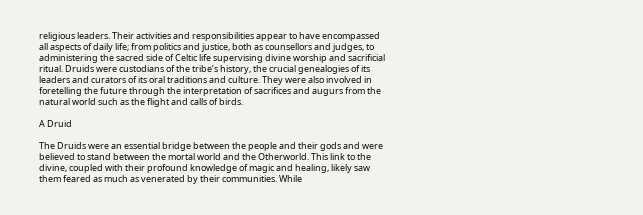religious leaders. Their activities and responsibilities appear to have encompassed all aspects of daily life; from politics and justice, both as counsellors and judges, to administering the sacred side of Celtic life supervising divine worship and sacrificial ritual. Druids were custodians of the tribe’s history, the crucial genealogies of its leaders and curators of its oral traditions and culture. They were also involved in foretelling the future through the interpretation of sacrifices and augurs from the natural world such as the flight and calls of birds.

A Druid

The Druids were an essential bridge between the people and their gods and were believed to stand between the mortal world and the Otherworld. This link to the divine, coupled with their profound knowledge of magic and healing, likely saw them feared as much as venerated by their communities. While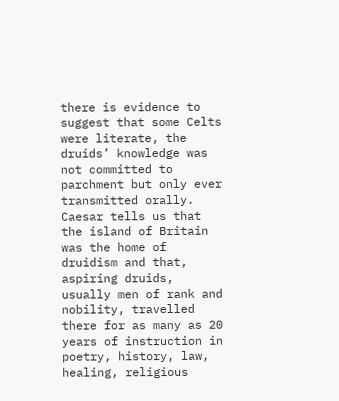there is evidence to suggest that some Celts were literate, the druids’ knowledge was not committed to parchment but only ever transmitted orally. Caesar tells us that the island of Britain was the home of druidism and that, aspiring druids, usually men of rank and nobility, travelled there for as many as 20 years of instruction in poetry, history, law, healing, religious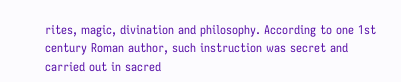rites, magic, divination and philosophy. According to one 1st century Roman author, such instruction was secret and carried out in sacred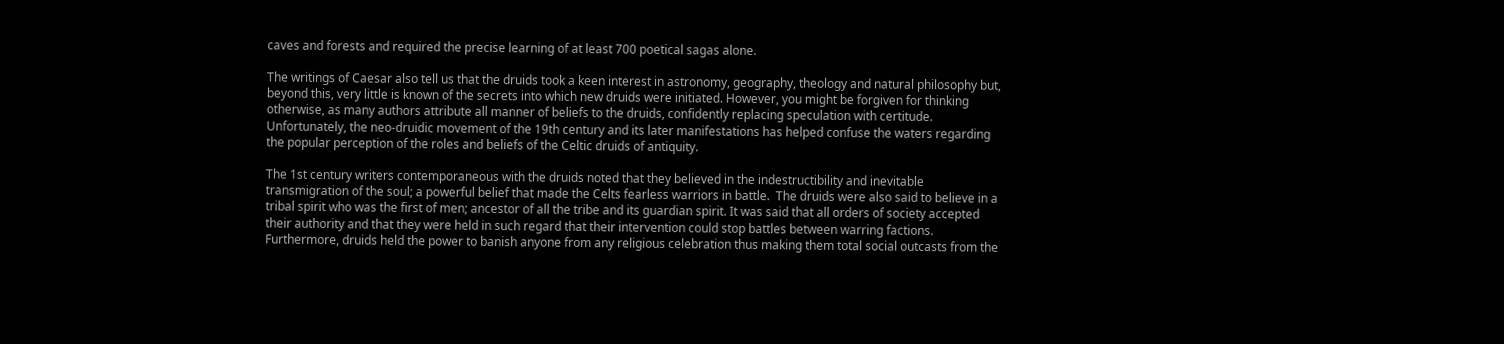caves and forests and required the precise learning of at least 700 poetical sagas alone.

The writings of Caesar also tell us that the druids took a keen interest in astronomy, geography, theology and natural philosophy but, beyond this, very little is known of the secrets into which new druids were initiated. However, you might be forgiven for thinking otherwise, as many authors attribute all manner of beliefs to the druids, confidently replacing speculation with certitude. Unfortunately, the neo-druidic movement of the 19th century and its later manifestations has helped confuse the waters regarding the popular perception of the roles and beliefs of the Celtic druids of antiquity.

The 1st century writers contemporaneous with the druids noted that they believed in the indestructibility and inevitable transmigration of the soul; a powerful belief that made the Celts fearless warriors in battle.  The druids were also said to believe in a tribal spirit who was the first of men; ancestor of all the tribe and its guardian spirit. It was said that all orders of society accepted their authority and that they were held in such regard that their intervention could stop battles between warring factions. Furthermore, druids held the power to banish anyone from any religious celebration thus making them total social outcasts from the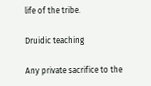life of the tribe.

Druidic teaching

Any private sacrifice to the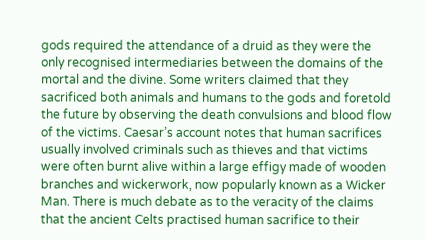gods required the attendance of a druid as they were the only recognised intermediaries between the domains of the mortal and the divine. Some writers claimed that they sacrificed both animals and humans to the gods and foretold the future by observing the death convulsions and blood flow of the victims. Caesar’s account notes that human sacrifices usually involved criminals such as thieves and that victims were often burnt alive within a large effigy made of wooden branches and wickerwork, now popularly known as a Wicker Man. There is much debate as to the veracity of the claims that the ancient Celts practised human sacrifice to their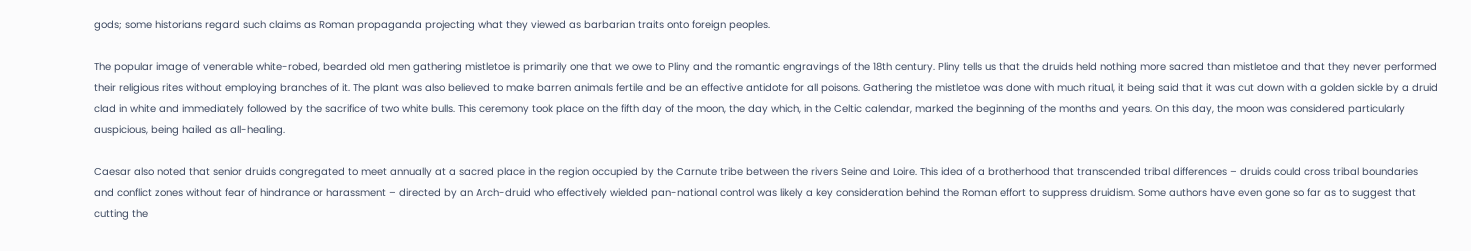gods; some historians regard such claims as Roman propaganda projecting what they viewed as barbarian traits onto foreign peoples.

The popular image of venerable white-robed, bearded old men gathering mistletoe is primarily one that we owe to Pliny and the romantic engravings of the 18th century. Pliny tells us that the druids held nothing more sacred than mistletoe and that they never performed their religious rites without employing branches of it. The plant was also believed to make barren animals fertile and be an effective antidote for all poisons. Gathering the mistletoe was done with much ritual, it being said that it was cut down with a golden sickle by a druid clad in white and immediately followed by the sacrifice of two white bulls. This ceremony took place on the fifth day of the moon, the day which, in the Celtic calendar, marked the beginning of the months and years. On this day, the moon was considered particularly auspicious, being hailed as all-healing.

Caesar also noted that senior druids congregated to meet annually at a sacred place in the region occupied by the Carnute tribe between the rivers Seine and Loire. This idea of a brotherhood that transcended tribal differences – druids could cross tribal boundaries and conflict zones without fear of hindrance or harassment – directed by an Arch-druid who effectively wielded pan-national control was likely a key consideration behind the Roman effort to suppress druidism. Some authors have even gone so far as to suggest that cutting the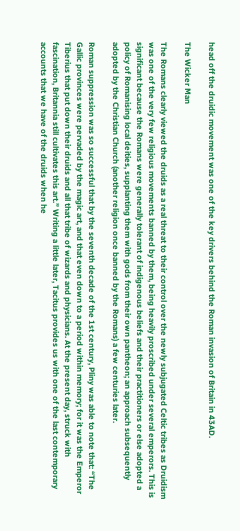head off the druidic movement was one of the key drivers behind the Roman invasion of Britain in 43AD.

The Wicker Man

The Romans clearly viewed the druids as a real threat to their control over the newly subjugated Celtic tribes as Druidism was one of the very few religious movements banned by them, being heavily proscribed under several emperors. This is significant because the Romans were generally tolerant of indigenous beliefs and their practitioners or else adopted a policy of Romanising local deities, supplanting them with gods from their own pantheon; an approach subsequently adopted by the Christian Church (another religion once banned by the Romans) a few centuries later.

Roman suppression was so successful that by the seventh decade of the 1st century, Pliny was able to note that: “The Gallic provinces were pervaded by the magic art, and that even down to a period within memory; for it was the Emperor Tiberius that put down their druids and all that tribe of wizards and physicians. At the present day, struck with fascination, Britannia still cultivates this art.” Writing a little later, Tacitus provides us with one of the last contemporary accounts that we have of the druids when he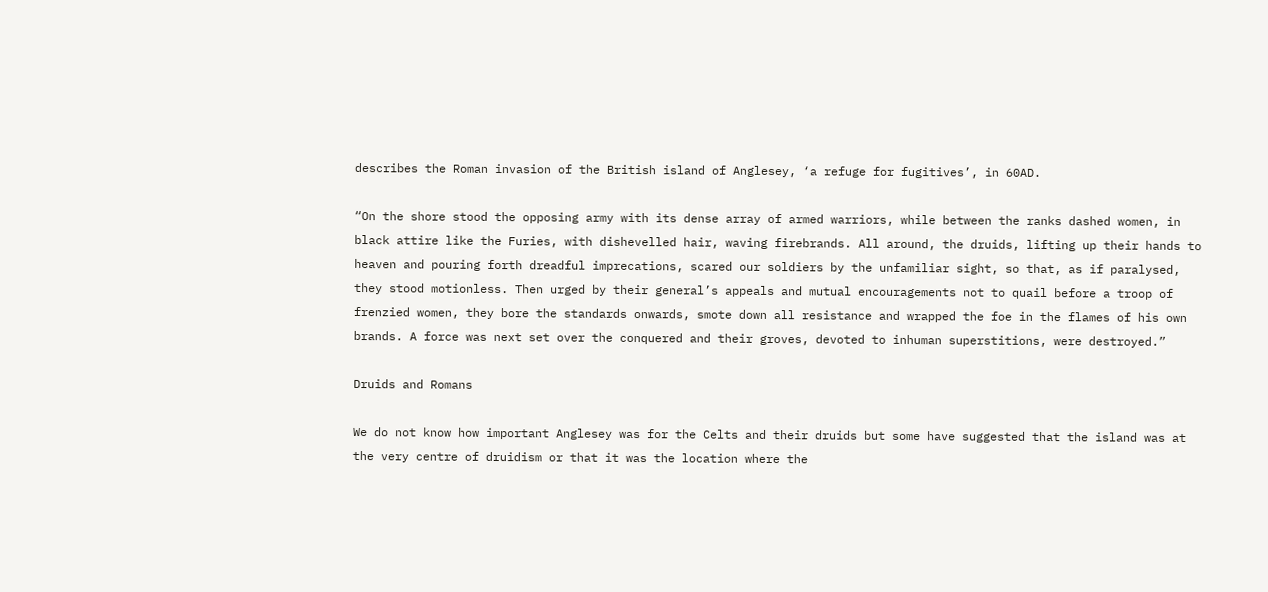describes the Roman invasion of the British island of Anglesey, ‘a refuge for fugitives’, in 60AD.

“On the shore stood the opposing army with its dense array of armed warriors, while between the ranks dashed women, in black attire like the Furies, with dishevelled hair, waving firebrands. All around, the druids, lifting up their hands to heaven and pouring forth dreadful imprecations, scared our soldiers by the unfamiliar sight, so that, as if paralysed, they stood motionless. Then urged by their general’s appeals and mutual encouragements not to quail before a troop of frenzied women, they bore the standards onwards, smote down all resistance and wrapped the foe in the flames of his own brands. A force was next set over the conquered and their groves, devoted to inhuman superstitions, were destroyed.”

Druids and Romans

We do not know how important Anglesey was for the Celts and their druids but some have suggested that the island was at the very centre of druidism or that it was the location where the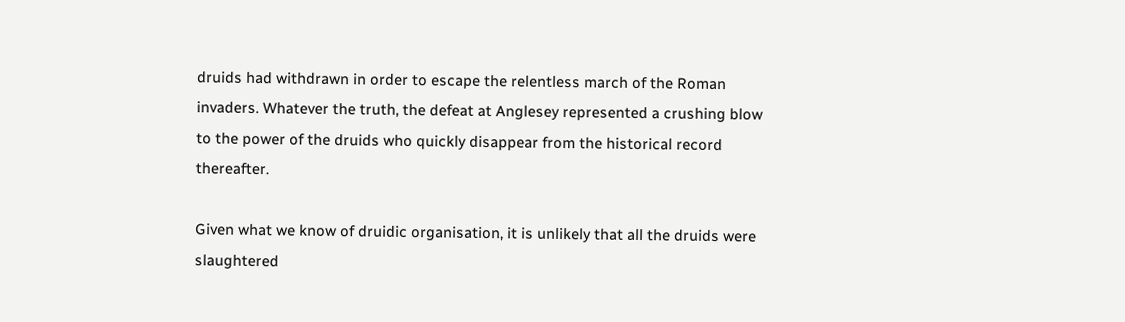druids had withdrawn in order to escape the relentless march of the Roman invaders. Whatever the truth, the defeat at Anglesey represented a crushing blow to the power of the druids who quickly disappear from the historical record thereafter.

Given what we know of druidic organisation, it is unlikely that all the druids were slaughtered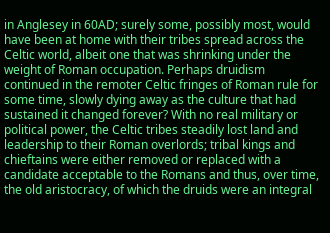in Anglesey in 60AD; surely some, possibly most, would have been at home with their tribes spread across the Celtic world, albeit one that was shrinking under the weight of Roman occupation. Perhaps druidism continued in the remoter Celtic fringes of Roman rule for some time, slowly dying away as the culture that had sustained it changed forever? With no real military or political power, the Celtic tribes steadily lost land and leadership to their Roman overlords; tribal kings and chieftains were either removed or replaced with a candidate acceptable to the Romans and thus, over time, the old aristocracy, of which the druids were an integral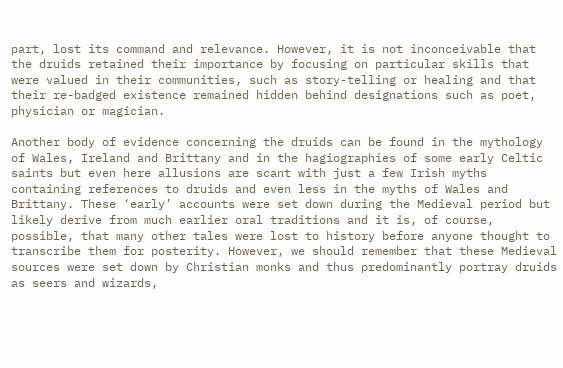part, lost its command and relevance. However, it is not inconceivable that the druids retained their importance by focusing on particular skills that were valued in their communities, such as story-telling or healing and that their re-badged existence remained hidden behind designations such as poet, physician or magician.

Another body of evidence concerning the druids can be found in the mythology of Wales, Ireland and Brittany and in the hagiographies of some early Celtic saints but even here allusions are scant with just a few Irish myths containing references to druids and even less in the myths of Wales and Brittany. These ‘early’ accounts were set down during the Medieval period but likely derive from much earlier oral traditions and it is, of course, possible, that many other tales were lost to history before anyone thought to transcribe them for posterity. However, we should remember that these Medieval sources were set down by Christian monks and thus predominantly portray druids as seers and wizards,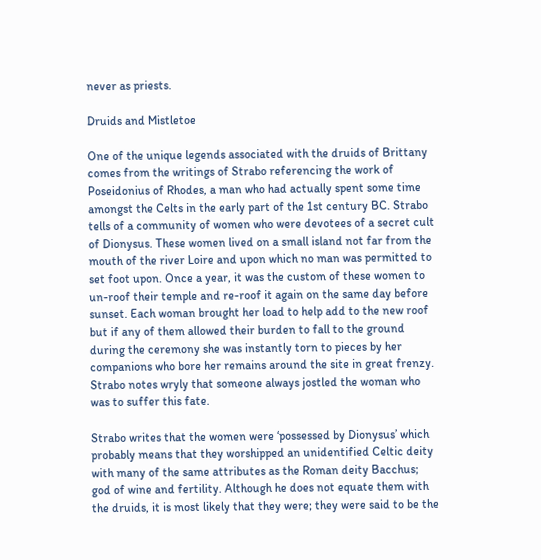never as priests.

Druids and Mistletoe

One of the unique legends associated with the druids of Brittany comes from the writings of Strabo referencing the work of Poseidonius of Rhodes, a man who had actually spent some time amongst the Celts in the early part of the 1st century BC. Strabo tells of a community of women who were devotees of a secret cult of Dionysus. These women lived on a small island not far from the mouth of the river Loire and upon which no man was permitted to set foot upon. Once a year, it was the custom of these women to un-roof their temple and re-roof it again on the same day before sunset. Each woman brought her load to help add to the new roof but if any of them allowed their burden to fall to the ground during the ceremony she was instantly torn to pieces by her companions who bore her remains around the site in great frenzy. Strabo notes wryly that someone always jostled the woman who was to suffer this fate.

Strabo writes that the women were ‘possessed by Dionysus’ which probably means that they worshipped an unidentified Celtic deity with many of the same attributes as the Roman deity Bacchus; god of wine and fertility. Although he does not equate them with the druids, it is most likely that they were; they were said to be the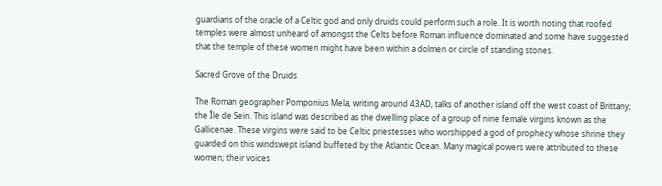guardians of the oracle of a Celtic god and only druids could perform such a role. It is worth noting that roofed temples were almost unheard of amongst the Celts before Roman influence dominated and some have suggested that the temple of these women might have been within a dolmen or circle of standing stones.

Sacred Grove of the Druids

The Roman geographer Pomponius Mela, writing around 43AD, talks of another island off the west coast of Brittany; the Île de Sein. This island was described as the dwelling place of a group of nine female virgins known as the Gallicenae. These virgins were said to be Celtic priestesses who worshipped a god of prophecy whose shrine they guarded on this windswept island buffeted by the Atlantic Ocean. Many magical powers were attributed to these women; their voices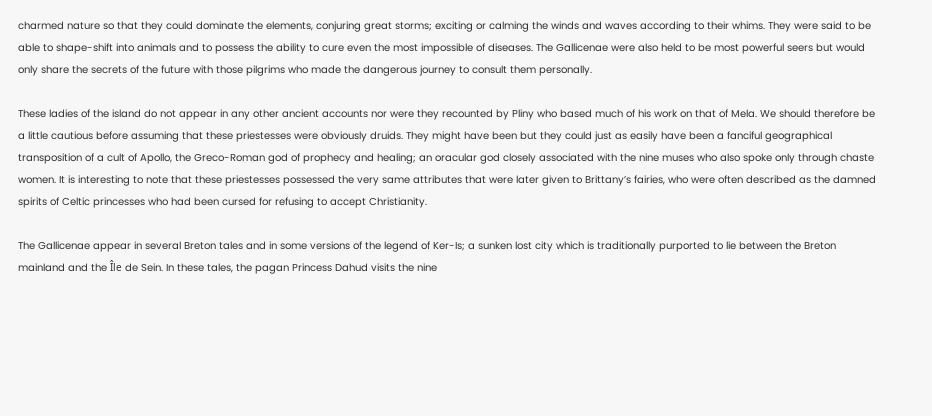charmed nature so that they could dominate the elements, conjuring great storms; exciting or calming the winds and waves according to their whims. They were said to be able to shape-shift into animals and to possess the ability to cure even the most impossible of diseases. The Gallicenae were also held to be most powerful seers but would only share the secrets of the future with those pilgrims who made the dangerous journey to consult them personally.

These ladies of the island do not appear in any other ancient accounts nor were they recounted by Pliny who based much of his work on that of Mela. We should therefore be a little cautious before assuming that these priestesses were obviously druids. They might have been but they could just as easily have been a fanciful geographical transposition of a cult of Apollo, the Greco-Roman god of prophecy and healing; an oracular god closely associated with the nine muses who also spoke only through chaste women. It is interesting to note that these priestesses possessed the very same attributes that were later given to Brittany’s fairies, who were often described as the damned spirits of Celtic princesses who had been cursed for refusing to accept Christianity.

The Gallicenae appear in several Breton tales and in some versions of the legend of Ker-Is; a sunken lost city which is traditionally purported to lie between the Breton mainland and the Île de Sein. In these tales, the pagan Princess Dahud visits the nine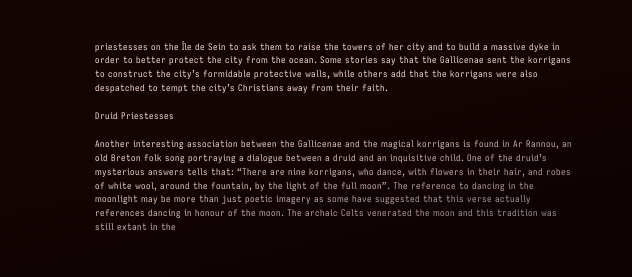priestesses on the Île de Sein to ask them to raise the towers of her city and to build a massive dyke in order to better protect the city from the ocean. Some stories say that the Gallicenae sent the korrigans to construct the city’s formidable protective walls, while others add that the korrigans were also despatched to tempt the city’s Christians away from their faith.

Druid Priestesses

Another interesting association between the Gallicenae and the magical korrigans is found in Ar Rannou, an old Breton folk song portraying a dialogue between a druid and an inquisitive child. One of the druid’s mysterious answers tells that: “There are nine korrigans, who dance, with flowers in their hair, and robes of white wool, around the fountain, by the light of the full moon”. The reference to dancing in the moonlight may be more than just poetic imagery as some have suggested that this verse actually references dancing in honour of the moon. The archaic Celts venerated the moon and this tradition was still extant in the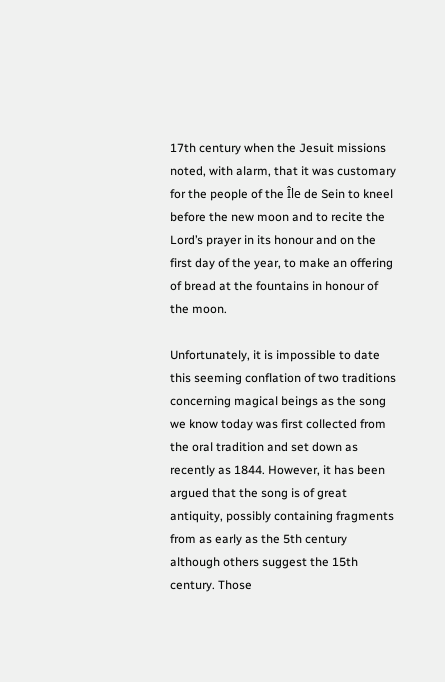17th century when the Jesuit missions noted, with alarm, that it was customary for the people of the Île de Sein to kneel before the new moon and to recite the Lord’s prayer in its honour and on the first day of the year, to make an offering of bread at the fountains in honour of the moon.

Unfortunately, it is impossible to date this seeming conflation of two traditions concerning magical beings as the song we know today was first collected from the oral tradition and set down as recently as 1844. However, it has been argued that the song is of great antiquity, possibly containing fragments from as early as the 5th century although others suggest the 15th century. Those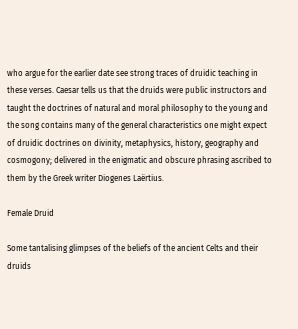who argue for the earlier date see strong traces of druidic teaching in these verses. Caesar tells us that the druids were public instructors and taught the doctrines of natural and moral philosophy to the young and the song contains many of the general characteristics one might expect of druidic doctrines on divinity, metaphysics, history, geography and cosmogony; delivered in the enigmatic and obscure phrasing ascribed to them by the Greek writer Diogenes Laërtius.

Female Druid

Some tantalising glimpses of the beliefs of the ancient Celts and their druids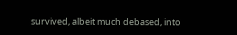survived, albeit much debased, into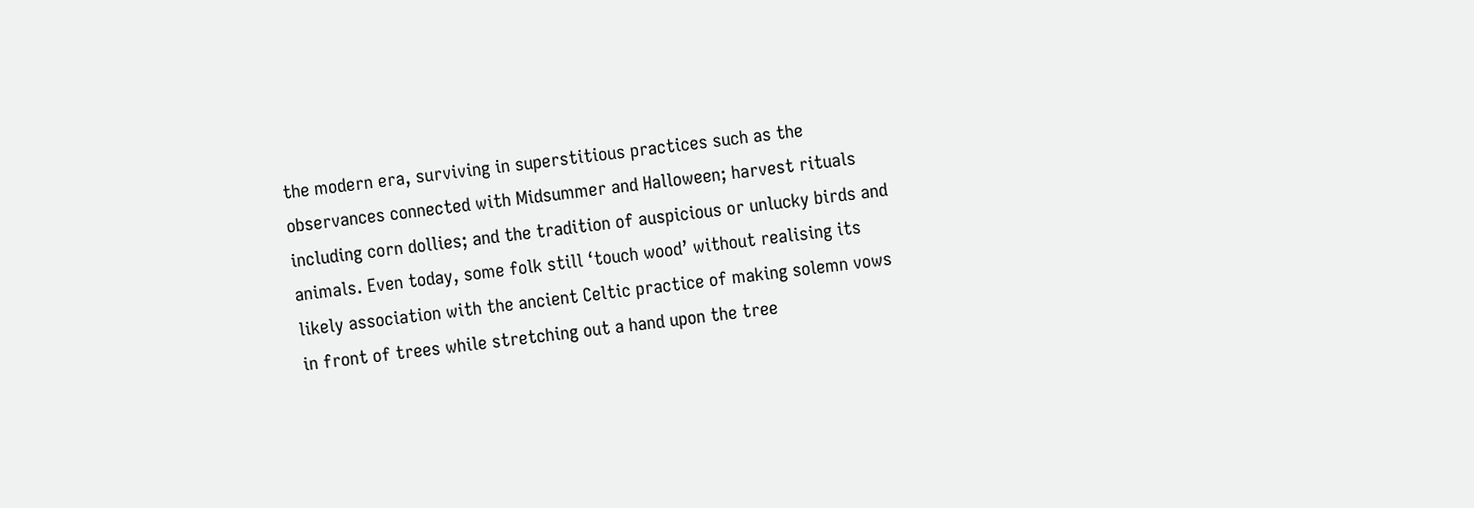the modern era, surviving in superstitious practices such as the observances connected with Midsummer and Halloween; harvest rituals including corn dollies; and the tradition of auspicious or unlucky birds and animals. Even today, some folk still ‘touch wood’ without realising its likely association with the ancient Celtic practice of making solemn vows in front of trees while stretching out a hand upon the tree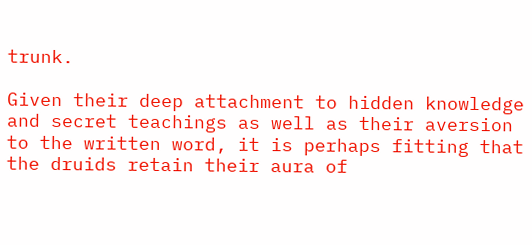trunk.

Given their deep attachment to hidden knowledge and secret teachings as well as their aversion to the written word, it is perhaps fitting that the druids retain their aura of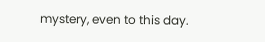mystery, even to this day.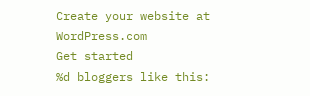Create your website at WordPress.com
Get started
%d bloggers like this: